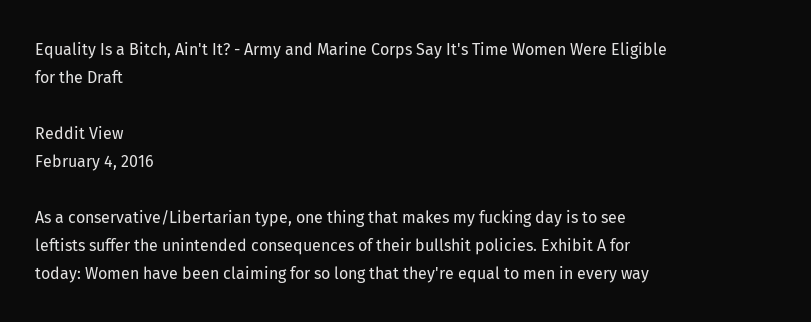Equality Is a Bitch, Ain't It? - Army and Marine Corps Say It's Time Women Were Eligible for the Draft

Reddit View
February 4, 2016

As a conservative/Libertarian type, one thing that makes my fucking day is to see leftists suffer the unintended consequences of their bullshit policies. Exhibit A for today: Women have been claiming for so long that they're equal to men in every way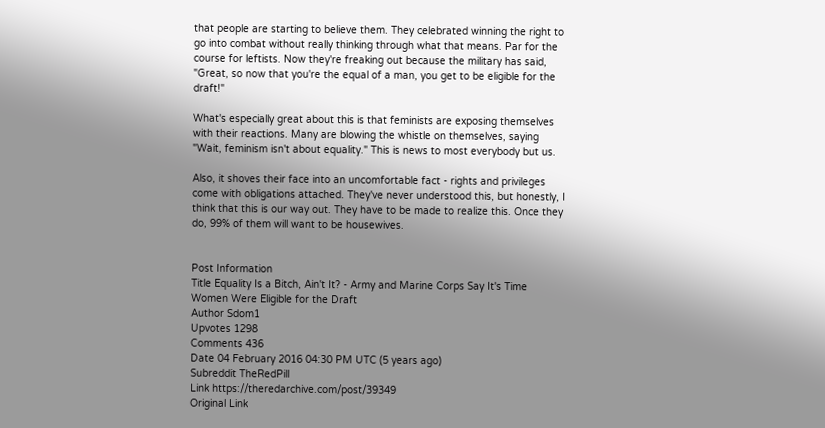that people are starting to believe them. They celebrated winning the right to go into combat without really thinking through what that means. Par for the course for leftists. Now they're freaking out because the military has said, "Great, so now that you're the equal of a man, you get to be eligible for the draft!"

What's especially great about this is that feminists are exposing themselves with their reactions. Many are blowing the whistle on themselves, saying "Wait, feminism isn't about equality." This is news to most everybody but us.

Also, it shoves their face into an uncomfortable fact - rights and privileges come with obligations attached. They've never understood this, but honestly, I think that this is our way out. They have to be made to realize this. Once they do, 99% of them will want to be housewives.


Post Information
Title Equality Is a Bitch, Ain't It? - Army and Marine Corps Say It's Time Women Were Eligible for the Draft
Author Sdom1
Upvotes 1298
Comments 436
Date 04 February 2016 04:30 PM UTC (5 years ago)
Subreddit TheRedPill
Link https://theredarchive.com/post/39349
Original Link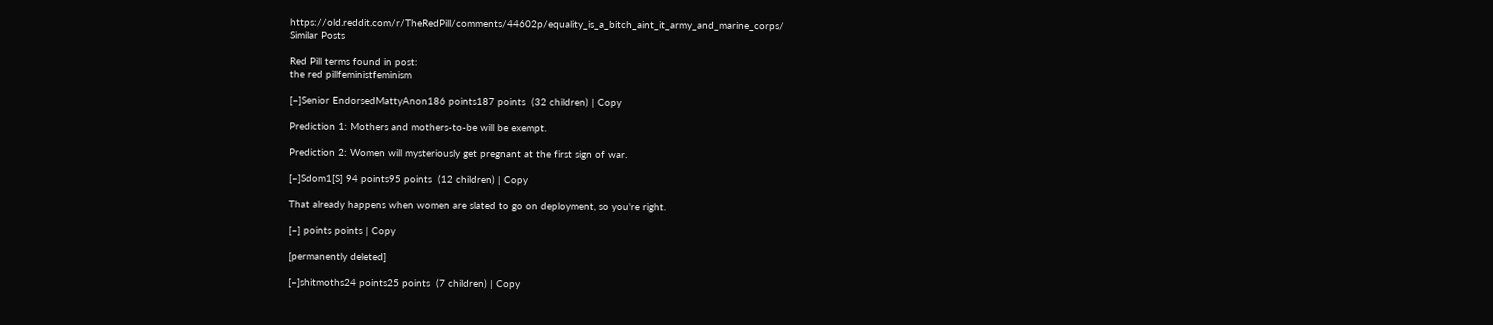https://old.reddit.com/r/TheRedPill/comments/44602p/equality_is_a_bitch_aint_it_army_and_marine_corps/
Similar Posts

Red Pill terms found in post:
the red pillfeministfeminism

[–]Senior EndorsedMattyAnon186 points187 points  (32 children) | Copy

Prediction 1: Mothers and mothers-to-be will be exempt.

Prediction 2: Women will mysteriously get pregnant at the first sign of war.

[–]Sdom1[S] 94 points95 points  (12 children) | Copy

That already happens when women are slated to go on deployment, so you're right.

[–] points points | Copy

[permanently deleted]

[–]shitmoths24 points25 points  (7 children) | Copy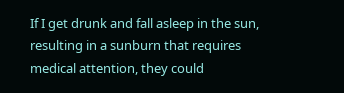If I get drunk and fall asleep in the sun, resulting in a sunburn that requires medical attention, they could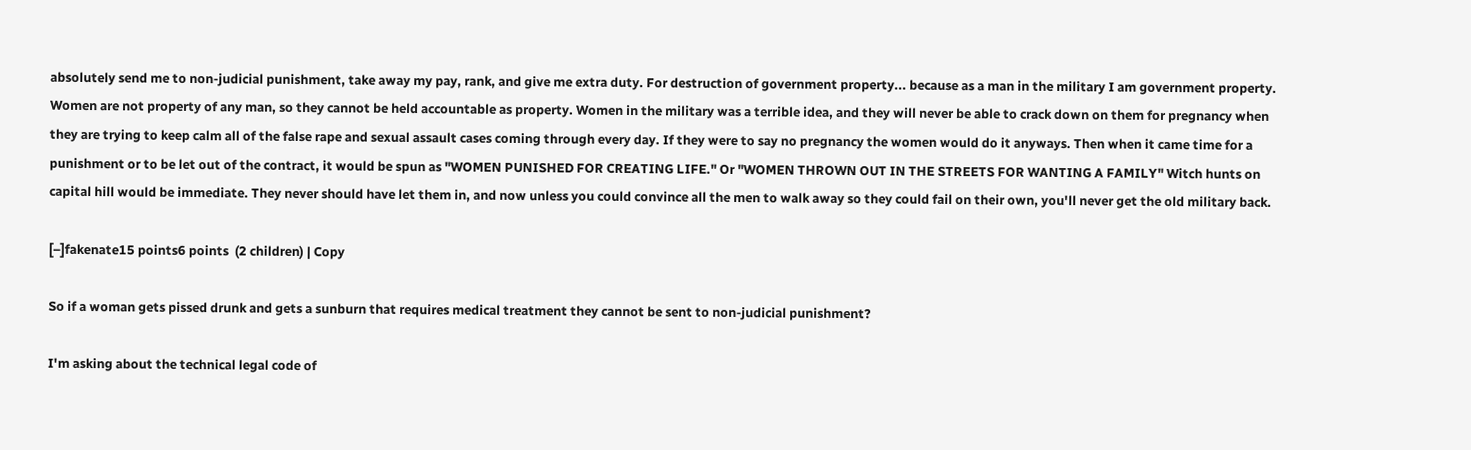absolutely send me to non-judicial punishment, take away my pay, rank, and give me extra duty. For destruction of government property... because as a man in the military I am government property. Women are not property of any man, so they cannot be held accountable as property. Women in the military was a terrible idea, and they will never be able to crack down on them for pregnancy when they are trying to keep calm all of the false rape and sexual assault cases coming through every day. If they were to say no pregnancy the women would do it anyways. Then when it came time for a punishment or to be let out of the contract, it would be spun as "WOMEN PUNISHED FOR CREATING LIFE." Or "WOMEN THROWN OUT IN THE STREETS FOR WANTING A FAMILY" Witch hunts on capital hill would be immediate. They never should have let them in, and now unless you could convince all the men to walk away so they could fail on their own, you'll never get the old military back.

[–]fakenate15 points6 points  (2 children) | Copy

So if a woman gets pissed drunk and gets a sunburn that requires medical treatment they cannot be sent to non-judicial punishment?

I'm asking about the technical legal code of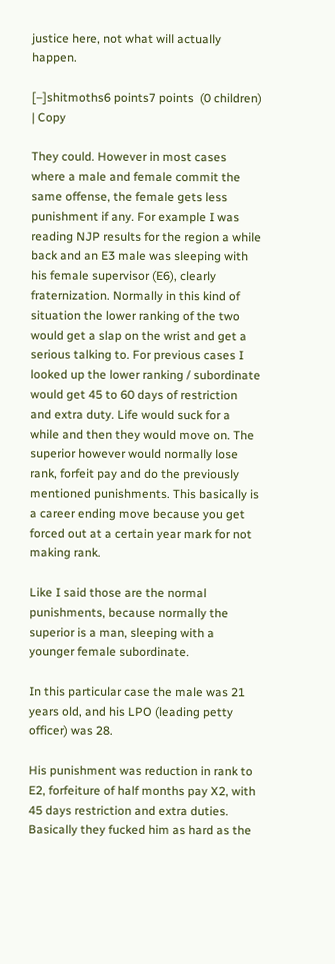justice here, not what will actually happen.

[–]shitmoths6 points7 points  (0 children) | Copy

They could. However in most cases where a male and female commit the same offense, the female gets less punishment if any. For example I was reading NJP results for the region a while back and an E3 male was sleeping with his female supervisor (E6), clearly fraternization. Normally in this kind of situation the lower ranking of the two would get a slap on the wrist and get a serious talking to. For previous cases I looked up the lower ranking / subordinate would get 45 to 60 days of restriction and extra duty. Life would suck for a while and then they would move on. The superior however would normally lose rank, forfeit pay and do the previously mentioned punishments. This basically is a career ending move because you get forced out at a certain year mark for not making rank.

Like I said those are the normal punishments, because normally the superior is a man, sleeping with a younger female subordinate.

In this particular case the male was 21 years old, and his LPO (leading petty officer) was 28.

His punishment was reduction in rank to E2, forfeiture of half months pay X2, with 45 days restriction and extra duties. Basically they fucked him as hard as the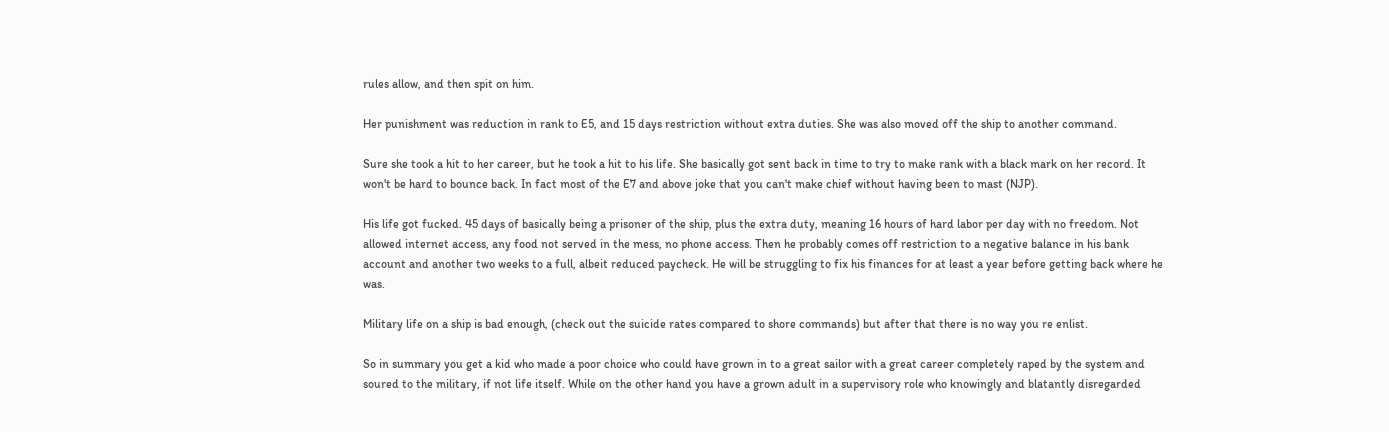rules allow, and then spit on him.

Her punishment was reduction in rank to E5, and 15 days restriction without extra duties. She was also moved off the ship to another command.

Sure she took a hit to her career, but he took a hit to his life. She basically got sent back in time to try to make rank with a black mark on her record. It won't be hard to bounce back. In fact most of the E7 and above joke that you can't make chief without having been to mast (NJP).

His life got fucked. 45 days of basically being a prisoner of the ship, plus the extra duty, meaning 16 hours of hard labor per day with no freedom. Not allowed internet access, any food not served in the mess, no phone access. Then he probably comes off restriction to a negative balance in his bank account and another two weeks to a full, albeit reduced paycheck. He will be struggling to fix his finances for at least a year before getting back where he was.

Military life on a ship is bad enough, (check out the suicide rates compared to shore commands) but after that there is no way you re enlist.

So in summary you get a kid who made a poor choice who could have grown in to a great sailor with a great career completely raped by the system and soured to the military, if not life itself. While on the other hand you have a grown adult in a supervisory role who knowingly and blatantly disregarded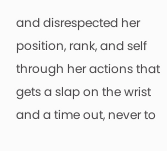and disrespected her position, rank, and self through her actions that gets a slap on the wrist and a time out, never to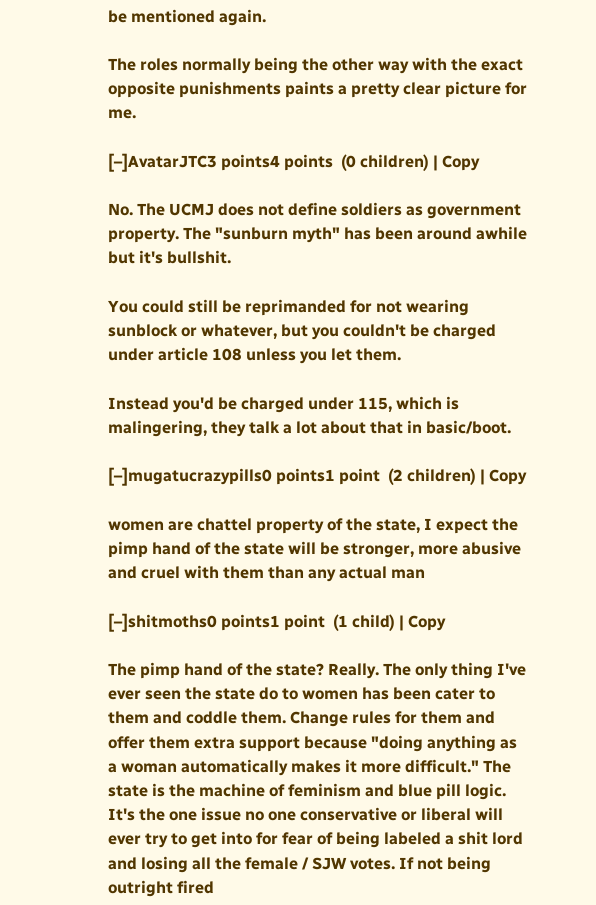be mentioned again.

The roles normally being the other way with the exact opposite punishments paints a pretty clear picture for me.

[–]AvatarJTC3 points4 points  (0 children) | Copy

No. The UCMJ does not define soldiers as government property. The "sunburn myth" has been around awhile but it's bullshit.

You could still be reprimanded for not wearing sunblock or whatever, but you couldn't be charged under article 108 unless you let them.

Instead you'd be charged under 115, which is malingering, they talk a lot about that in basic/boot.

[–]mugatucrazypills0 points1 point  (2 children) | Copy

women are chattel property of the state, I expect the pimp hand of the state will be stronger, more abusive and cruel with them than any actual man

[–]shitmoths0 points1 point  (1 child) | Copy

The pimp hand of the state? Really. The only thing I've ever seen the state do to women has been cater to them and coddle them. Change rules for them and offer them extra support because "doing anything as a woman automatically makes it more difficult." The state is the machine of feminism and blue pill logic. It's the one issue no one conservative or liberal will ever try to get into for fear of being labeled a shit lord and losing all the female / SJW votes. If not being outright fired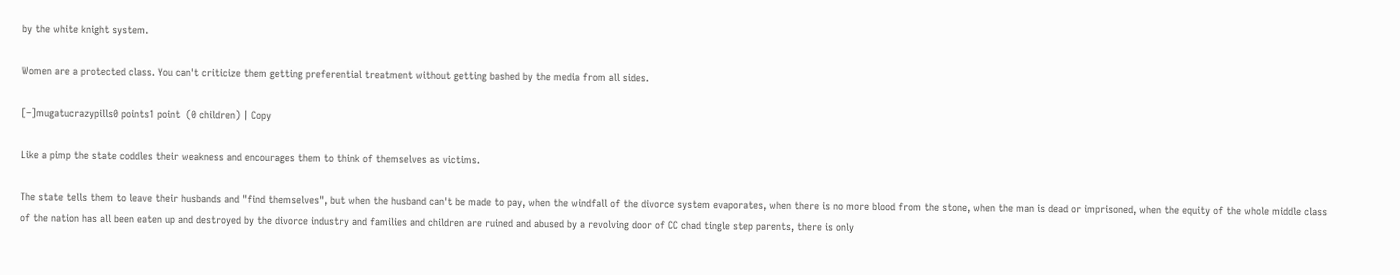by the white knight system.

Women are a protected class. You can't criticize them getting preferential treatment without getting bashed by the media from all sides.

[–]mugatucrazypills0 points1 point  (0 children) | Copy

Like a pimp the state coddles their weakness and encourages them to think of themselves as victims.

The state tells them to leave their husbands and "find themselves", but when the husband can't be made to pay, when the windfall of the divorce system evaporates, when there is no more blood from the stone, when the man is dead or imprisoned, when the equity of the whole middle class of the nation has all been eaten up and destroyed by the divorce industry and families and children are ruined and abused by a revolving door of CC chad tingle step parents, there is only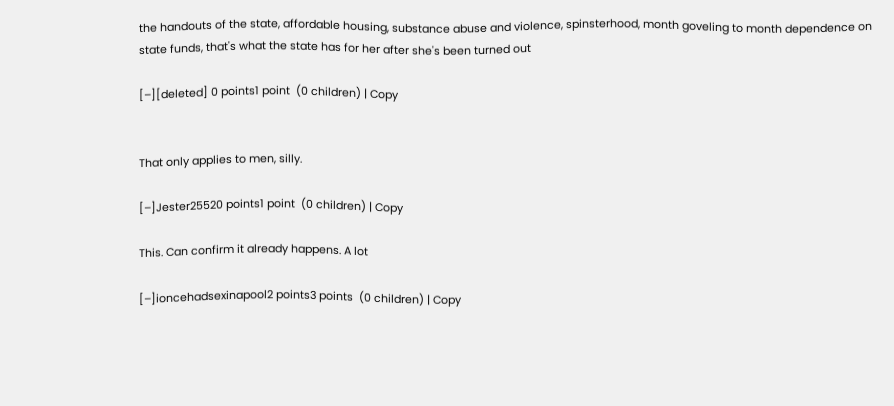the handouts of the state, affordable housing, substance abuse and violence, spinsterhood, month goveling to month dependence on state funds, that's what the state has for her after she's been turned out

[–][deleted] 0 points1 point  (0 children) | Copy


That only applies to men, silly.

[–]Jester25520 points1 point  (0 children) | Copy

This. Can confirm it already happens. A lot

[–]ioncehadsexinapool2 points3 points  (0 children) | Copy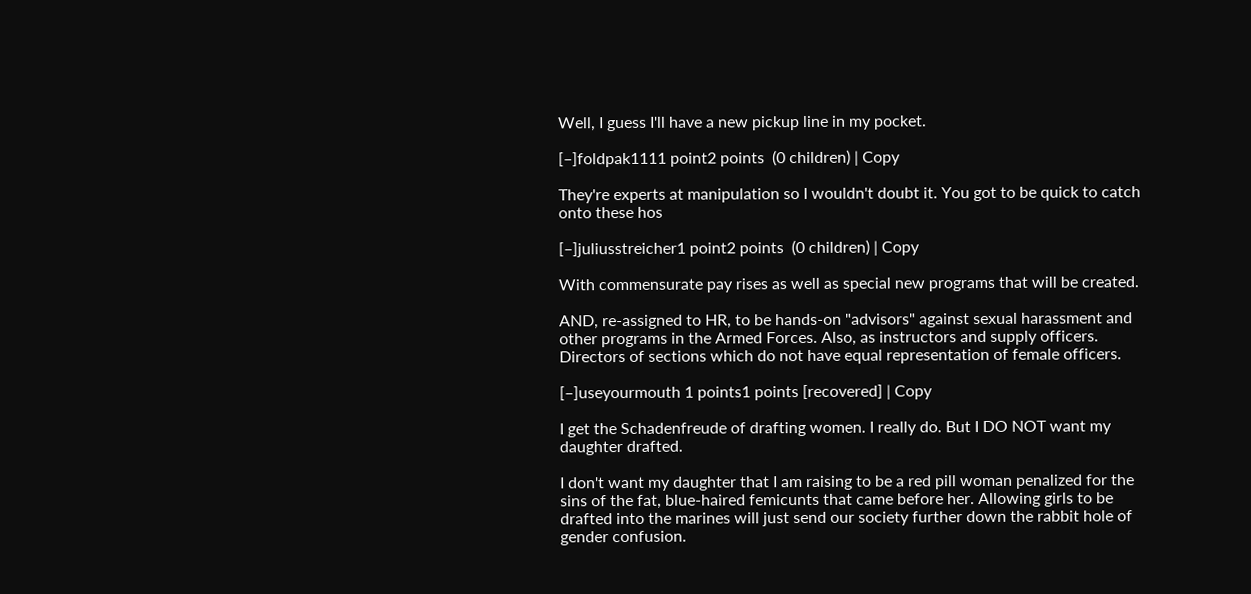Well, I guess I'll have a new pickup line in my pocket.

[–]foldpak1111 point2 points  (0 children) | Copy

They're experts at manipulation so I wouldn't doubt it. You got to be quick to catch onto these hos

[–]juliusstreicher1 point2 points  (0 children) | Copy

With commensurate pay rises as well as special new programs that will be created.

AND, re-assigned to HR, to be hands-on "advisors" against sexual harassment and other programs in the Armed Forces. Also, as instructors and supply officers. Directors of sections which do not have equal representation of female officers.

[–]useyourmouth 1 points1 points [recovered] | Copy

I get the Schadenfreude of drafting women. I really do. But I DO NOT want my daughter drafted.

I don't want my daughter that I am raising to be a red pill woman penalized for the sins of the fat, blue-haired femicunts that came before her. Allowing girls to be drafted into the marines will just send our society further down the rabbit hole of gender confusion.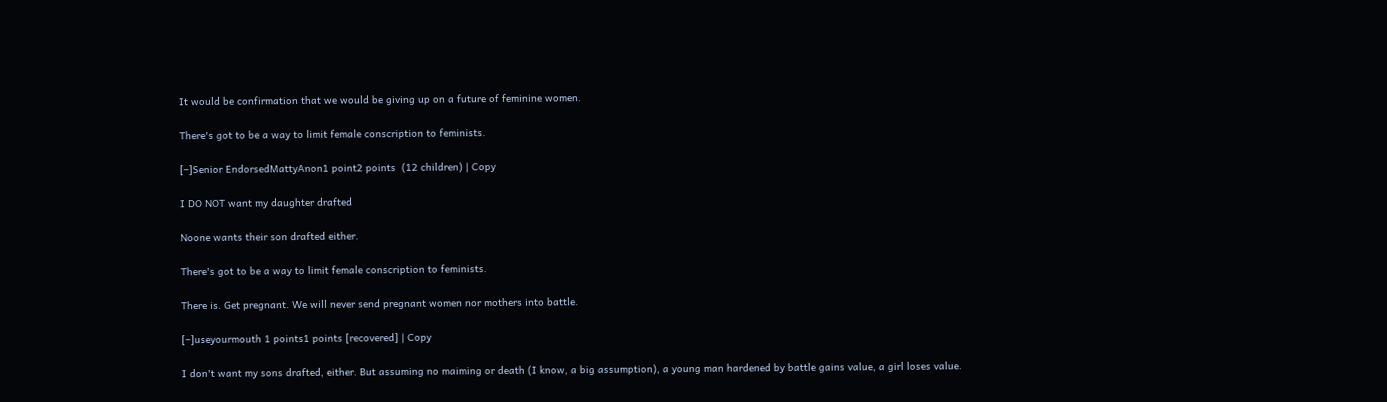It would be confirmation that we would be giving up on a future of feminine women.

There's got to be a way to limit female conscription to feminists.

[–]Senior EndorsedMattyAnon1 point2 points  (12 children) | Copy

I DO NOT want my daughter drafted

Noone wants their son drafted either.

There's got to be a way to limit female conscription to feminists.

There is. Get pregnant. We will never send pregnant women nor mothers into battle.

[–]useyourmouth 1 points1 points [recovered] | Copy

I don't want my sons drafted, either. But assuming no maiming or death (I know, a big assumption), a young man hardened by battle gains value, a girl loses value.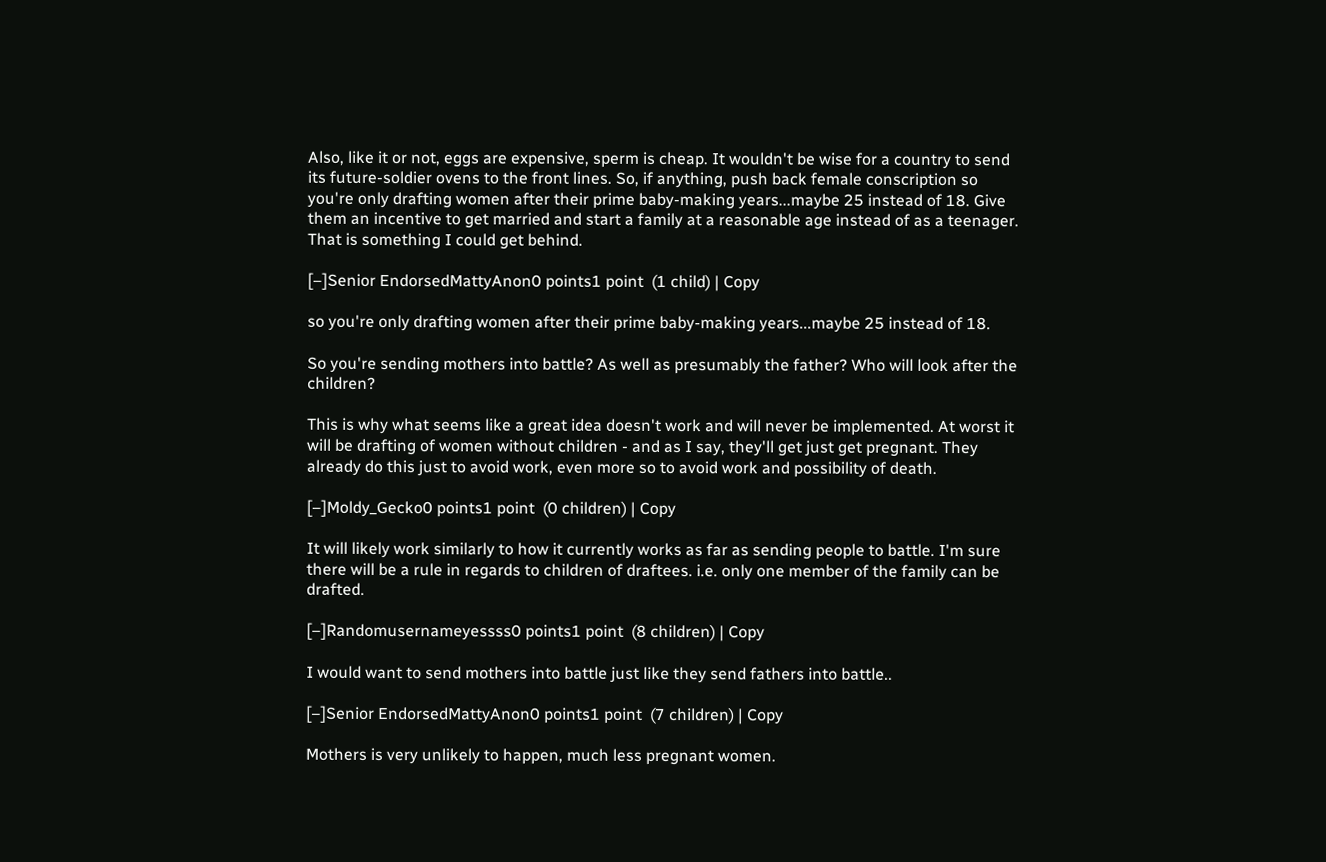Also, like it or not, eggs are expensive, sperm is cheap. It wouldn't be wise for a country to send its future-soldier ovens to the front lines. So, if anything, push back female conscription so you're only drafting women after their prime baby-making years...maybe 25 instead of 18. Give them an incentive to get married and start a family at a reasonable age instead of as a teenager. That is something I could get behind.

[–]Senior EndorsedMattyAnon0 points1 point  (1 child) | Copy

so you're only drafting women after their prime baby-making years...maybe 25 instead of 18.

So you're sending mothers into battle? As well as presumably the father? Who will look after the children?

This is why what seems like a great idea doesn't work and will never be implemented. At worst it will be drafting of women without children - and as I say, they'll get just get pregnant. They already do this just to avoid work, even more so to avoid work and possibility of death.

[–]Moldy_Gecko0 points1 point  (0 children) | Copy

It will likely work similarly to how it currently works as far as sending people to battle. I'm sure there will be a rule in regards to children of draftees. i.e. only one member of the family can be drafted.

[–]Randomusernameyessss0 points1 point  (8 children) | Copy

I would want to send mothers into battle just like they send fathers into battle..

[–]Senior EndorsedMattyAnon0 points1 point  (7 children) | Copy

Mothers is very unlikely to happen, much less pregnant women.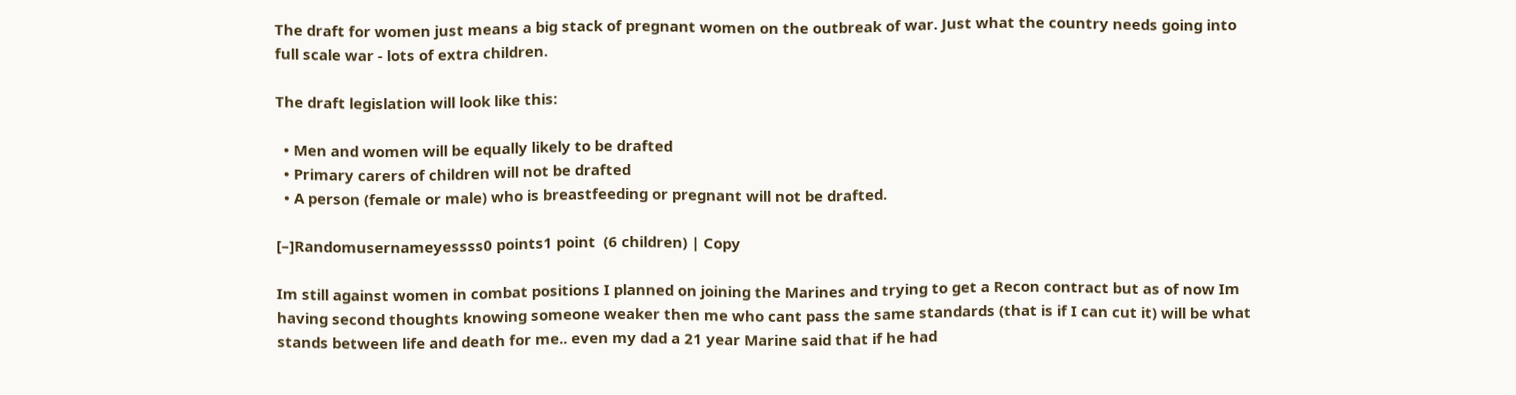The draft for women just means a big stack of pregnant women on the outbreak of war. Just what the country needs going into full scale war - lots of extra children.

The draft legislation will look like this:

  • Men and women will be equally likely to be drafted
  • Primary carers of children will not be drafted
  • A person (female or male) who is breastfeeding or pregnant will not be drafted.

[–]Randomusernameyessss0 points1 point  (6 children) | Copy

Im still against women in combat positions I planned on joining the Marines and trying to get a Recon contract but as of now Im having second thoughts knowing someone weaker then me who cant pass the same standards (that is if I can cut it) will be what stands between life and death for me.. even my dad a 21 year Marine said that if he had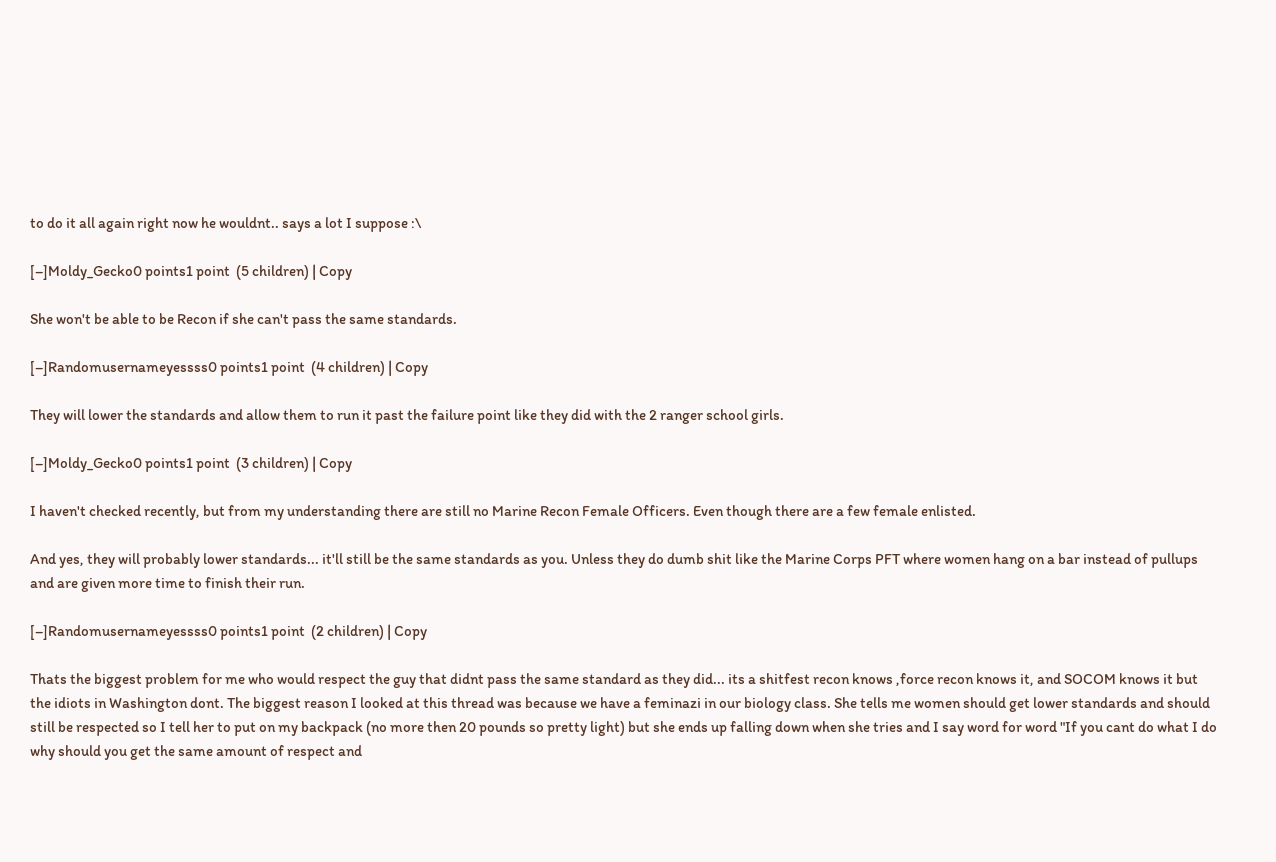to do it all again right now he wouldnt.. says a lot I suppose :\

[–]Moldy_Gecko0 points1 point  (5 children) | Copy

She won't be able to be Recon if she can't pass the same standards.

[–]Randomusernameyessss0 points1 point  (4 children) | Copy

They will lower the standards and allow them to run it past the failure point like they did with the 2 ranger school girls.

[–]Moldy_Gecko0 points1 point  (3 children) | Copy

I haven't checked recently, but from my understanding there are still no Marine Recon Female Officers. Even though there are a few female enlisted.

And yes, they will probably lower standards... it'll still be the same standards as you. Unless they do dumb shit like the Marine Corps PFT where women hang on a bar instead of pullups and are given more time to finish their run.

[–]Randomusernameyessss0 points1 point  (2 children) | Copy

Thats the biggest problem for me who would respect the guy that didnt pass the same standard as they did... its a shitfest recon knows ,force recon knows it, and SOCOM knows it but the idiots in Washington dont. The biggest reason I looked at this thread was because we have a feminazi in our biology class. She tells me women should get lower standards and should still be respected so I tell her to put on my backpack (no more then 20 pounds so pretty light) but she ends up falling down when she tries and I say word for word "If you cant do what I do why should you get the same amount of respect and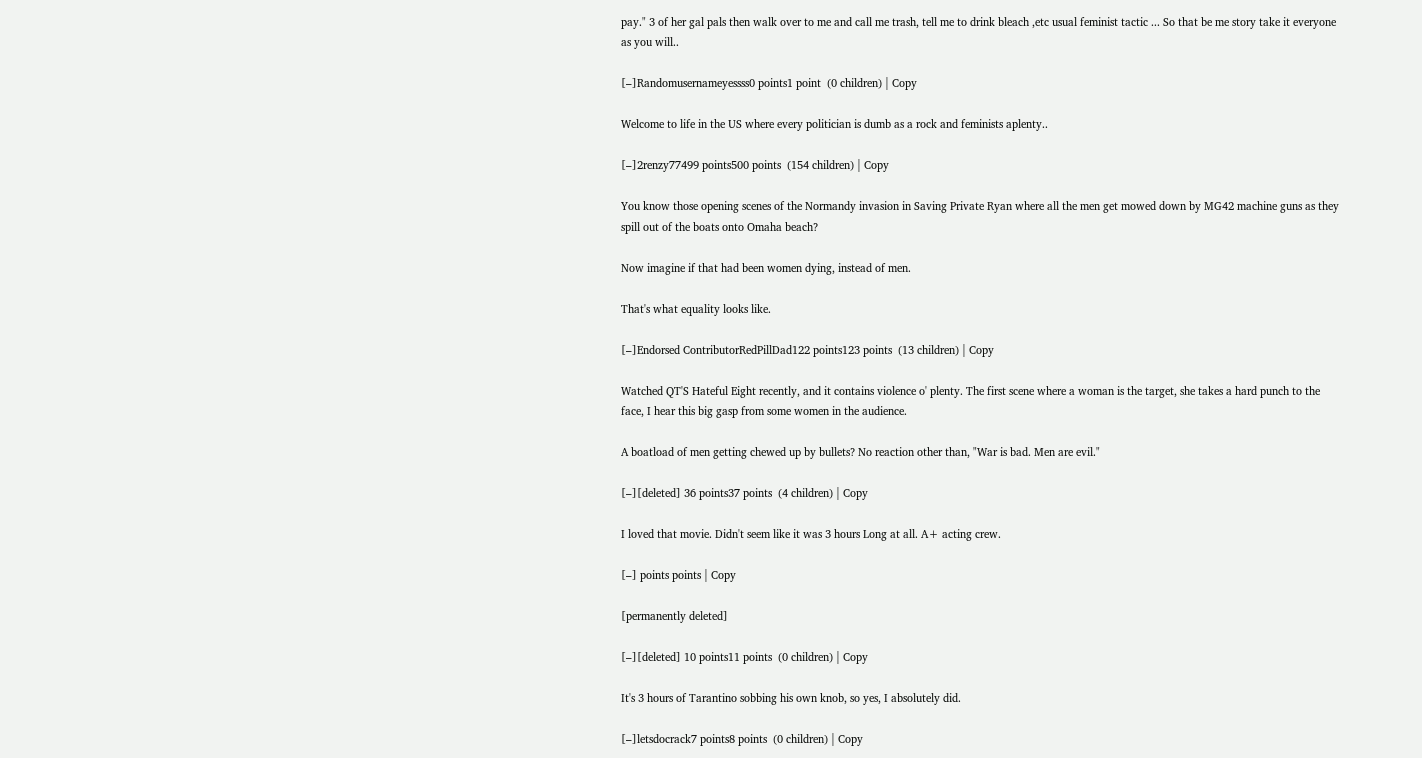pay." 3 of her gal pals then walk over to me and call me trash, tell me to drink bleach ,etc usual feminist tactic ... So that be me story take it everyone as you will..

[–]Randomusernameyessss0 points1 point  (0 children) | Copy

Welcome to life in the US where every politician is dumb as a rock and feminists aplenty..

[–]2renzy77499 points500 points  (154 children) | Copy

You know those opening scenes of the Normandy invasion in Saving Private Ryan where all the men get mowed down by MG42 machine guns as they spill out of the boats onto Omaha beach?

Now imagine if that had been women dying, instead of men.

That's what equality looks like.

[–]Endorsed ContributorRedPillDad122 points123 points  (13 children) | Copy

Watched QT'S Hateful Eight recently, and it contains violence o' plenty. The first scene where a woman is the target, she takes a hard punch to the face, I hear this big gasp from some women in the audience.

A boatload of men getting chewed up by bullets? No reaction other than, "War is bad. Men are evil."

[–][deleted] 36 points37 points  (4 children) | Copy

I loved that movie. Didn't seem like it was 3 hours Long at all. A+ acting crew.

[–] points points | Copy

[permanently deleted]

[–][deleted] 10 points11 points  (0 children) | Copy

It's 3 hours of Tarantino sobbing his own knob, so yes, I absolutely did.

[–]letsdocrack7 points8 points  (0 children) | Copy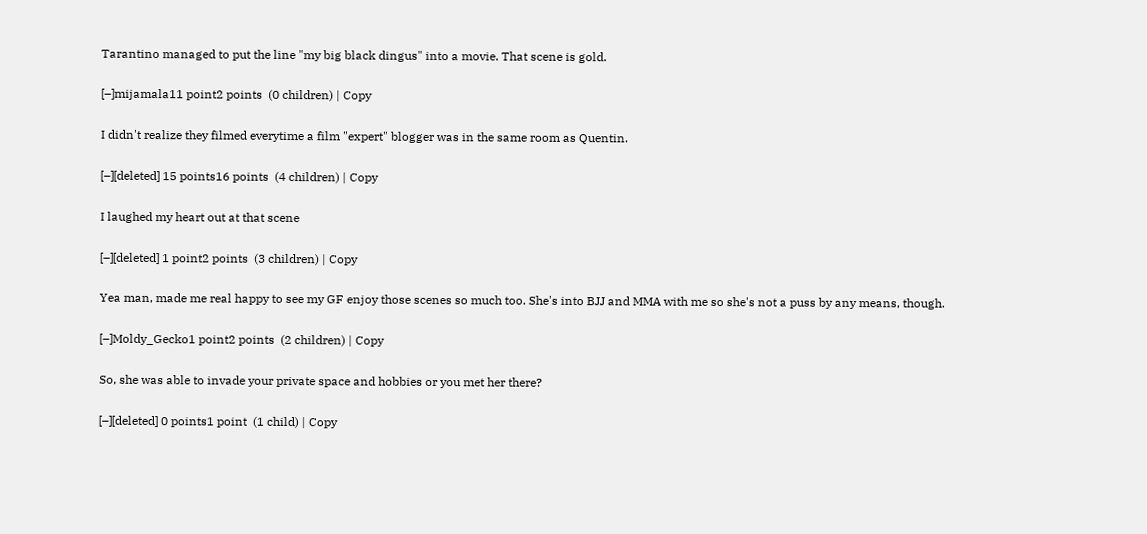Tarantino managed to put the line "my big black dingus" into a movie. That scene is gold.

[–]mijamala11 point2 points  (0 children) | Copy

I didn't realize they filmed everytime a film "expert" blogger was in the same room as Quentin.

[–][deleted] 15 points16 points  (4 children) | Copy

I laughed my heart out at that scene

[–][deleted] 1 point2 points  (3 children) | Copy

Yea man, made me real happy to see my GF enjoy those scenes so much too. She's into BJJ and MMA with me so she's not a puss by any means, though.

[–]Moldy_Gecko1 point2 points  (2 children) | Copy

So, she was able to invade your private space and hobbies or you met her there?

[–][deleted] 0 points1 point  (1 child) | Copy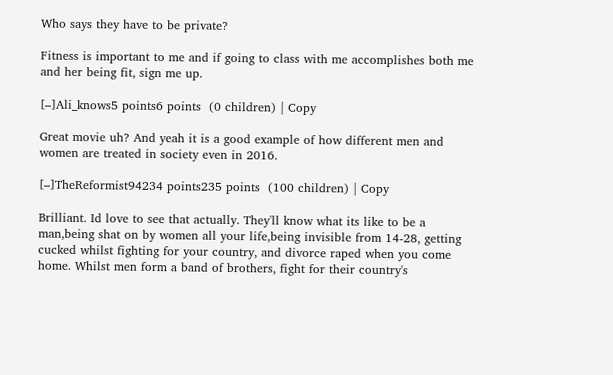Who says they have to be private?

Fitness is important to me and if going to class with me accomplishes both me and her being fit, sign me up.

[–]Ali_knows5 points6 points  (0 children) | Copy

Great movie uh? And yeah it is a good example of how different men and women are treated in society even in 2016.

[–]TheReformist94234 points235 points  (100 children) | Copy

Brilliant. Id love to see that actually. They'll know what its like to be a man,being shat on by women all your life,being invisible from 14-28, getting cucked whilst fighting for your country, and divorce raped when you come home. Whilst men form a band of brothers, fight for their country's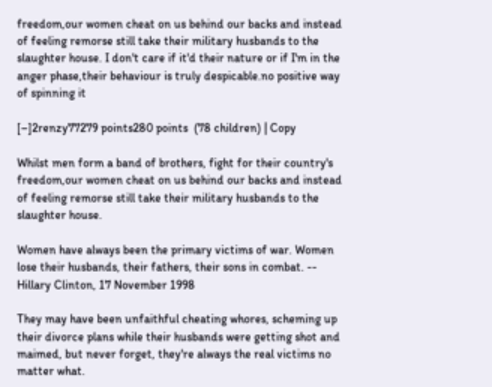freedom,our women cheat on us behind our backs and instead of feeling remorse still take their military husbands to the slaughter house. I don't care if it'd their nature or if I'm in the anger phase,their behaviour is truly despicable.no positive way of spinning it

[–]2renzy77279 points280 points  (78 children) | Copy

Whilst men form a band of brothers, fight for their country's freedom,our women cheat on us behind our backs and instead of feeling remorse still take their military husbands to the slaughter house.

Women have always been the primary victims of war. Women lose their husbands, their fathers, their sons in combat. -- Hillary Clinton, 17 November 1998

They may have been unfaithful cheating whores, scheming up their divorce plans while their husbands were getting shot and maimed, but never forget, they're always the real victims no matter what.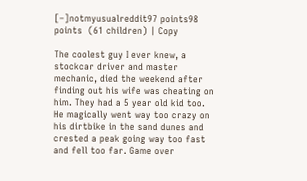[–]notmyusualreddit97 points98 points  (61 children) | Copy

The coolest guy I ever knew, a stockcar driver and master mechanic, died the weekend after finding out his wife was cheating on him. They had a 5 year old kid too. He magically went way too crazy on his dirtbike in the sand dunes and crested a peak going way too fast and fell too far. Game over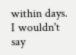within days. I wouldn't say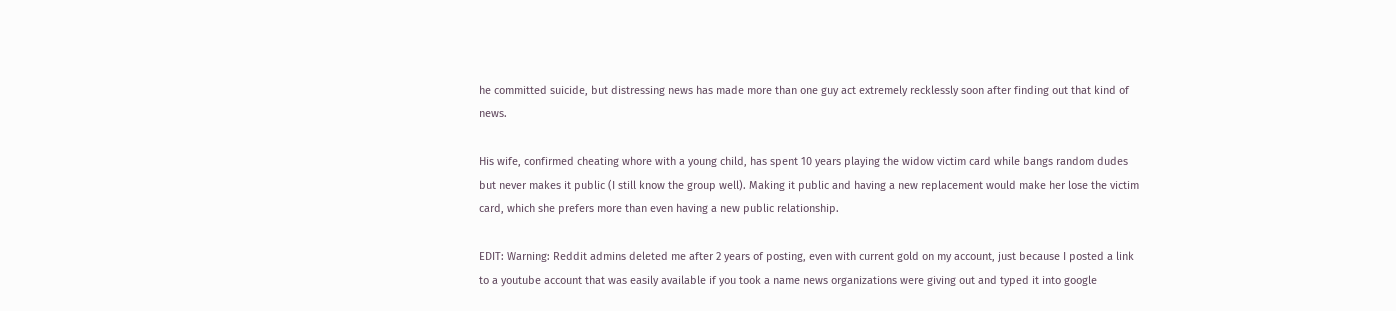he committed suicide, but distressing news has made more than one guy act extremely recklessly soon after finding out that kind of news.

His wife, confirmed cheating whore with a young child, has spent 10 years playing the widow victim card while bangs random dudes but never makes it public (I still know the group well). Making it public and having a new replacement would make her lose the victim card, which she prefers more than even having a new public relationship.

EDIT: Warning: Reddit admins deleted me after 2 years of posting, even with current gold on my account, just because I posted a link to a youtube account that was easily available if you took a name news organizations were giving out and typed it into google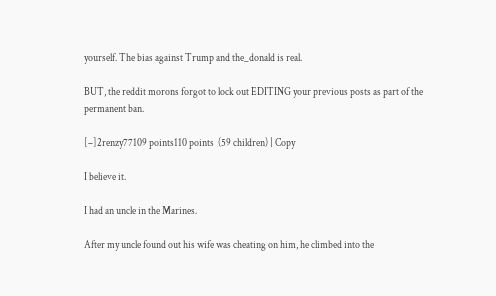yourself. The bias against Trump and the_donald is real.

BUT, the reddit morons forgot to lock out EDITING your previous posts as part of the permanent ban.

[–]2renzy77109 points110 points  (59 children) | Copy

I believe it.

I had an uncle in the Marines.

After my uncle found out his wife was cheating on him, he climbed into the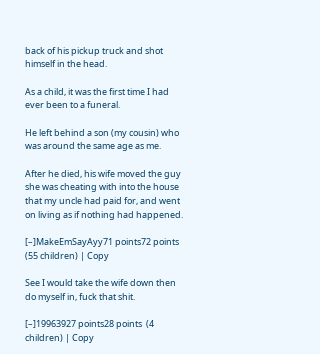back of his pickup truck and shot himself in the head.

As a child, it was the first time I had ever been to a funeral.

He left behind a son (my cousin) who was around the same age as me.

After he died, his wife moved the guy she was cheating with into the house that my uncle had paid for, and went on living as if nothing had happened.

[–]MakeEmSayAyy71 points72 points  (55 children) | Copy

See I would take the wife down then do myself in, fuck that shit.

[–]19963927 points28 points  (4 children) | Copy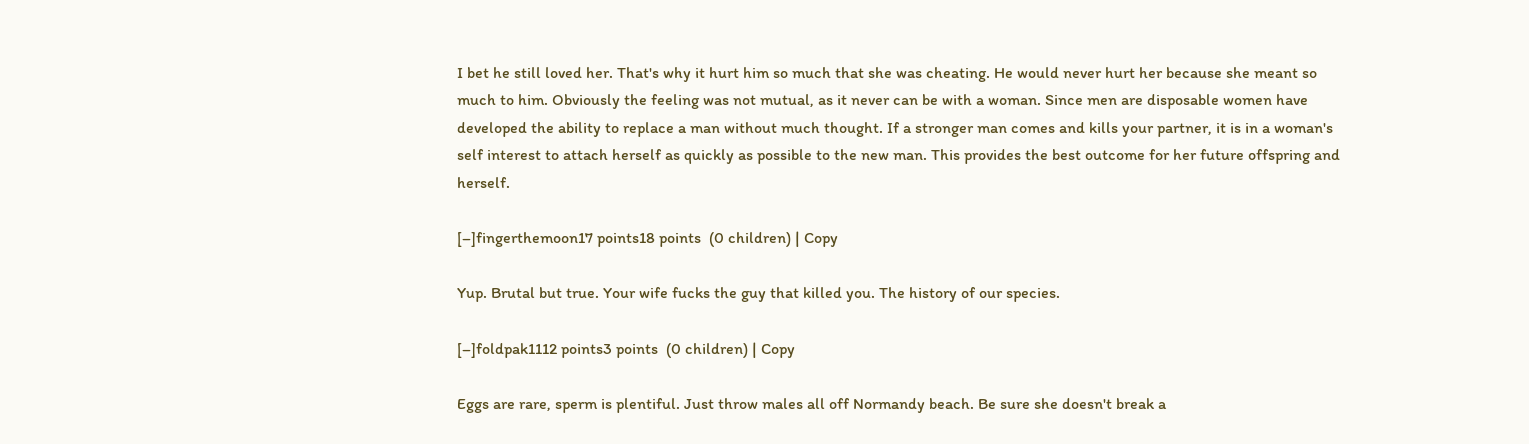I bet he still loved her. That's why it hurt him so much that she was cheating. He would never hurt her because she meant so much to him. Obviously the feeling was not mutual, as it never can be with a woman. Since men are disposable women have developed the ability to replace a man without much thought. If a stronger man comes and kills your partner, it is in a woman's self interest to attach herself as quickly as possible to the new man. This provides the best outcome for her future offspring and herself.

[–]fingerthemoon17 points18 points  (0 children) | Copy

Yup. Brutal but true. Your wife fucks the guy that killed you. The history of our species.

[–]foldpak1112 points3 points  (0 children) | Copy

Eggs are rare, sperm is plentiful. Just throw males all off Normandy beach. Be sure she doesn't break a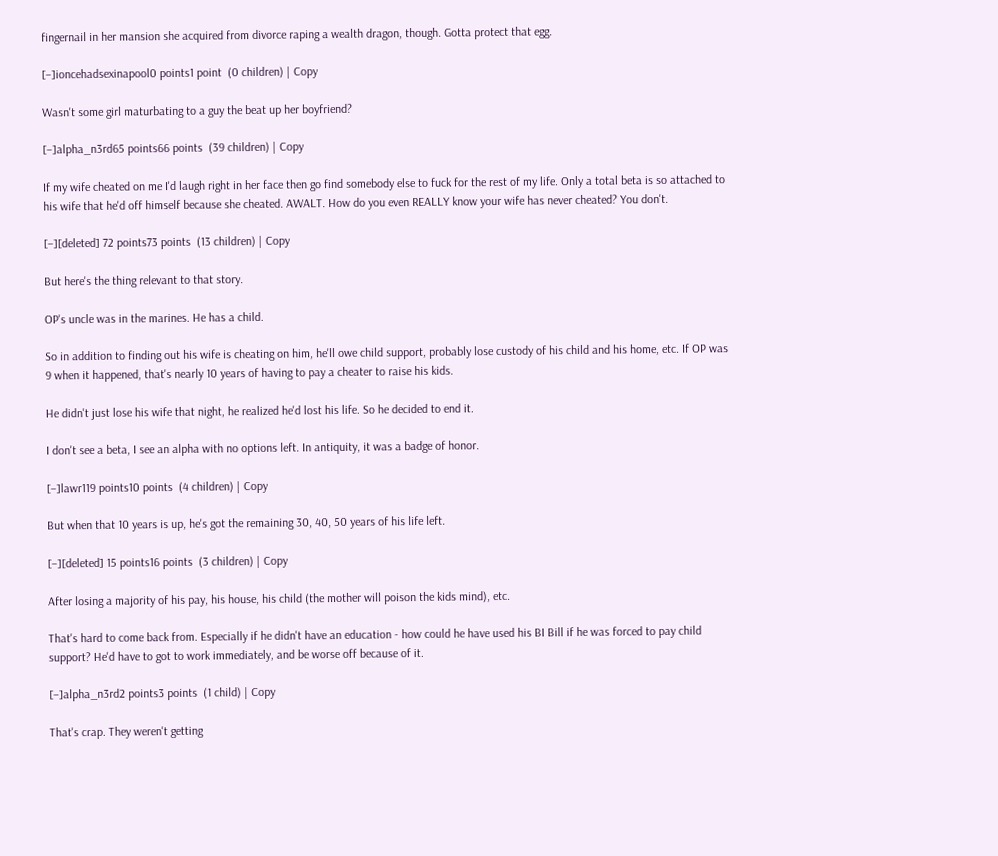fingernail in her mansion she acquired from divorce raping a wealth dragon, though. Gotta protect that egg.

[–]ioncehadsexinapool0 points1 point  (0 children) | Copy

Wasn't some girl maturbating to a guy the beat up her boyfriend?

[–]alpha_n3rd65 points66 points  (39 children) | Copy

If my wife cheated on me I'd laugh right in her face then go find somebody else to fuck for the rest of my life. Only a total beta is so attached to his wife that he'd off himself because she cheated. AWALT. How do you even REALLY know your wife has never cheated? You don't.

[–][deleted] 72 points73 points  (13 children) | Copy

But here's the thing relevant to that story.

OP's uncle was in the marines. He has a child.

So in addition to finding out his wife is cheating on him, he'll owe child support, probably lose custody of his child and his home, etc. If OP was 9 when it happened, that's nearly 10 years of having to pay a cheater to raise his kids.

He didn't just lose his wife that night, he realized he'd lost his life. So he decided to end it.

I don't see a beta, I see an alpha with no options left. In antiquity, it was a badge of honor.

[–]lawr119 points10 points  (4 children) | Copy

But when that 10 years is up, he's got the remaining 30, 40, 50 years of his life left.

[–][deleted] 15 points16 points  (3 children) | Copy

After losing a majority of his pay, his house, his child (the mother will poison the kids mind), etc.

That's hard to come back from. Especially if he didn't have an education - how could he have used his BI Bill if he was forced to pay child support? He'd have to got to work immediately, and be worse off because of it.

[–]alpha_n3rd2 points3 points  (1 child) | Copy

That's crap. They weren't getting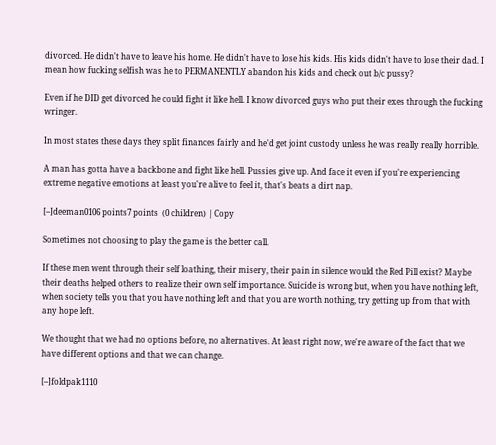divorced. He didn't have to leave his home. He didn't have to lose his kids. His kids didn't have to lose their dad. I mean how fucking selfish was he to PERMANENTLY abandon his kids and check out b/c pussy?

Even if he DID get divorced he could fight it like hell. I know divorced guys who put their exes through the fucking wringer.

In most states these days they split finances fairly and he'd get joint custody unless he was really really horrible.

A man has gotta have a backbone and fight like hell. Pussies give up. And face it even if you're experiencing extreme negative emotions at least you're alive to feel it, that's beats a dirt nap.

[–]deeman0106 points7 points  (0 children) | Copy

Sometimes not choosing to play the game is the better call.

If these men went through their self loathing, their misery, their pain in silence would the Red Pill exist? Maybe their deaths helped others to realize their own self importance. Suicide is wrong but, when you have nothing left, when society tells you that you have nothing left and that you are worth nothing, try getting up from that with any hope left.

We thought that we had no options before, no alternatives. At least right now, we're aware of the fact that we have different options and that we can change.

[–]foldpak1110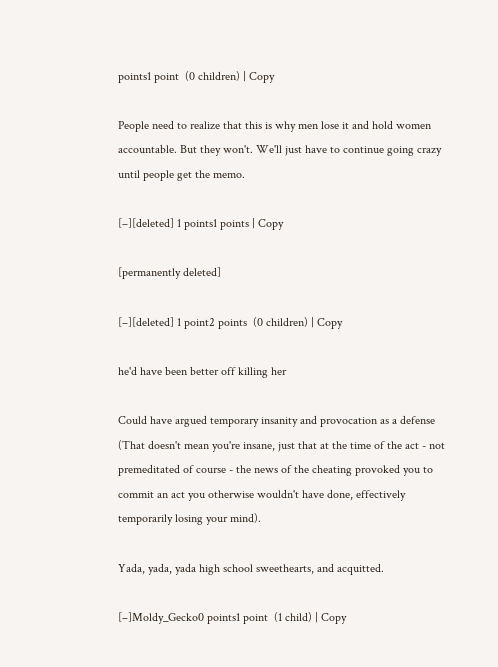points1 point  (0 children) | Copy

People need to realize that this is why men lose it and hold women accountable. But they won't. We'll just have to continue going crazy until people get the memo.

[–][deleted] 1 points1 points | Copy

[permanently deleted]

[–][deleted] 1 point2 points  (0 children) | Copy

he'd have been better off killing her

Could have argued temporary insanity and provocation as a defense (That doesn't mean you're insane, just that at the time of the act - not premeditated of course - the news of the cheating provoked you to commit an act you otherwise wouldn't have done, effectively temporarily losing your mind).

Yada, yada, yada high school sweethearts, and acquitted.

[–]Moldy_Gecko0 points1 point  (1 child) | Copy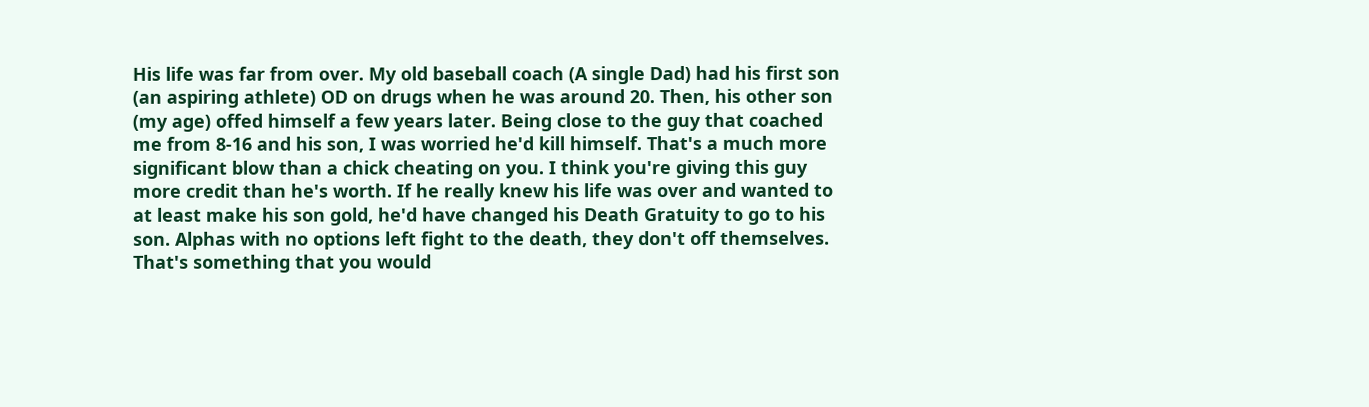His life was far from over. My old baseball coach (A single Dad) had his first son (an aspiring athlete) OD on drugs when he was around 20. Then, his other son (my age) offed himself a few years later. Being close to the guy that coached me from 8-16 and his son, I was worried he'd kill himself. That's a much more significant blow than a chick cheating on you. I think you're giving this guy more credit than he's worth. If he really knew his life was over and wanted to at least make his son gold, he'd have changed his Death Gratuity to go to his son. Alphas with no options left fight to the death, they don't off themselves. That's something that you would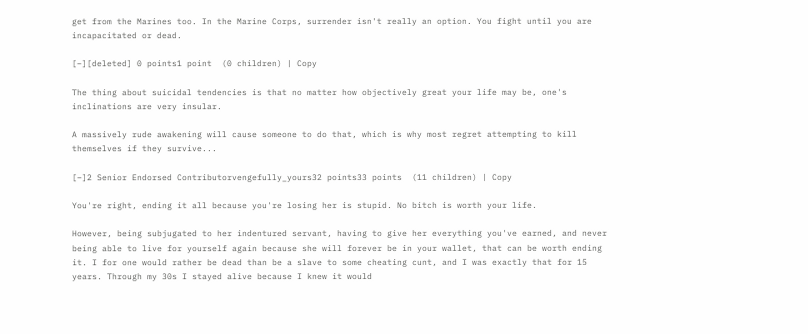get from the Marines too. In the Marine Corps, surrender isn't really an option. You fight until you are incapacitated or dead.

[–][deleted] 0 points1 point  (0 children) | Copy

The thing about suicidal tendencies is that no matter how objectively great your life may be, one's inclinations are very insular.

A massively rude awakening will cause someone to do that, which is why most regret attempting to kill themselves if they survive...

[–]2 Senior Endorsed Contributorvengefully_yours32 points33 points  (11 children) | Copy

You're right, ending it all because you're losing her is stupid. No bitch is worth your life.

However, being subjugated to her indentured servant, having to give her everything you've earned, and never being able to live for yourself again because she will forever be in your wallet, that can be worth ending it. I for one would rather be dead than be a slave to some cheating cunt, and I was exactly that for 15 years. Through my 30s I stayed alive because I knew it would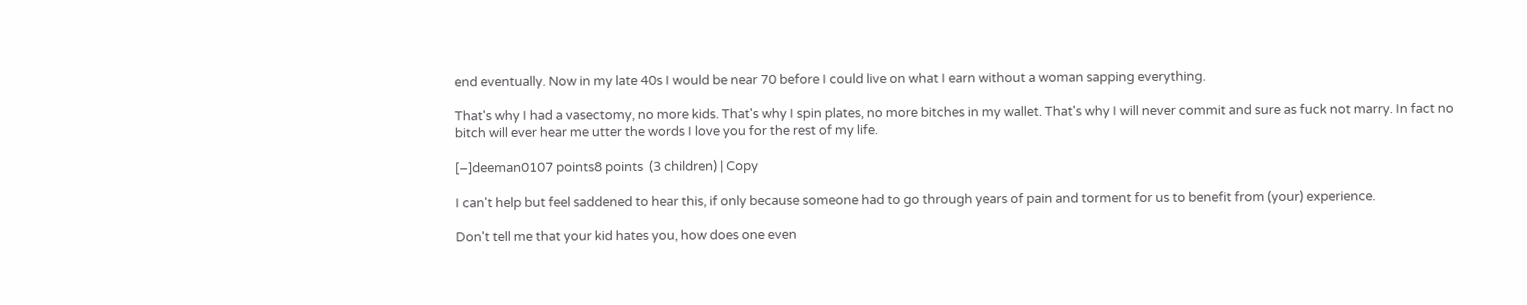end eventually. Now in my late 40s I would be near 70 before I could live on what I earn without a woman sapping everything.

That's why I had a vasectomy, no more kids. That's why I spin plates, no more bitches in my wallet. That's why I will never commit and sure as fuck not marry. In fact no bitch will ever hear me utter the words I love you for the rest of my life.

[–]deeman0107 points8 points  (3 children) | Copy

I can't help but feel saddened to hear this, if only because someone had to go through years of pain and torment for us to benefit from (your) experience.

Don't tell me that your kid hates you, how does one even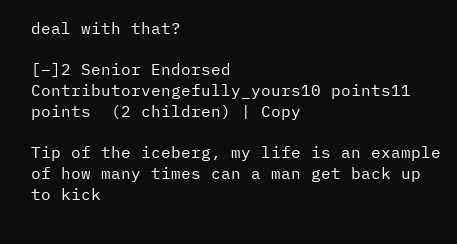deal with that?

[–]2 Senior Endorsed Contributorvengefully_yours10 points11 points  (2 children) | Copy

Tip of the iceberg, my life is an example of how many times can a man get back up to kick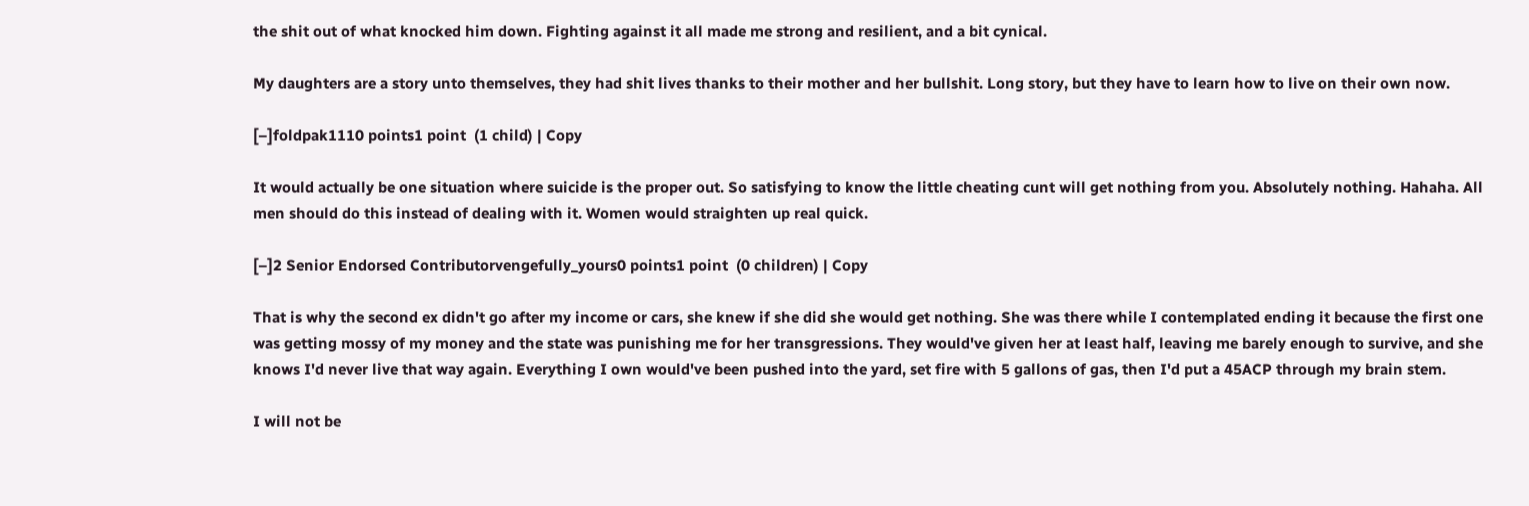the shit out of what knocked him down. Fighting against it all made me strong and resilient, and a bit cynical.

My daughters are a story unto themselves, they had shit lives thanks to their mother and her bullshit. Long story, but they have to learn how to live on their own now.

[–]foldpak1110 points1 point  (1 child) | Copy

It would actually be one situation where suicide is the proper out. So satisfying to know the little cheating cunt will get nothing from you. Absolutely nothing. Hahaha. All men should do this instead of dealing with it. Women would straighten up real quick.

[–]2 Senior Endorsed Contributorvengefully_yours0 points1 point  (0 children) | Copy

That is why the second ex didn't go after my income or cars, she knew if she did she would get nothing. She was there while I contemplated ending it because the first one was getting mossy of my money and the state was punishing me for her transgressions. They would've given her at least half, leaving me barely enough to survive, and she knows I'd never live that way again. Everything I own would've been pushed into the yard, set fire with 5 gallons of gas, then I'd put a 45ACP through my brain stem.

I will not be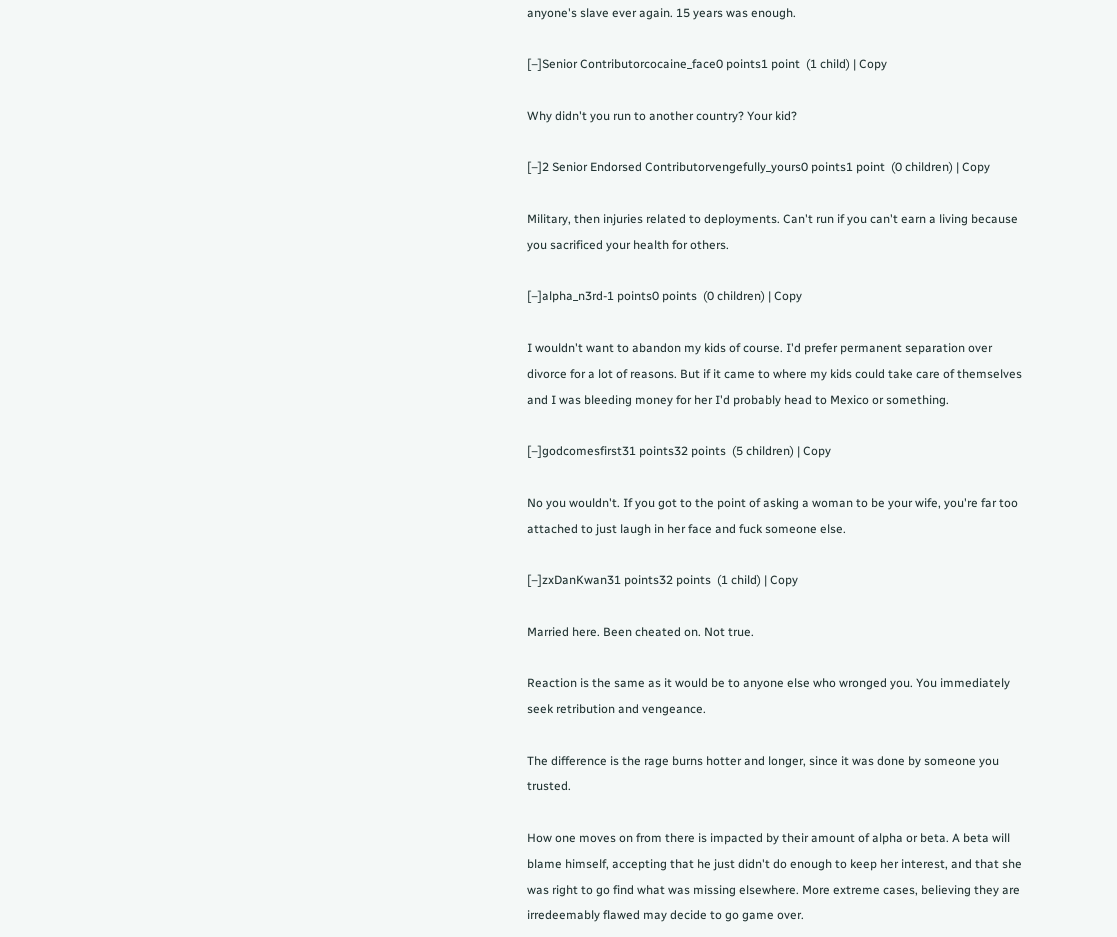anyone's slave ever again. 15 years was enough.

[–]Senior Contributorcocaine_face0 points1 point  (1 child) | Copy

Why didn't you run to another country? Your kid?

[–]2 Senior Endorsed Contributorvengefully_yours0 points1 point  (0 children) | Copy

Military, then injuries related to deployments. Can't run if you can't earn a living because you sacrificed your health for others.

[–]alpha_n3rd-1 points0 points  (0 children) | Copy

I wouldn't want to abandon my kids of course. I'd prefer permanent separation over divorce for a lot of reasons. But if it came to where my kids could take care of themselves and I was bleeding money for her I'd probably head to Mexico or something.

[–]godcomesfirst31 points32 points  (5 children) | Copy

No you wouldn't. If you got to the point of asking a woman to be your wife, you're far too attached to just laugh in her face and fuck someone else.

[–]zxDanKwan31 points32 points  (1 child) | Copy

Married here. Been cheated on. Not true.

Reaction is the same as it would be to anyone else who wronged you. You immediately seek retribution and vengeance.

The difference is the rage burns hotter and longer, since it was done by someone you trusted.

How one moves on from there is impacted by their amount of alpha or beta. A beta will blame himself, accepting that he just didn't do enough to keep her interest, and that she was right to go find what was missing elsewhere. More extreme cases, believing they are irredeemably flawed may decide to go game over.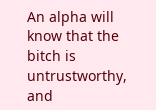An alpha will know that the bitch is untrustworthy, and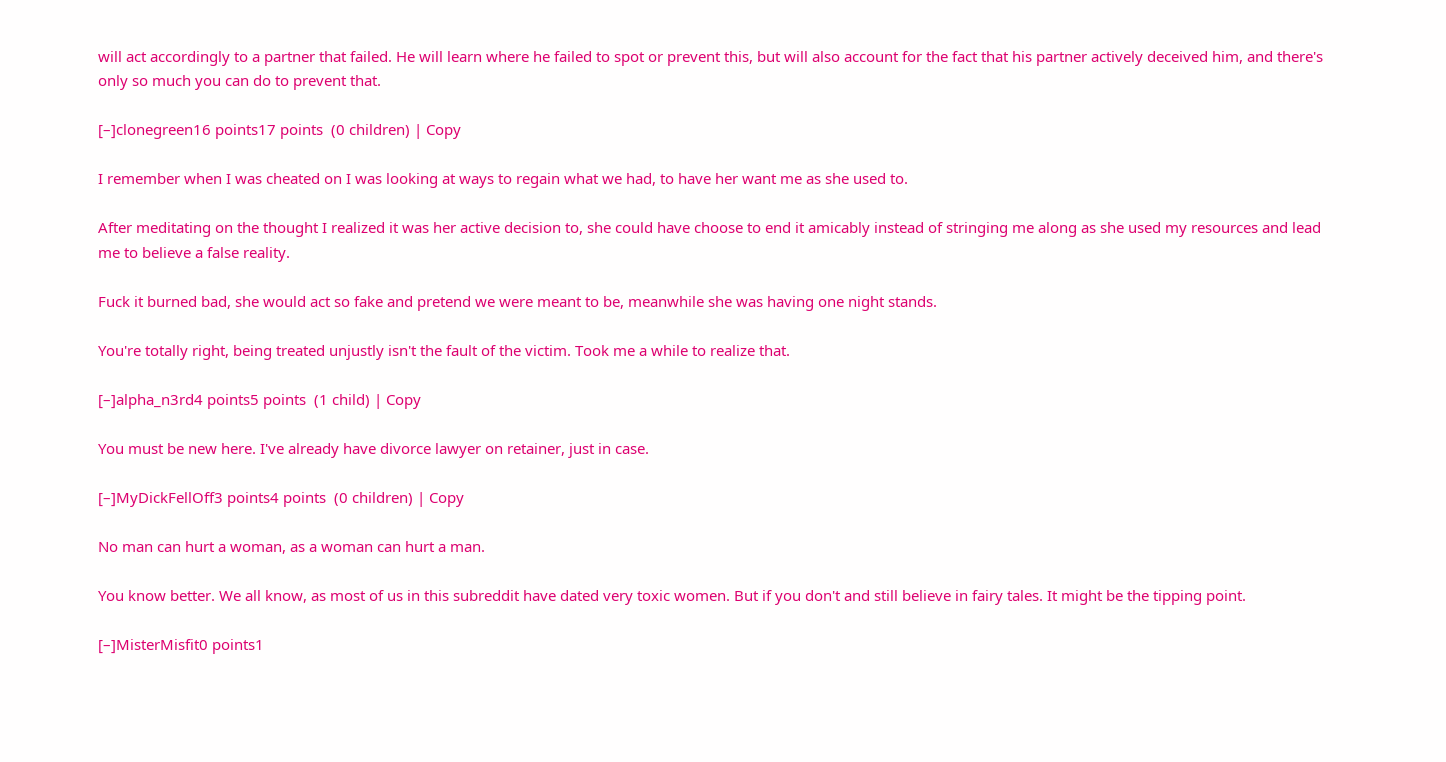will act accordingly to a partner that failed. He will learn where he failed to spot or prevent this, but will also account for the fact that his partner actively deceived him, and there's only so much you can do to prevent that.

[–]clonegreen16 points17 points  (0 children) | Copy

I remember when I was cheated on I was looking at ways to regain what we had, to have her want me as she used to.

After meditating on the thought I realized it was her active decision to, she could have choose to end it amicably instead of stringing me along as she used my resources and lead me to believe a false reality.

Fuck it burned bad, she would act so fake and pretend we were meant to be, meanwhile she was having one night stands.

You're totally right, being treated unjustly isn't the fault of the victim. Took me a while to realize that.

[–]alpha_n3rd4 points5 points  (1 child) | Copy

You must be new here. I've already have divorce lawyer on retainer, just in case.

[–]MyDickFellOff3 points4 points  (0 children) | Copy

No man can hurt a woman, as a woman can hurt a man.

You know better. We all know, as most of us in this subreddit have dated very toxic women. But if you don't and still believe in fairy tales. It might be the tipping point.

[–]MisterMisfit0 points1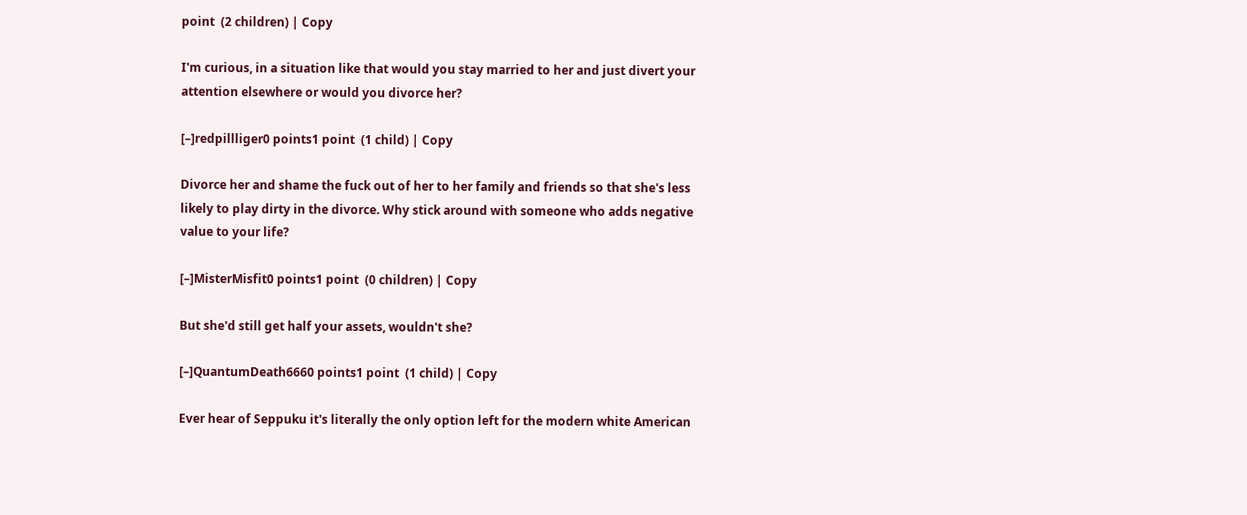point  (2 children) | Copy

I'm curious, in a situation like that would you stay married to her and just divert your attention elsewhere or would you divorce her?

[–]redpillliger0 points1 point  (1 child) | Copy

Divorce her and shame the fuck out of her to her family and friends so that she's less likely to play dirty in the divorce. Why stick around with someone who adds negative value to your life?

[–]MisterMisfit0 points1 point  (0 children) | Copy

But she'd still get half your assets, wouldn't she?

[–]QuantumDeath6660 points1 point  (1 child) | Copy

Ever hear of Seppuku it's literally the only option left for the modern white American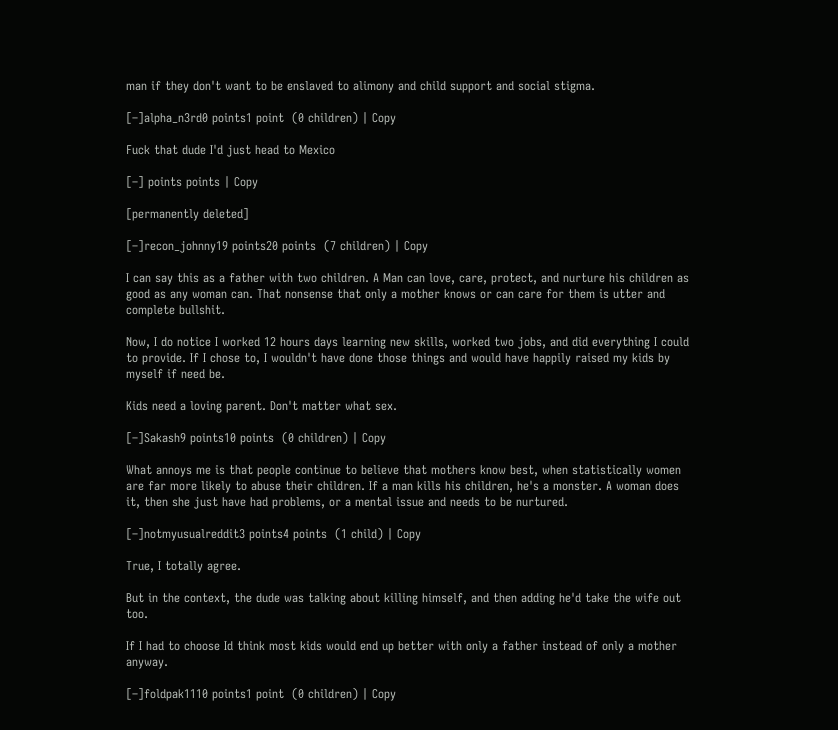man if they don't want to be enslaved to alimony and child support and social stigma.

[–]alpha_n3rd0 points1 point  (0 children) | Copy

Fuck that dude I'd just head to Mexico

[–] points points | Copy

[permanently deleted]

[–]recon_johnny19 points20 points  (7 children) | Copy

I can say this as a father with two children. A Man can love, care, protect, and nurture his children as good as any woman can. That nonsense that only a mother knows or can care for them is utter and complete bullshit.

Now, I do notice I worked 12 hours days learning new skills, worked two jobs, and did everything I could to provide. If I chose to, I wouldn't have done those things and would have happily raised my kids by myself if need be.

Kids need a loving parent. Don't matter what sex.

[–]Sakash9 points10 points  (0 children) | Copy

What annoys me is that people continue to believe that mothers know best, when statistically women are far more likely to abuse their children. If a man kills his children, he's a monster. A woman does it, then she just have had problems, or a mental issue and needs to be nurtured.

[–]notmyusualreddit3 points4 points  (1 child) | Copy

True, I totally agree.

But in the context, the dude was talking about killing himself, and then adding he'd take the wife out too.

If I had to choose Id think most kids would end up better with only a father instead of only a mother anyway.

[–]foldpak1110 points1 point  (0 children) | Copy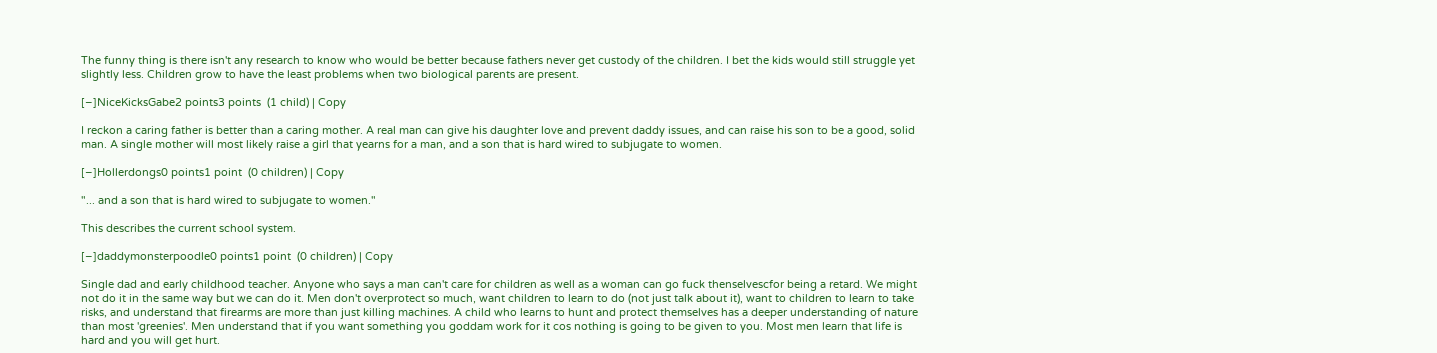The funny thing is there isn't any research to know who would be better because fathers never get custody of the children. I bet the kids would still struggle yet slightly less. Children grow to have the least problems when two biological parents are present.

[–]NiceKicksGabe2 points3 points  (1 child) | Copy

I reckon a caring father is better than a caring mother. A real man can give his daughter love and prevent daddy issues, and can raise his son to be a good, solid man. A single mother will most likely raise a girl that yearns for a man, and a son that is hard wired to subjugate to women.

[–]Hollerdongs0 points1 point  (0 children) | Copy

"... and a son that is hard wired to subjugate to women."

This describes the current school system.

[–]daddymonsterpoodle0 points1 point  (0 children) | Copy

Single dad and early childhood teacher. Anyone who says a man can't care for children as well as a woman can go fuck thenselvescfor being a retard. We might not do it in the same way but we can do it. Men don't overprotect so much, want children to learn to do (not just talk about it), want to children to learn to take risks, and understand that firearms are more than just killing machines. A child who learns to hunt and protect themselves has a deeper understanding of nature than most 'greenies'. Men understand that if you want something you goddam work for it cos nothing is going to be given to you. Most men learn that life is hard and you will get hurt.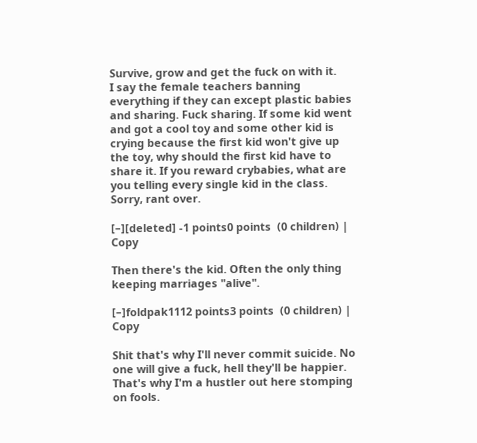Survive, grow and get the fuck on with it.
I say the female teachers banning everything if they can except plastic babies and sharing. Fuck sharing. If some kid went and got a cool toy and some other kid is crying because the first kid won't give up the toy, why should the first kid have to share it. If you reward crybabies, what are you telling every single kid in the class.
Sorry, rant over.

[–][deleted] -1 points0 points  (0 children) | Copy

Then there's the kid. Often the only thing keeping marriages "alive".

[–]foldpak1112 points3 points  (0 children) | Copy

Shit that's why I'll never commit suicide. No one will give a fuck, hell they'll be happier. That's why I'm a hustler out here stomping on fools.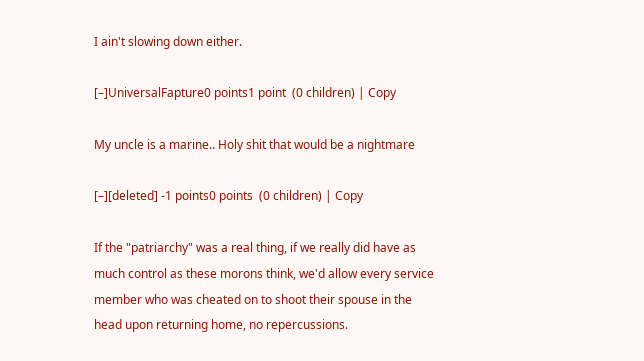I ain't slowing down either.

[–]UniversalFapture0 points1 point  (0 children) | Copy

My uncle is a marine.. Holy shit that would be a nightmare

[–][deleted] -1 points0 points  (0 children) | Copy

If the "patriarchy" was a real thing, if we really did have as much control as these morons think, we'd allow every service member who was cheated on to shoot their spouse in the head upon returning home, no repercussions.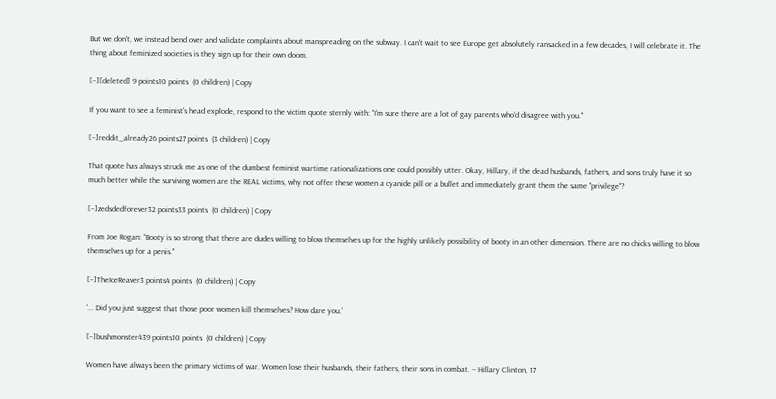But we don't, we instead bend over and validate complaints about manspreading on the subway. I can't wait to see Europe get absolutely ransacked in a few decades, I will celebrate it. The thing about feminized societies is they sign up for their own doom.

[–][deleted] 9 points10 points  (0 children) | Copy

If you want to see a feminist's head explode, respond to the victim quote sternly with: "I'm sure there are a lot of gay parents who'd disagree with you."

[–]reddit_already26 points27 points  (3 children) | Copy

That quote has always struck me as one of the dumbest feminist wartime rationalizations one could possibly utter. Okay, Hillary, if the dead husbands, fathers, and sons truly have it so much better while the surviving women are the REAL victims, why not offer these women a cyanide pill or a bullet and immediately grant them the same "privilege"?

[–]zedsdedforever32 points33 points  (0 children) | Copy

From Joe Rogan: “Booty is so strong that there are dudes willing to blow themselves up for the highly unlikely possibility of booty in an other dimension. There are no chicks willing to blow themselves up for a penis."

[–]TheIceReaver3 points4 points  (0 children) | Copy

'... Did you just suggest that those poor women kill themselves? How dare you.'

[–]bushmonster439 points10 points  (0 children) | Copy

Women have always been the primary victims of war. Women lose their husbands, their fathers, their sons in combat. -- Hillary Clinton, 17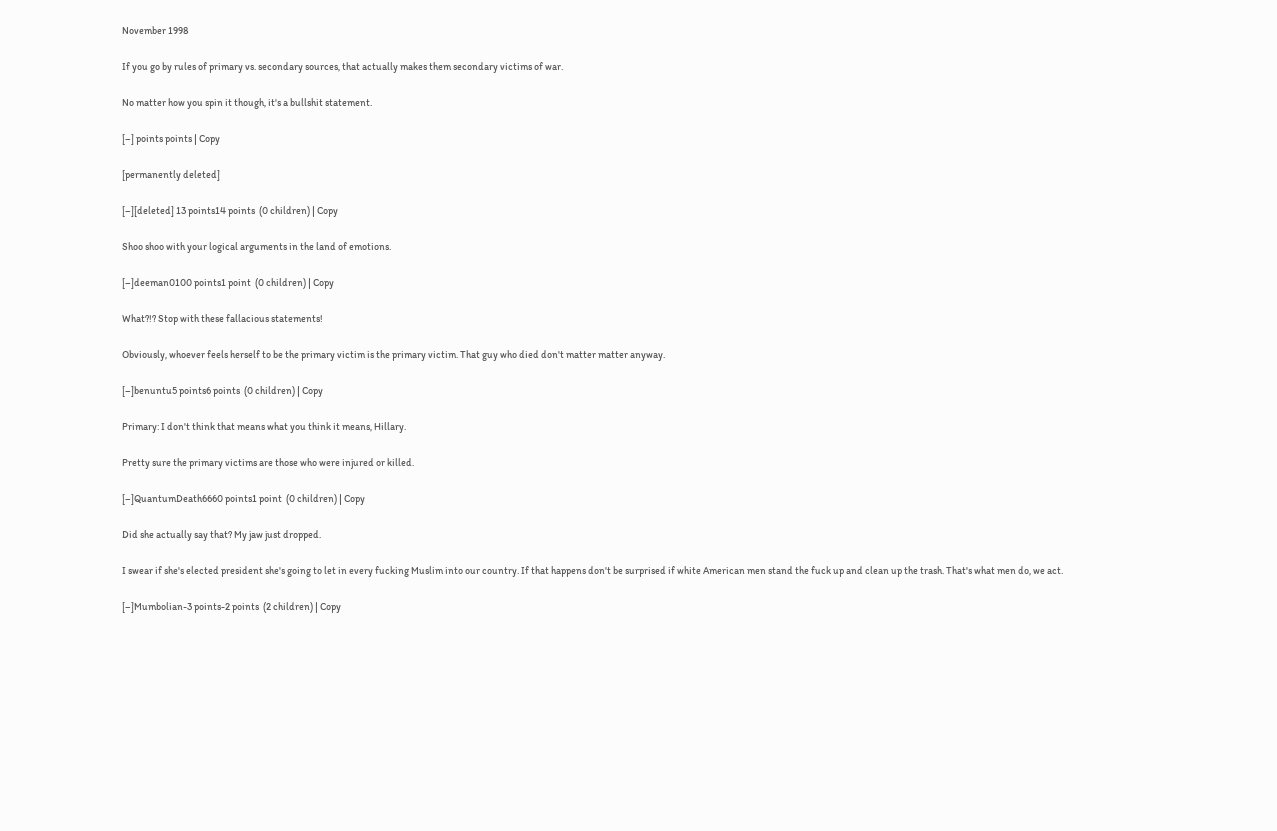November 1998

If you go by rules of primary vs. secondary sources, that actually makes them secondary victims of war.

No matter how you spin it though, it's a bullshit statement.

[–] points points | Copy

[permanently deleted]

[–][deleted] 13 points14 points  (0 children) | Copy

Shoo shoo with your logical arguments in the land of emotions.

[–]deeman0100 points1 point  (0 children) | Copy

What?!? Stop with these fallacious statements!

Obviously, whoever feels herself to be the primary victim is the primary victim. That guy who died don't matter matter anyway.

[–]benuntu5 points6 points  (0 children) | Copy

Primary: I don't think that means what you think it means, Hillary.

Pretty sure the primary victims are those who were injured or killed.

[–]QuantumDeath6660 points1 point  (0 children) | Copy

Did she actually say that? My jaw just dropped.

I swear if she's elected president she's going to let in every fucking Muslim into our country. If that happens don't be surprised if white American men stand the fuck up and clean up the trash. That's what men do, we act.

[–]Mumbolian-3 points-2 points  (2 children) | Copy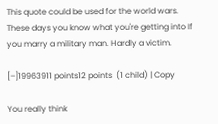This quote could be used for the world wars. These days you know what you're getting into If you marry a military man. Hardly a victim.

[–]19963911 points12 points  (1 child) | Copy

You really think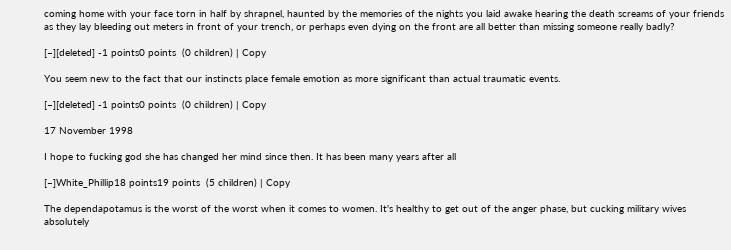coming home with your face torn in half by shrapnel, haunted by the memories of the nights you laid awake hearing the death screams of your friends as they lay bleeding out meters in front of your trench, or perhaps even dying on the front are all better than missing someone really badly?

[–][deleted] -1 points0 points  (0 children) | Copy

You seem new to the fact that our instincts place female emotion as more significant than actual traumatic events.

[–][deleted] -1 points0 points  (0 children) | Copy

17 November 1998

I hope to fucking god she has changed her mind since then. It has been many years after all

[–]White_Phillip18 points19 points  (5 children) | Copy

The dependapotamus is the worst of the worst when it comes to women. It's healthy to get out of the anger phase, but cucking military wives absolutely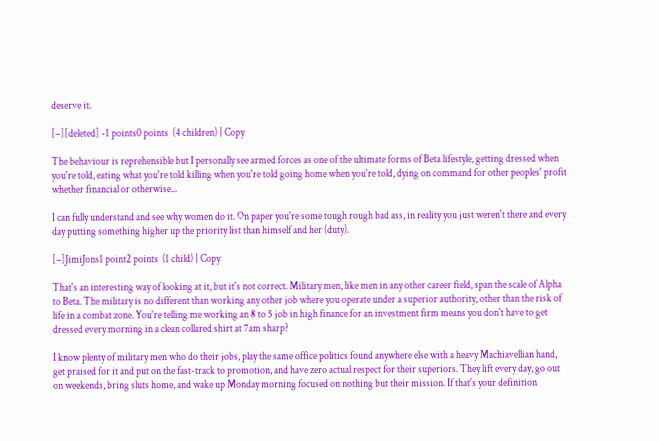deserve it.

[–][deleted] -1 points0 points  (4 children) | Copy

The behaviour is reprehensible but I personally see armed forces as one of the ultimate forms of Beta lifestyle, getting dressed when you're told, eating what you're told killing when you're told going home when you're told, dying on command for other peoples' profit whether financial or otherwise...

I can fully understand and see why women do it. On paper you're some tough rough bad ass, in reality you just weren't there and every day putting something higher up the priority list than himself and her (duty).

[–]JimiJons1 point2 points  (1 child) | Copy

That's an interesting way of looking at it, but it's not correct. Military men, like men in any other career field, span the scale of Alpha to Beta. The military is no different than working any other job where you operate under a superior authority, other than the risk of life in a combat zone. You're telling me working an 8 to 5 job in high finance for an investment firm means you don't have to get dressed every morning in a clean collared shirt at 7am sharp?

I know plenty of military men who do their jobs, play the same office politics found anywhere else with a heavy Machiavellian hand, get praised for it and put on the fast-track to promotion, and have zero actual respect for their superiors. They lift every day, go out on weekends, bring sluts home, and wake up Monday morning focused on nothing but their mission. If that's your definition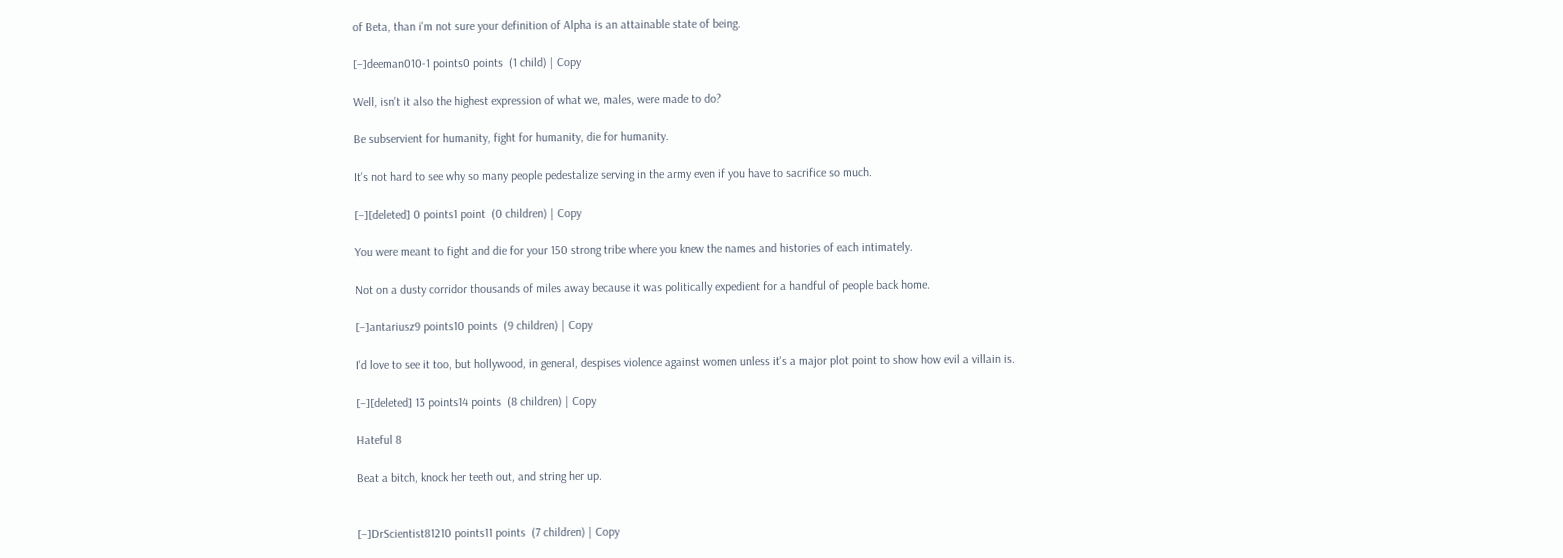of Beta, than i'm not sure your definition of Alpha is an attainable state of being.

[–]deeman010-1 points0 points  (1 child) | Copy

Well, isn't it also the highest expression of what we, males, were made to do?

Be subservient for humanity, fight for humanity, die for humanity.

It's not hard to see why so many people pedestalize serving in the army even if you have to sacrifice so much.

[–][deleted] 0 points1 point  (0 children) | Copy

You were meant to fight and die for your 150 strong tribe where you knew the names and histories of each intimately.

Not on a dusty corridor thousands of miles away because it was politically expedient for a handful of people back home.

[–]antariusz9 points10 points  (9 children) | Copy

I'd love to see it too, but hollywood, in general, despises violence against women unless it's a major plot point to show how evil a villain is.

[–][deleted] 13 points14 points  (8 children) | Copy

Hateful 8

Beat a bitch, knock her teeth out, and string her up.


[–]DrScientist81210 points11 points  (7 children) | Copy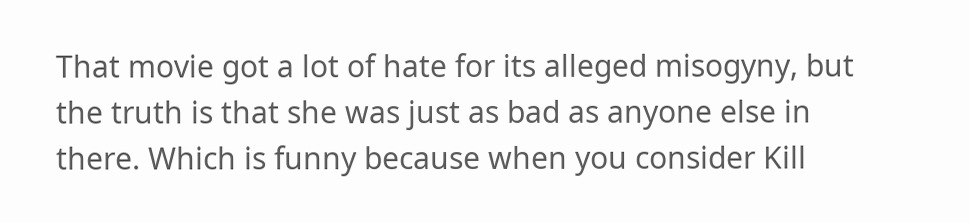That movie got a lot of hate for its alleged misogyny, but the truth is that she was just as bad as anyone else in there. Which is funny because when you consider Kill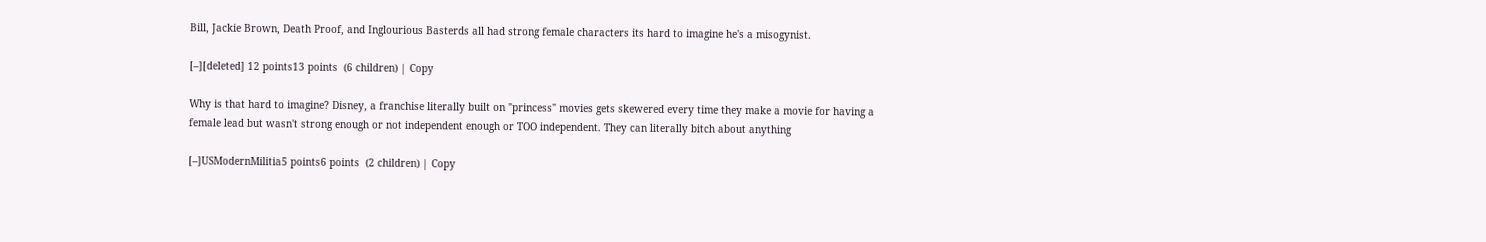Bill, Jackie Brown, Death Proof, and Inglourious Basterds all had strong female characters its hard to imagine he's a misogynist.

[–][deleted] 12 points13 points  (6 children) | Copy

Why is that hard to imagine? Disney, a franchise literally built on "princess" movies gets skewered every time they make a movie for having a female lead but wasn't strong enough or not independent enough or TOO independent. They can literally bitch about anything

[–]USModernMilitia5 points6 points  (2 children) | Copy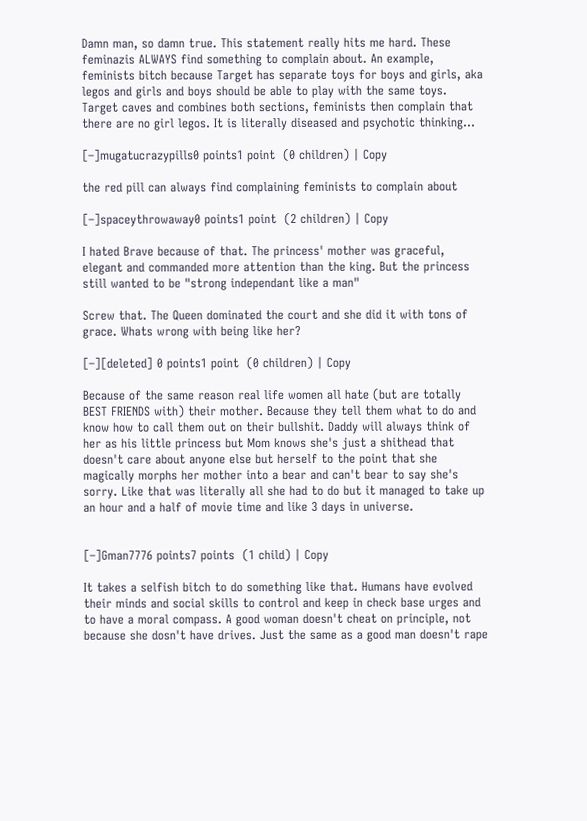Damn man, so damn true. This statement really hits me hard. These feminazis ALWAYS find something to complain about. An example, feminists bitch because Target has separate toys for boys and girls, aka legos and girls and boys should be able to play with the same toys. Target caves and combines both sections, feminists then complain that there are no girl legos. It is literally diseased and psychotic thinking...

[–]mugatucrazypills0 points1 point  (0 children) | Copy

the red pill can always find complaining feminists to complain about

[–]spaceythrowaway0 points1 point  (2 children) | Copy

I hated Brave because of that. The princess' mother was graceful, elegant and commanded more attention than the king. But the princess still wanted to be "strong independant like a man"

Screw that. The Queen dominated the court and she did it with tons of grace. Whats wrong with being like her?

[–][deleted] 0 points1 point  (0 children) | Copy

Because of the same reason real life women all hate (but are totally BEST FRIENDS with) their mother. Because they tell them what to do and know how to call them out on their bullshit. Daddy will always think of her as his little princess but Mom knows she's just a shithead that doesn't care about anyone else but herself to the point that she magically morphs her mother into a bear and can't bear to say she's sorry. Like that was literally all she had to do but it managed to take up an hour and a half of movie time and like 3 days in universe.


[–]Gman7776 points7 points  (1 child) | Copy

It takes a selfish bitch to do something like that. Humans have evolved their minds and social skills to control and keep in check base urges and to have a moral compass. A good woman doesn't cheat on principle, not because she dosn't have drives. Just the same as a good man doesn't rape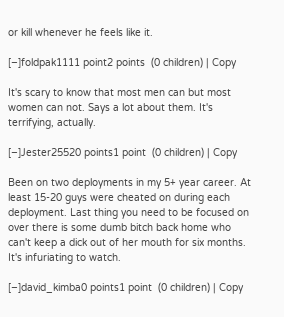or kill whenever he feels like it.

[–]foldpak1111 point2 points  (0 children) | Copy

It's scary to know that most men can but most women can not. Says a lot about them. It's terrifying, actually.

[–]Jester25520 points1 point  (0 children) | Copy

Been on two deployments in my 5+ year career. At least 15-20 guys were cheated on during each deployment. Last thing you need to be focused on over there is some dumb bitch back home who can't keep a dick out of her mouth for six months. It's infuriating to watch.

[–]david_kimba0 points1 point  (0 children) | Copy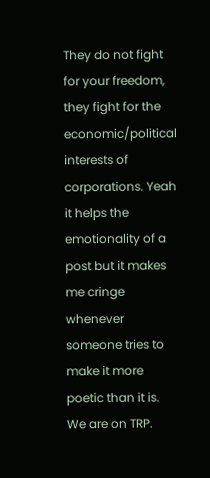They do not fight for your freedom, they fight for the economic/political interests of corporations. Yeah it helps the emotionality of a post but it makes me cringe whenever someone tries to make it more poetic than it is. We are on TRP.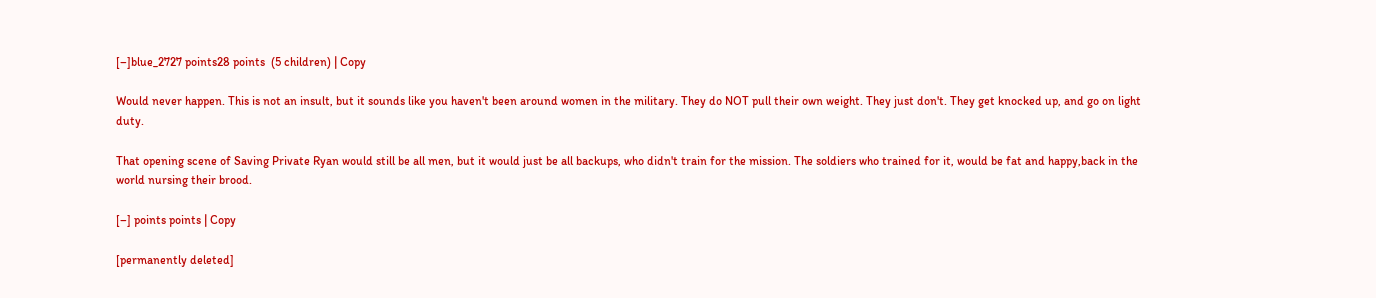[–]blue_2727 points28 points  (5 children) | Copy

Would never happen. This is not an insult, but it sounds like you haven't been around women in the military. They do NOT pull their own weight. They just don't. They get knocked up, and go on light duty.

That opening scene of Saving Private Ryan would still be all men, but it would just be all backups, who didn't train for the mission. The soldiers who trained for it, would be fat and happy,back in the world nursing their brood.

[–] points points | Copy

[permanently deleted]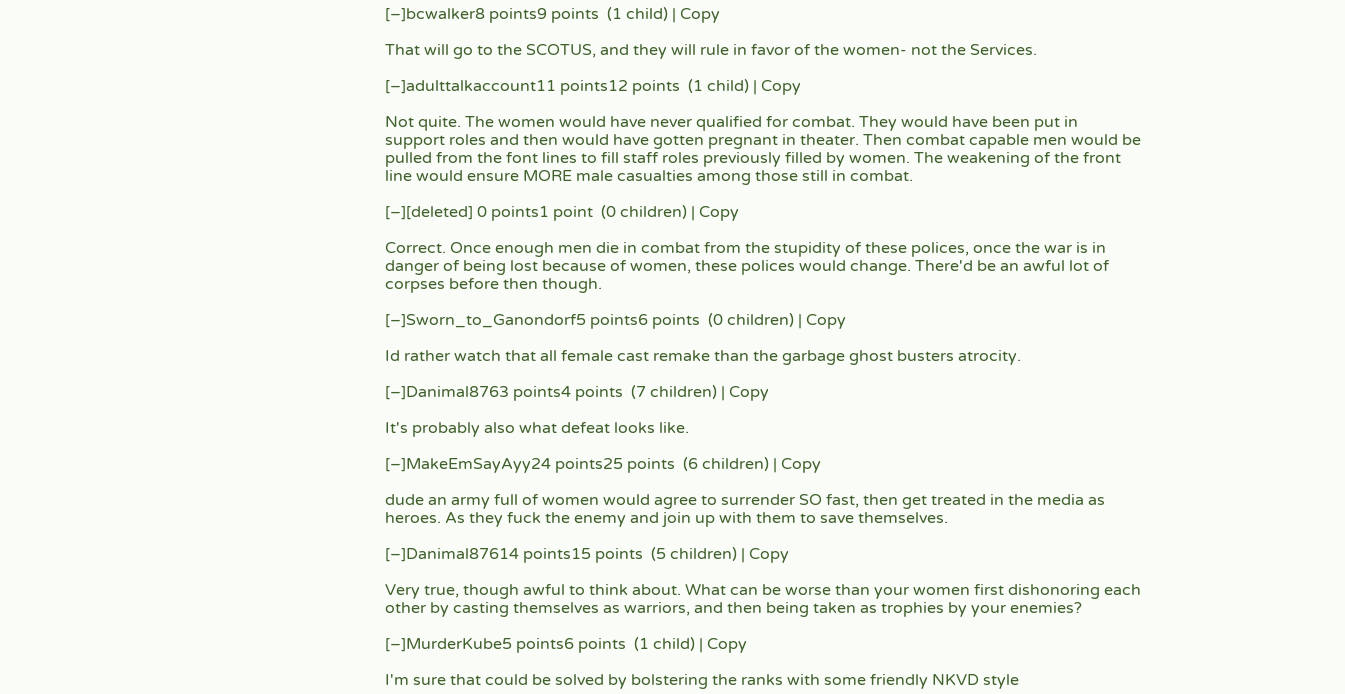[–]bcwalker8 points9 points  (1 child) | Copy

That will go to the SCOTUS, and they will rule in favor of the women- not the Services.

[–]adulttalkaccount11 points12 points  (1 child) | Copy

Not quite. The women would have never qualified for combat. They would have been put in support roles and then would have gotten pregnant in theater. Then combat capable men would be pulled from the font lines to fill staff roles previously filled by women. The weakening of the front line would ensure MORE male casualties among those still in combat.

[–][deleted] 0 points1 point  (0 children) | Copy

Correct. Once enough men die in combat from the stupidity of these polices, once the war is in danger of being lost because of women, these polices would change. There'd be an awful lot of corpses before then though.

[–]Sworn_to_Ganondorf5 points6 points  (0 children) | Copy

Id rather watch that all female cast remake than the garbage ghost busters atrocity.

[–]Danimal8763 points4 points  (7 children) | Copy

It's probably also what defeat looks like.

[–]MakeEmSayAyy24 points25 points  (6 children) | Copy

dude an army full of women would agree to surrender SO fast, then get treated in the media as heroes. As they fuck the enemy and join up with them to save themselves.

[–]Danimal87614 points15 points  (5 children) | Copy

Very true, though awful to think about. What can be worse than your women first dishonoring each other by casting themselves as warriors, and then being taken as trophies by your enemies?

[–]MurderKube5 points6 points  (1 child) | Copy

I'm sure that could be solved by bolstering the ranks with some friendly NKVD style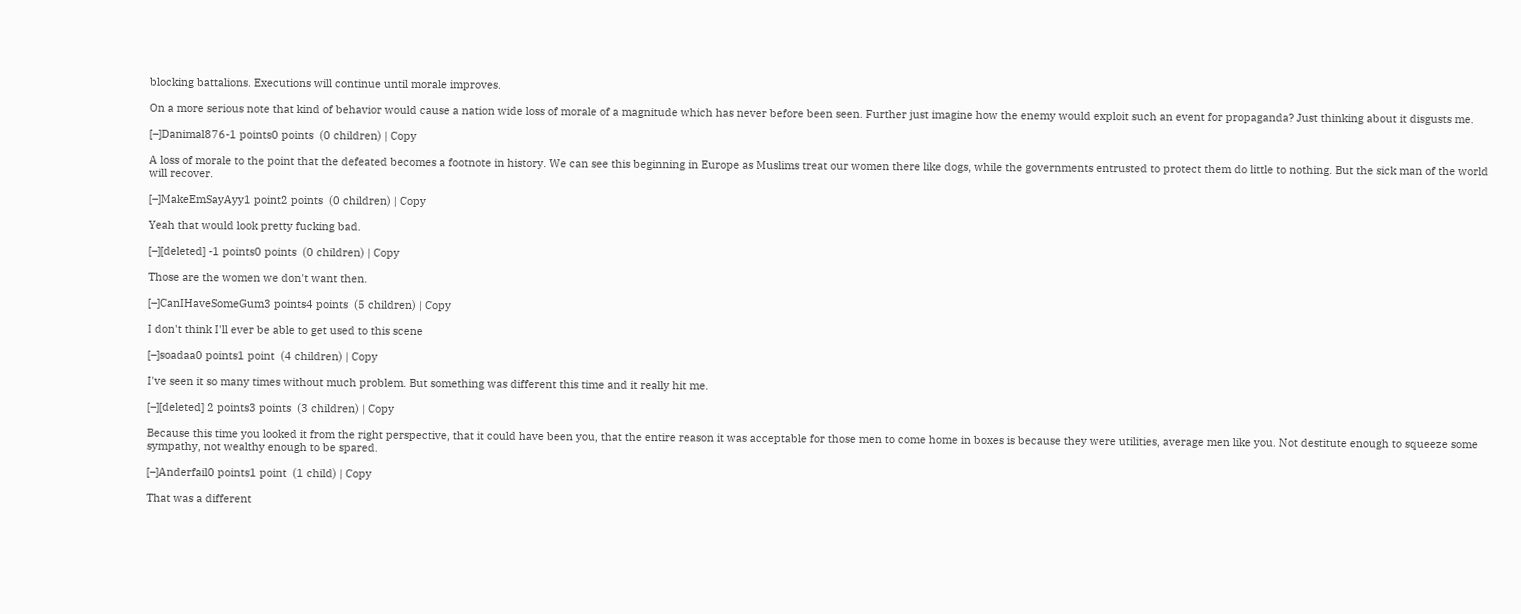blocking battalions. Executions will continue until morale improves.

On a more serious note that kind of behavior would cause a nation wide loss of morale of a magnitude which has never before been seen. Further just imagine how the enemy would exploit such an event for propaganda? Just thinking about it disgusts me.

[–]Danimal876-1 points0 points  (0 children) | Copy

A loss of morale to the point that the defeated becomes a footnote in history. We can see this beginning in Europe as Muslims treat our women there like dogs, while the governments entrusted to protect them do little to nothing. But the sick man of the world will recover.

[–]MakeEmSayAyy1 point2 points  (0 children) | Copy

Yeah that would look pretty fucking bad.

[–][deleted] -1 points0 points  (0 children) | Copy

Those are the women we don't want then.

[–]CanIHaveSomeGum3 points4 points  (5 children) | Copy

I don't think I'll ever be able to get used to this scene

[–]soadaa0 points1 point  (4 children) | Copy

I've seen it so many times without much problem. But something was different this time and it really hit me.

[–][deleted] 2 points3 points  (3 children) | Copy

Because this time you looked it from the right perspective, that it could have been you, that the entire reason it was acceptable for those men to come home in boxes is because they were utilities, average men like you. Not destitute enough to squeeze some sympathy, not wealthy enough to be spared.

[–]Anderfail0 points1 point  (1 child) | Copy

That was a different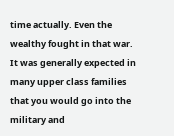time actually. Even the wealthy fought in that war. It was generally expected in many upper class families that you would go into the military and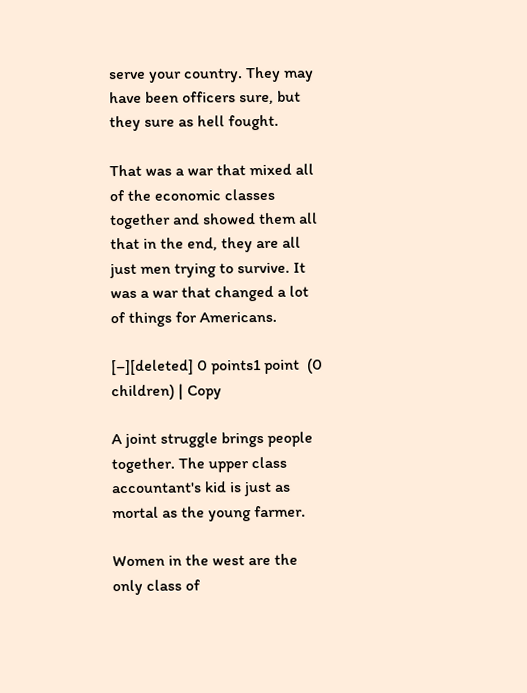serve your country. They may have been officers sure, but they sure as hell fought.

That was a war that mixed all of the economic classes together and showed them all that in the end, they are all just men trying to survive. It was a war that changed a lot of things for Americans.

[–][deleted] 0 points1 point  (0 children) | Copy

A joint struggle brings people together. The upper class accountant's kid is just as mortal as the young farmer.

Women in the west are the only class of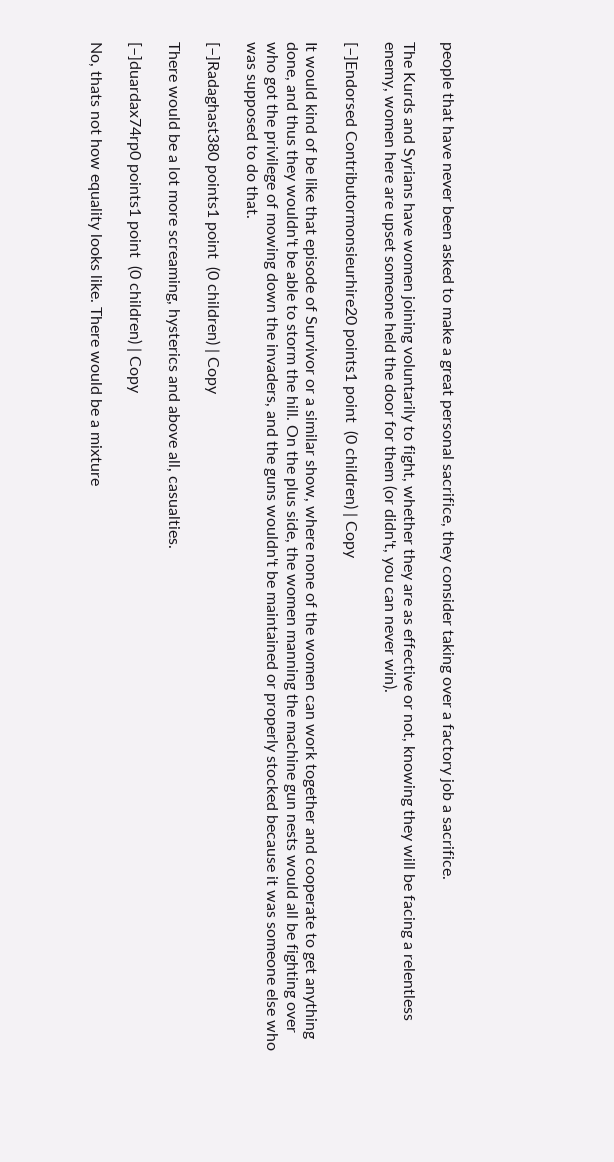people that have never been asked to make a great personal sacrifice, they consider taking over a factory job a sacrifice.

The Kurds and Syrians have women joining voluntarily to fight, whether they are as effective or not, knowing they will be facing a relentless enemy, women here are upset someone held the door for them (or didn't, you can never win).

[–]Endorsed Contributormonsieurhire20 points1 point  (0 children) | Copy

It would kind of be like that episode of Survivor or a similar show, where none of the women can work together and cooperate to get anything done, and thus they wouldn't be able to storm the hill. On the plus side, the women manning the machine gun nests would all be fighting over who got the privilege of mowing down the invaders, and the guns wouldn't be maintained or properly stocked because it was someone else who was supposed to do that.

[–]Radaghast380 points1 point  (0 children) | Copy

There would be a lot more screaming, hysterics and above all, casualties.

[–]duardax74rp0 points1 point  (0 children) | Copy

No, thats not how equality looks like. There would be a mixture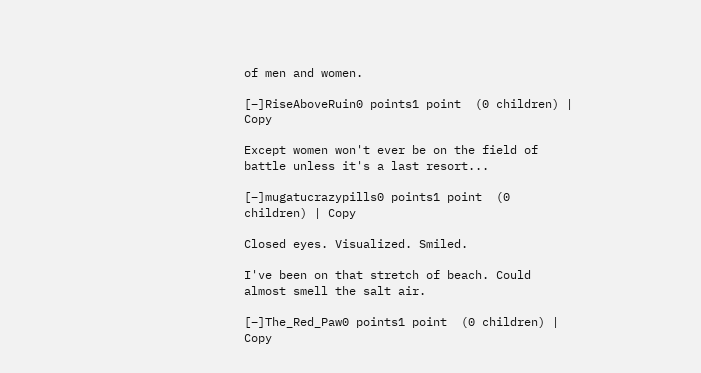of men and women.

[–]RiseAboveRuin0 points1 point  (0 children) | Copy

Except women won't ever be on the field of battle unless it's a last resort...

[–]mugatucrazypills0 points1 point  (0 children) | Copy

Closed eyes. Visualized. Smiled.

I've been on that stretch of beach. Could almost smell the salt air.

[–]The_Red_Paw0 points1 point  (0 children) | Copy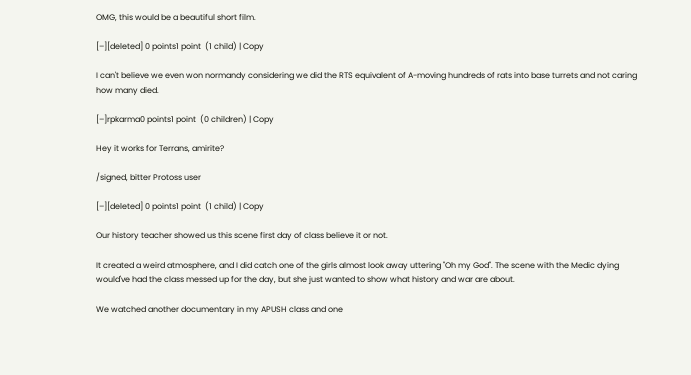OMG, this would be a beautiful short film.

[–][deleted] 0 points1 point  (1 child) | Copy

I can't believe we even won normandy considering we did the RTS equivalent of A-moving hundreds of rats into base turrets and not caring how many died.

[–]rpkarma0 points1 point  (0 children) | Copy

Hey it works for Terrans, amirite?

/signed, bitter Protoss user

[–][deleted] 0 points1 point  (1 child) | Copy

Our history teacher showed us this scene first day of class believe it or not.

It created a weird atmosphere, and I did catch one of the girls almost look away uttering "Oh my God". The scene with the Medic dying would've had the class messed up for the day, but she just wanted to show what history and war are about.

We watched another documentary in my APUSH class and one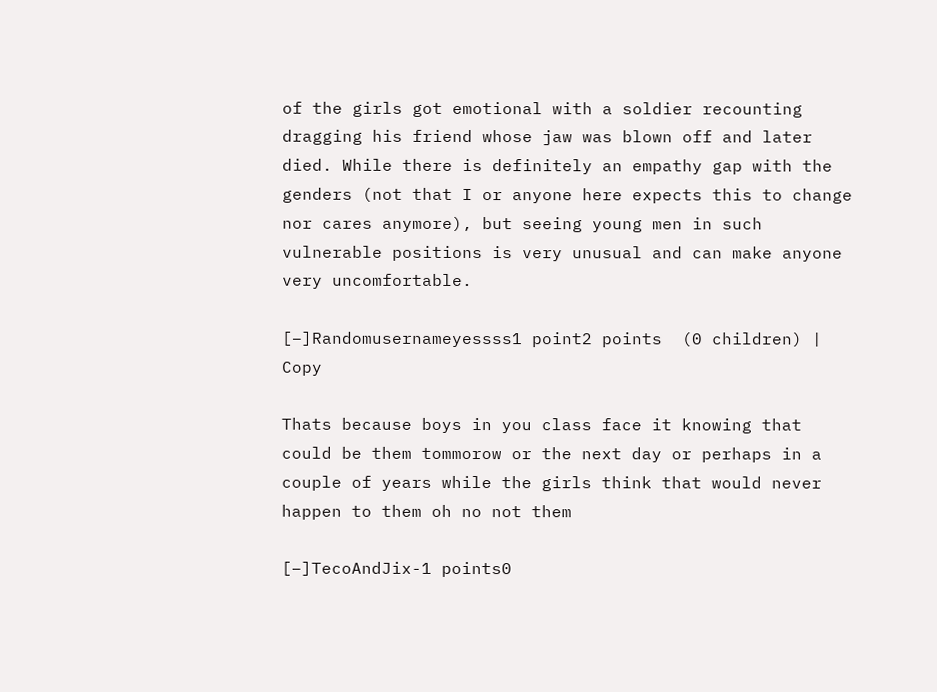of the girls got emotional with a soldier recounting dragging his friend whose jaw was blown off and later died. While there is definitely an empathy gap with the genders (not that I or anyone here expects this to change nor cares anymore), but seeing young men in such vulnerable positions is very unusual and can make anyone very uncomfortable.

[–]Randomusernameyessss1 point2 points  (0 children) | Copy

Thats because boys in you class face it knowing that could be them tommorow or the next day or perhaps in a couple of years while the girls think that would never happen to them oh no not them

[–]TecoAndJix-1 points0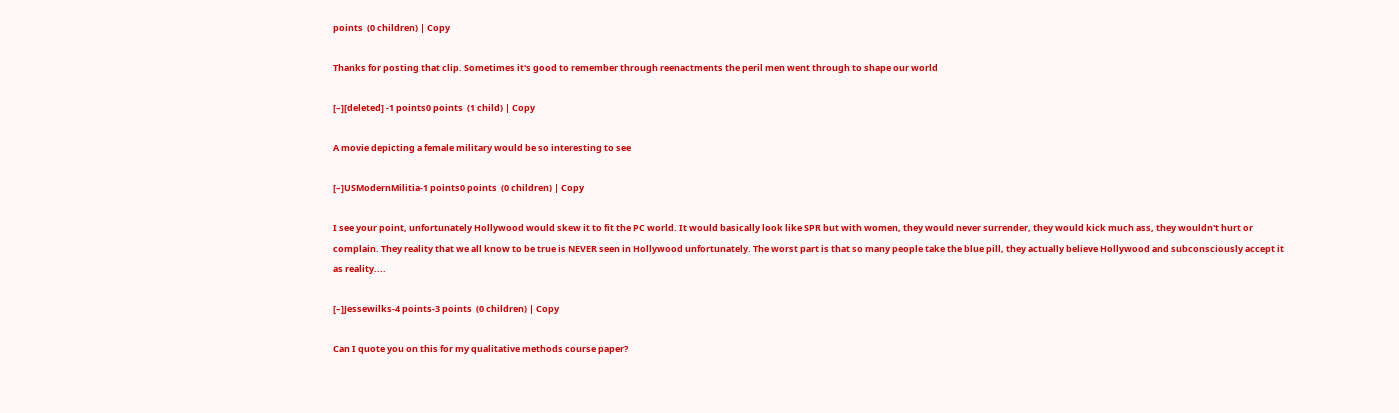points  (0 children) | Copy

Thanks for posting that clip. Sometimes it's good to remember through reenactments the peril men went through to shape our world

[–][deleted] -1 points0 points  (1 child) | Copy

A movie depicting a female military would be so interesting to see

[–]USModernMilitia-1 points0 points  (0 children) | Copy

I see your point, unfortunately Hollywood would skew it to fit the PC world. It would basically look like SPR but with women, they would never surrender, they would kick much ass, they wouldn't hurt or complain. They reality that we all know to be true is NEVER seen in Hollywood unfortunately. The worst part is that so many people take the blue pill, they actually believe Hollywood and subconsciously accept it as reality....

[–]Jessewilks-4 points-3 points  (0 children) | Copy

Can I quote you on this for my qualitative methods course paper?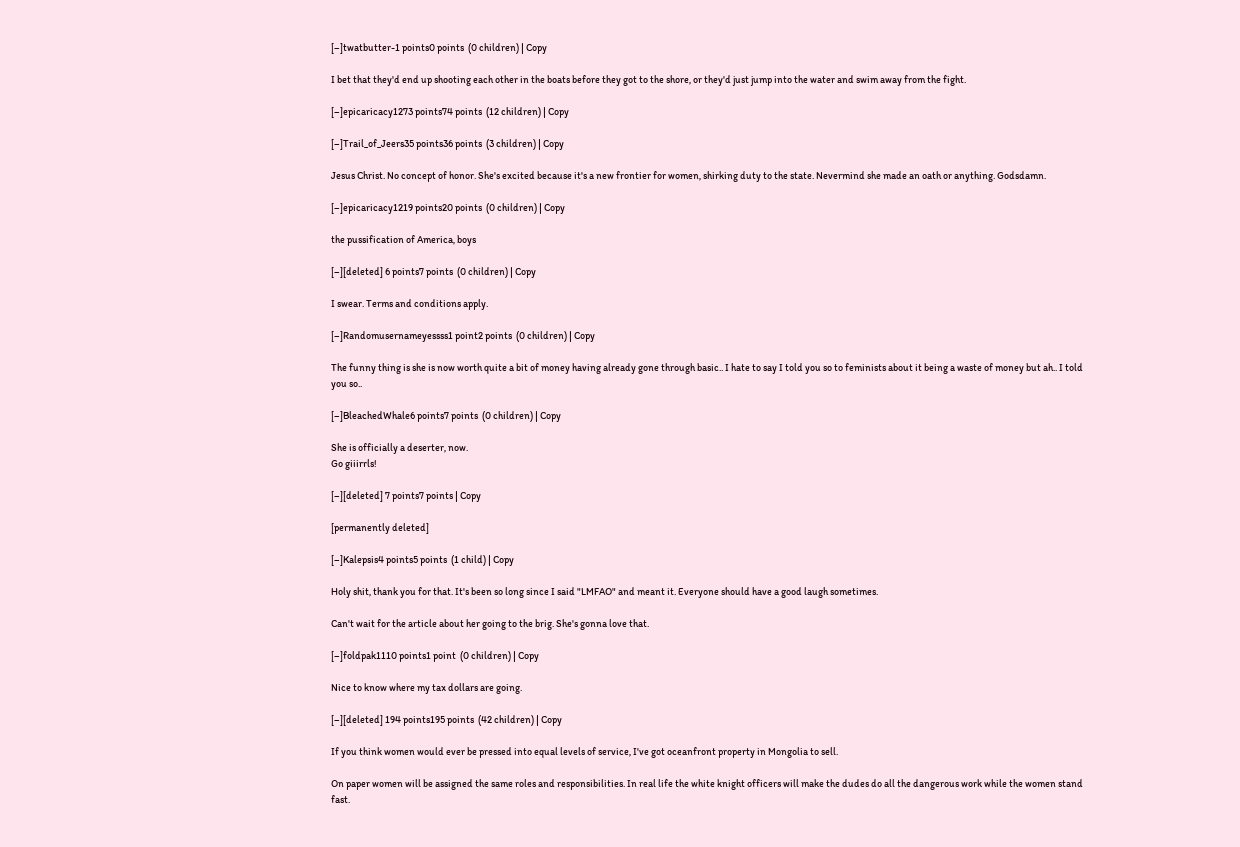[–]twatbutter-1 points0 points  (0 children) | Copy

I bet that they'd end up shooting each other in the boats before they got to the shore, or they'd just jump into the water and swim away from the fight.

[–]epicaricacy1273 points74 points  (12 children) | Copy

[–]Trail_of_Jeers35 points36 points  (3 children) | Copy

Jesus Christ. No concept of honor. She's excited because it's a new frontier for women, shirking duty to the state. Nevermind she made an oath or anything. Godsdamn.

[–]epicaricacy1219 points20 points  (0 children) | Copy

the pussification of America, boys

[–][deleted] 6 points7 points  (0 children) | Copy

I swear. Terms and conditions apply.

[–]Randomusernameyessss1 point2 points  (0 children) | Copy

The funny thing is she is now worth quite a bit of money having already gone through basic.. I hate to say I told you so to feminists about it being a waste of money but ah.. I told you so..

[–]BleachedWhale6 points7 points  (0 children) | Copy

She is officially a deserter, now.
Go giiirrls!

[–][deleted] 7 points7 points | Copy

[permanently deleted]

[–]Kalepsis4 points5 points  (1 child) | Copy

Holy shit, thank you for that. It's been so long since I said "LMFAO" and meant it. Everyone should have a good laugh sometimes.

Can't wait for the article about her going to the brig. She's gonna love that.

[–]foldpak1110 points1 point  (0 children) | Copy

Nice to know where my tax dollars are going.

[–][deleted] 194 points195 points  (42 children) | Copy

If you think women would ever be pressed into equal levels of service, I've got oceanfront property in Mongolia to sell.

On paper women will be assigned the same roles and responsibilities. In real life the white knight officers will make the dudes do all the dangerous work while the women stand fast.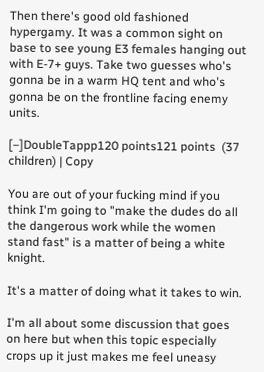Then there's good old fashioned hypergamy. It was a common sight on base to see young E3 females hanging out with E-7+ guys. Take two guesses who's gonna be in a warm HQ tent and who's gonna be on the frontline facing enemy units.

[–]DoubleTappp120 points121 points  (37 children) | Copy

You are out of your fucking mind if you think I'm going to "make the dudes do all the dangerous work while the women stand fast" is a matter of being a white knight.

It's a matter of doing what it takes to win.

I'm all about some discussion that goes on here but when this topic especially crops up it just makes me feel uneasy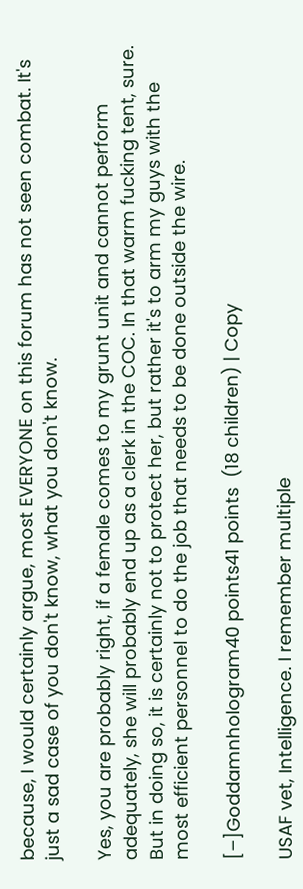because, I would certainly argue, most EVERYONE on this forum has not seen combat. It's just a sad case of you don't know, what you don't know.

Yes, you are probably right, if a female comes to my grunt unit and cannot perform adequately, she will probably end up as a clerk in the COC. In that warm fucking tent, sure. But in doing so, it is certainly not to protect her, but rather it's to arm my guys with the most efficient personnel to do the job that needs to be done outside the wire.

[–]Goddamnhologram40 points41 points  (18 children) | Copy

USAF vet, Intelligence. I remember multiple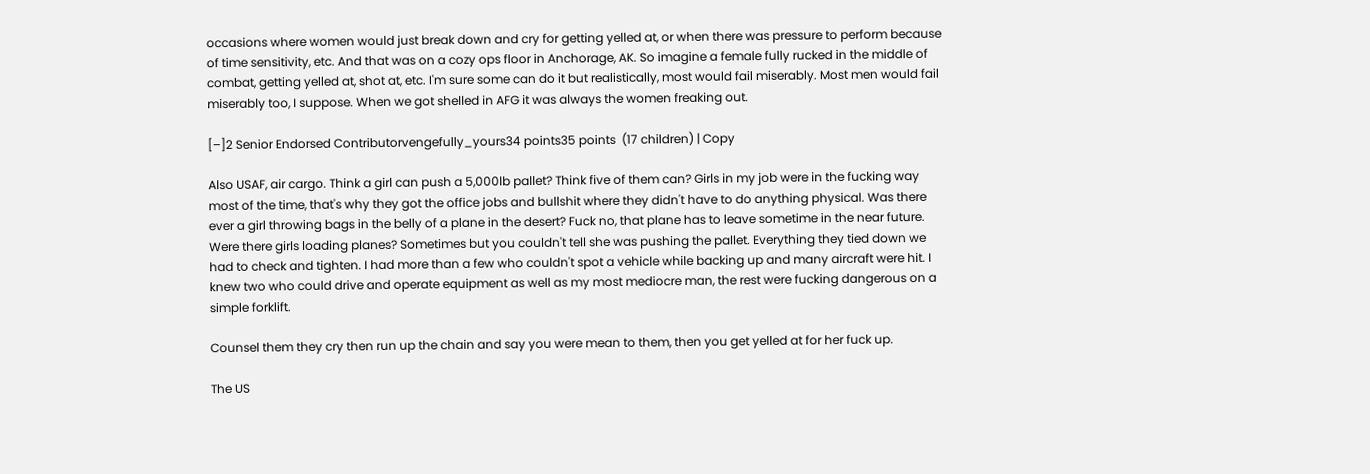occasions where women would just break down and cry for getting yelled at, or when there was pressure to perform because of time sensitivity, etc. And that was on a cozy ops floor in Anchorage, AK. So imagine a female fully rucked in the middle of combat, getting yelled at, shot at, etc. I'm sure some can do it but realistically, most would fail miserably. Most men would fail miserably too, I suppose. When we got shelled in AFG it was always the women freaking out.

[–]2 Senior Endorsed Contributorvengefully_yours34 points35 points  (17 children) | Copy

Also USAF, air cargo. Think a girl can push a 5,000lb pallet? Think five of them can? Girls in my job were in the fucking way most of the time, that's why they got the office jobs and bullshit where they didn't have to do anything physical. Was there ever a girl throwing bags in the belly of a plane in the desert? Fuck no, that plane has to leave sometime in the near future. Were there girls loading planes? Sometimes but you couldn't tell she was pushing the pallet. Everything they tied down we had to check and tighten. I had more than a few who couldn't spot a vehicle while backing up and many aircraft were hit. I knew two who could drive and operate equipment as well as my most mediocre man, the rest were fucking dangerous on a simple forklift.

Counsel them they cry then run up the chain and say you were mean to them, then you get yelled at for her fuck up.

The US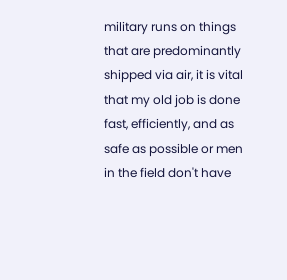military runs on things that are predominantly shipped via air, it is vital that my old job is done fast, efficiently, and as safe as possible or men in the field don't have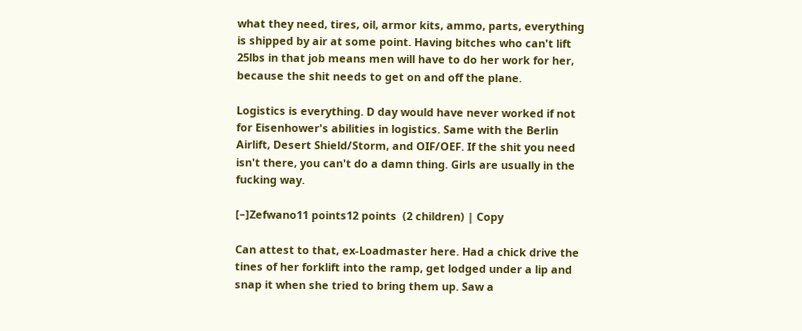what they need, tires, oil, armor kits, ammo, parts, everything is shipped by air at some point. Having bitches who can't lift 25lbs in that job means men will have to do her work for her, because the shit needs to get on and off the plane.

Logistics is everything. D day would have never worked if not for Eisenhower's abilities in logistics. Same with the Berlin Airlift, Desert Shield/Storm, and OIF/OEF. If the shit you need isn't there, you can't do a damn thing. Girls are usually in the fucking way.

[–]Zefwano11 points12 points  (2 children) | Copy

Can attest to that, ex-Loadmaster here. Had a chick drive the tines of her forklift into the ramp, get lodged under a lip and snap it when she tried to bring them up. Saw a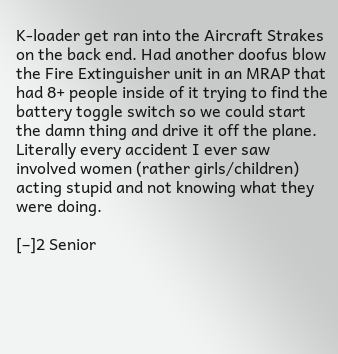K-loader get ran into the Aircraft Strakes on the back end. Had another doofus blow the Fire Extinguisher unit in an MRAP that had 8+ people inside of it trying to find the battery toggle switch so we could start the damn thing and drive it off the plane. Literally every accident I ever saw involved women (rather girls/children) acting stupid and not knowing what they were doing.

[–]2 Senior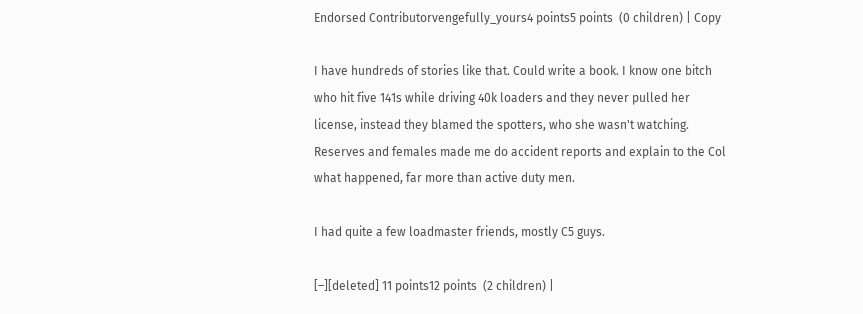Endorsed Contributorvengefully_yours4 points5 points  (0 children) | Copy

I have hundreds of stories like that. Could write a book. I know one bitch who hit five 141s while driving 40k loaders and they never pulled her license, instead they blamed the spotters, who she wasn't watching. Reserves and females made me do accident reports and explain to the Col what happened, far more than active duty men.

I had quite a few loadmaster friends, mostly C5 guys.

[–][deleted] 11 points12 points  (2 children) |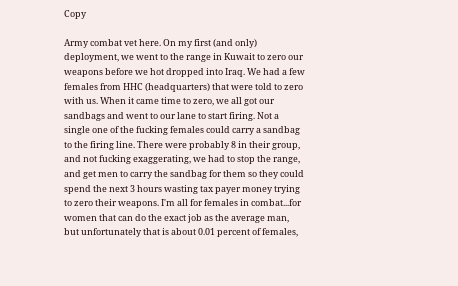Copy

Army combat vet here. On my first (and only) deployment, we went to the range in Kuwait to zero our weapons before we hot dropped into Iraq. We had a few females from HHC (headquarters) that were told to zero with us. When it came time to zero, we all got our sandbags and went to our lane to start firing. Not a single one of the fucking females could carry a sandbag to the firing line. There were probably 8 in their group, and not fucking exaggerating, we had to stop the range, and get men to carry the sandbag for them so they could spend the next 3 hours wasting tax payer money trying to zero their weapons. I'm all for females in combat...for women that can do the exact job as the average man, but unfortunately that is about 0.01 percent of females,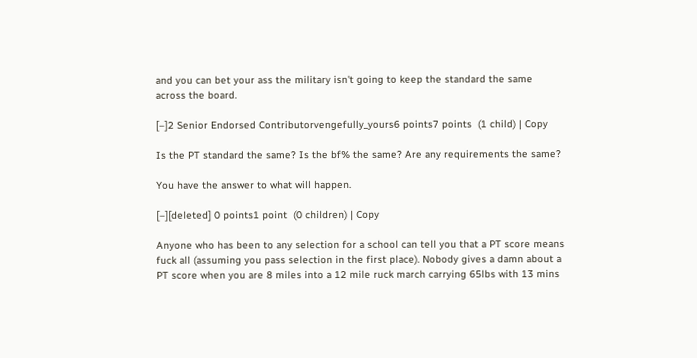and you can bet your ass the military isn't going to keep the standard the same across the board.

[–]2 Senior Endorsed Contributorvengefully_yours6 points7 points  (1 child) | Copy

Is the PT standard the same? Is the bf% the same? Are any requirements the same?

You have the answer to what will happen.

[–][deleted] 0 points1 point  (0 children) | Copy

Anyone who has been to any selection for a school can tell you that a PT score means fuck all (assuming you pass selection in the first place). Nobody gives a damn about a PT score when you are 8 miles into a 12 mile ruck march carrying 65lbs with 13 mins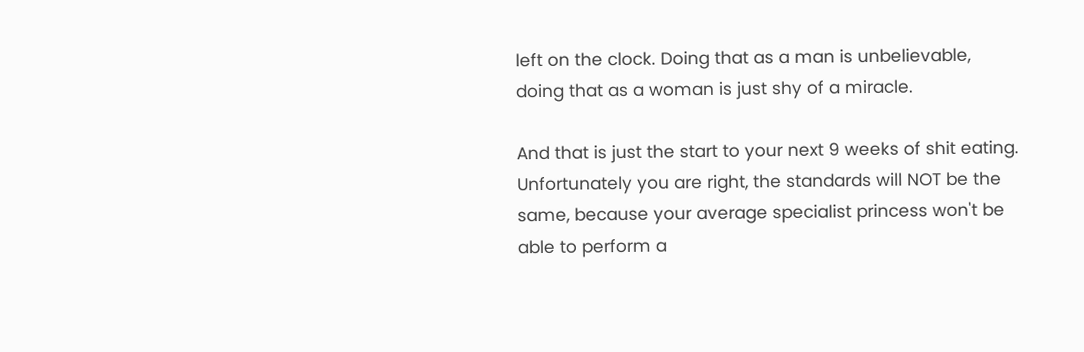left on the clock. Doing that as a man is unbelievable, doing that as a woman is just shy of a miracle.

And that is just the start to your next 9 weeks of shit eating. Unfortunately you are right, the standards will NOT be the same, because your average specialist princess won't be able to perform a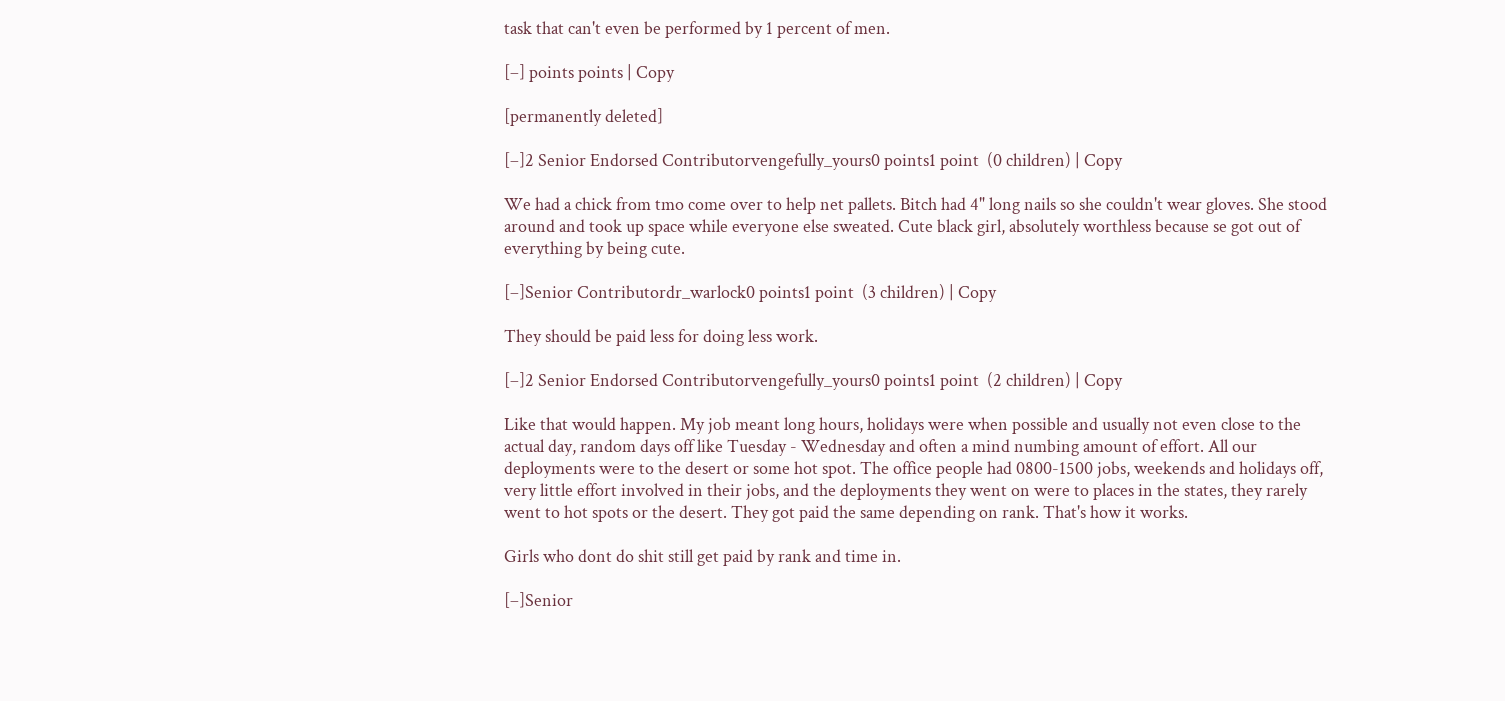task that can't even be performed by 1 percent of men.

[–] points points | Copy

[permanently deleted]

[–]2 Senior Endorsed Contributorvengefully_yours0 points1 point  (0 children) | Copy

We had a chick from tmo come over to help net pallets. Bitch had 4" long nails so she couldn't wear gloves. She stood around and took up space while everyone else sweated. Cute black girl, absolutely worthless because se got out of everything by being cute.

[–]Senior Contributordr_warlock0 points1 point  (3 children) | Copy

They should be paid less for doing less work.

[–]2 Senior Endorsed Contributorvengefully_yours0 points1 point  (2 children) | Copy

Like that would happen. My job meant long hours, holidays were when possible and usually not even close to the actual day, random days off like Tuesday - Wednesday and often a mind numbing amount of effort. All our deployments were to the desert or some hot spot. The office people had 0800-1500 jobs, weekends and holidays off, very little effort involved in their jobs, and the deployments they went on were to places in the states, they rarely went to hot spots or the desert. They got paid the same depending on rank. That's how it works.

Girls who dont do shit still get paid by rank and time in.

[–]Senior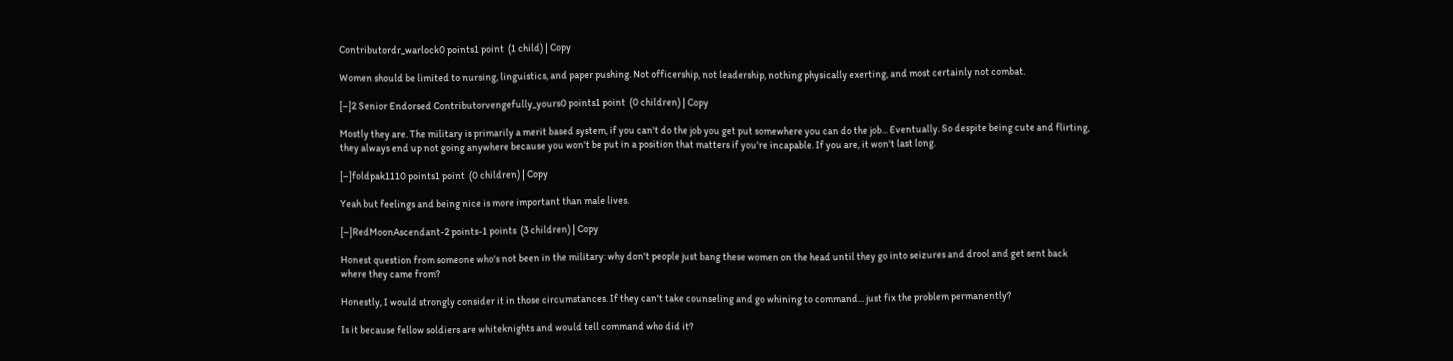Contributordr_warlock0 points1 point  (1 child) | Copy

Women should be limited to nursing, linguistics, and paper pushing. Not officership, not leadership, nothing physically exerting, and most certainly not combat.

[–]2 Senior Endorsed Contributorvengefully_yours0 points1 point  (0 children) | Copy

Mostly they are. The military is primarily a merit based system, if you can't do the job you get put somewhere you can do the job... Eventually. So despite being cute and flirting, they always end up not going anywhere because you won't be put in a position that matters if you're incapable. If you are, it won't last long.

[–]foldpak1110 points1 point  (0 children) | Copy

Yeah but feelings and being nice is more important than male lives.

[–]RedMoonAscendant-2 points-1 points  (3 children) | Copy

Honest question from someone who's not been in the military: why don't people just bang these women on the head until they go into seizures and drool and get sent back where they came from?

Honestly, I would strongly consider it in those circumstances. If they can't take counseling and go whining to command... just fix the problem permanently?

Is it because fellow soldiers are whiteknights and would tell command who did it?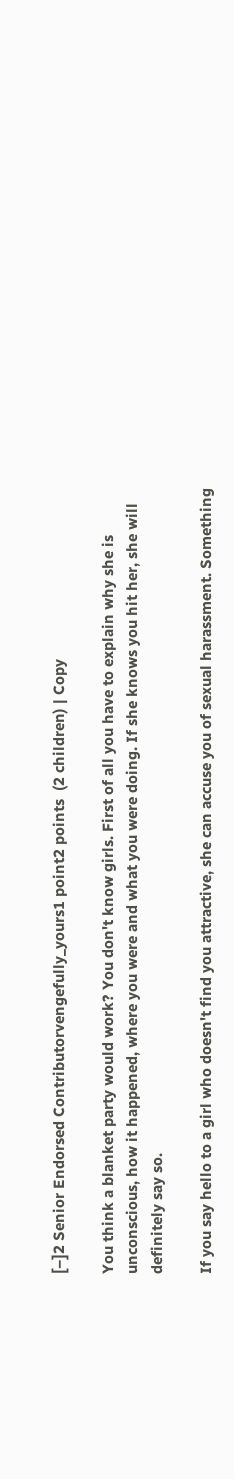[–]2 Senior Endorsed Contributorvengefully_yours1 point2 points  (2 children) | Copy

You think a blanket party would work? You don't know girls. First of all you have to explain why she is unconscious, how it happened, where you were and what you were doing. If she knows you hit her, she will definitely say so.

If you say hello to a girl who doesn't find you attractive, she can accuse you of sexual harassment. Something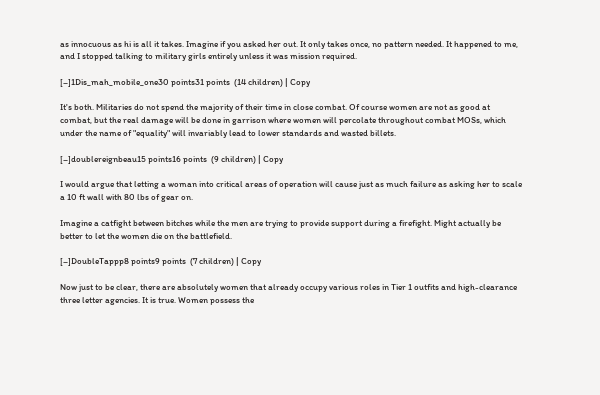as innocuous as hi is all it takes. Imagine if you asked her out. It only takes once, no pattern needed. It happened to me, and I stopped talking to military girls entirely unless it was mission required.

[–]1Dis_mah_mobile_one30 points31 points  (14 children) | Copy

It's both. Militaries do not spend the majority of their time in close combat. Of course women are not as good at combat, but the real damage will be done in garrison where women will percolate throughout combat MOSs, which under the name of "equality" will invariably lead to lower standards and wasted billets.

[–]doublereignbeau15 points16 points  (9 children) | Copy

I would argue that letting a woman into critical areas of operation will cause just as much failure as asking her to scale a 10 ft wall with 80 lbs of gear on.

Imagine a catfight between bitches while the men are trying to provide support during a firefight. Might actually be better to let the women die on the battlefield.

[–]DoubleTappp8 points9 points  (7 children) | Copy

Now just to be clear, there are absolutely women that already occupy various roles in Tier 1 outfits and high-clearance three letter agencies. It is true. Women possess the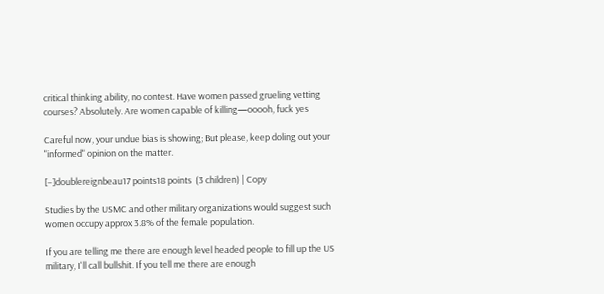critical thinking ability, no contest. Have women passed grueling vetting courses? Absolutely. Are women capable of killing—ooooh, fuck yes

Careful now, your undue bias is showing; But please, keep doling out your "informed" opinion on the matter.

[–]doublereignbeau17 points18 points  (3 children) | Copy

Studies by the USMC and other military organizations would suggest such women occupy approx 3.8% of the female population.

If you are telling me there are enough level headed people to fill up the US military, I'll call bullshit. If you tell me there are enough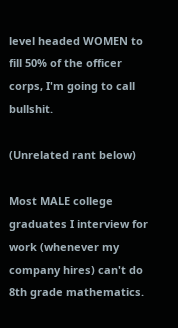level headed WOMEN to fill 50% of the officer corps, I'm going to call bullshit.

(Unrelated rant below)

Most MALE college graduates I interview for work (whenever my company hires) can't do 8th grade mathematics.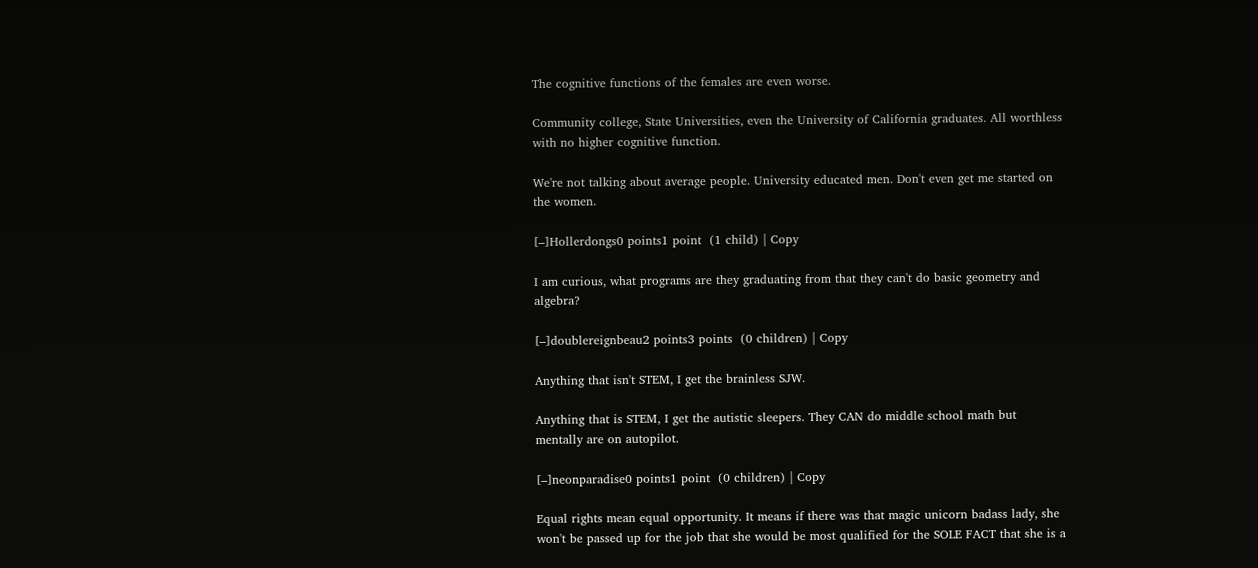The cognitive functions of the females are even worse.

Community college, State Universities, even the University of California graduates. All worthless with no higher cognitive function.

We're not talking about average people. University educated men. Don't even get me started on the women.

[–]Hollerdongs0 points1 point  (1 child) | Copy

I am curious, what programs are they graduating from that they can't do basic geometry and algebra?

[–]doublereignbeau2 points3 points  (0 children) | Copy

Anything that isn't STEM, I get the brainless SJW.

Anything that is STEM, I get the autistic sleepers. They CAN do middle school math but mentally are on autopilot.

[–]neonparadise0 points1 point  (0 children) | Copy

Equal rights mean equal opportunity. It means if there was that magic unicorn badass lady, she won't be passed up for the job that she would be most qualified for the SOLE FACT that she is a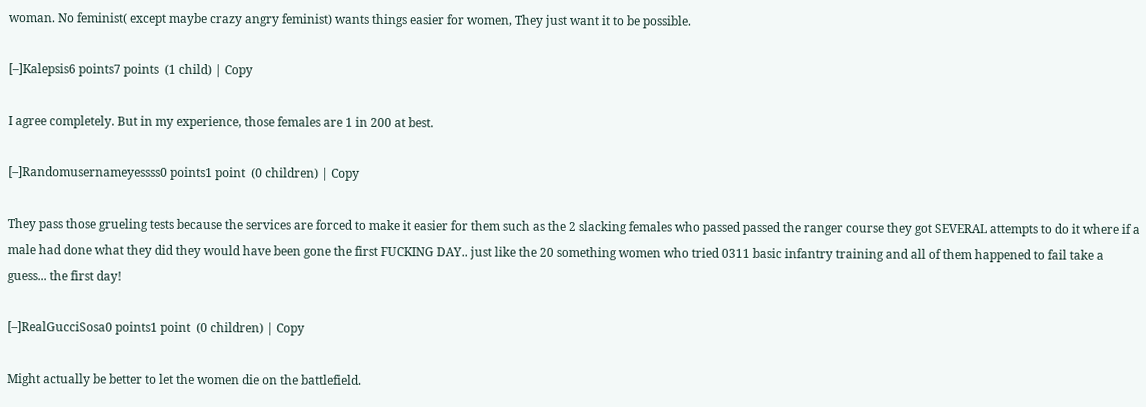woman. No feminist( except maybe crazy angry feminist) wants things easier for women, They just want it to be possible.

[–]Kalepsis6 points7 points  (1 child) | Copy

I agree completely. But in my experience, those females are 1 in 200 at best.

[–]Randomusernameyessss0 points1 point  (0 children) | Copy

They pass those grueling tests because the services are forced to make it easier for them such as the 2 slacking females who passed passed the ranger course they got SEVERAL attempts to do it where if a male had done what they did they would have been gone the first FUCKING DAY.. just like the 20 something women who tried 0311 basic infantry training and all of them happened to fail take a guess... the first day!

[–]RealGucciSosa0 points1 point  (0 children) | Copy

Might actually be better to let the women die on the battlefield.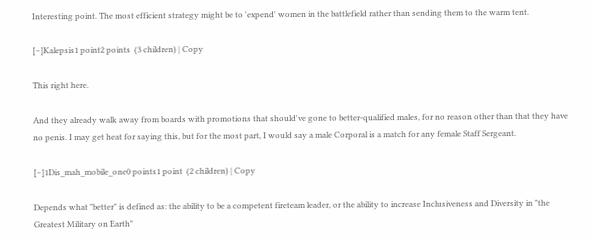Interesting point. The most efficient strategy might be to 'expend' women in the battlefield rather than sending them to the warm tent.

[–]Kalepsis1 point2 points  (3 children) | Copy

This right here.

And they already walk away from boards with promotions that should've gone to better-qualified males, for no reason other than that they have no penis. I may get heat for saying this, but for the most part, I would say a male Corporal is a match for any female Staff Sergeant.

[–]1Dis_mah_mobile_one0 points1 point  (2 children) | Copy

Depends what "better" is defined as: the ability to be a competent fireteam leader, or the ability to increase Inclusiveness and Diversity in "the Greatest Military on Earth"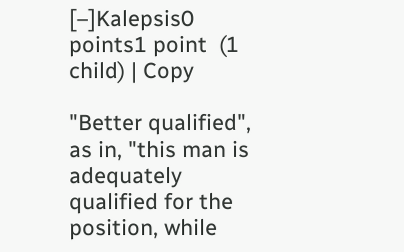[–]Kalepsis0 points1 point  (1 child) | Copy

"Better qualified", as in, "this man is adequately qualified for the position, while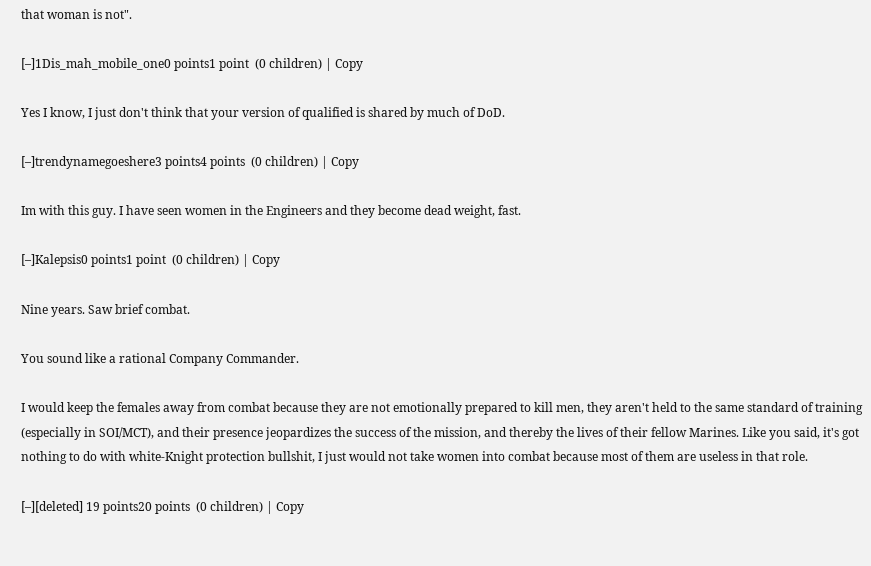that woman is not".

[–]1Dis_mah_mobile_one0 points1 point  (0 children) | Copy

Yes I know, I just don't think that your version of qualified is shared by much of DoD.

[–]trendynamegoeshere3 points4 points  (0 children) | Copy

Im with this guy. I have seen women in the Engineers and they become dead weight, fast.

[–]Kalepsis0 points1 point  (0 children) | Copy

Nine years. Saw brief combat.

You sound like a rational Company Commander.

I would keep the females away from combat because they are not emotionally prepared to kill men, they aren't held to the same standard of training (especially in SOI/MCT), and their presence jeopardizes the success of the mission, and thereby the lives of their fellow Marines. Like you said, it's got nothing to do with white-Knight protection bullshit, I just would not take women into combat because most of them are useless in that role.

[–][deleted] 19 points20 points  (0 children) | Copy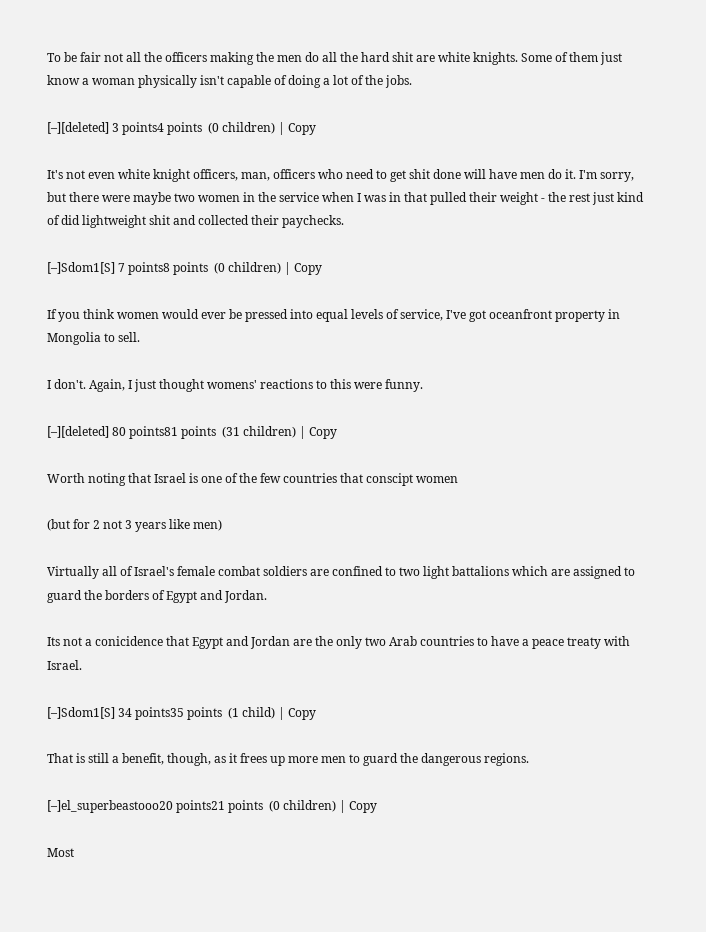To be fair not all the officers making the men do all the hard shit are white knights. Some of them just know a woman physically isn't capable of doing a lot of the jobs.

[–][deleted] 3 points4 points  (0 children) | Copy

It's not even white knight officers, man, officers who need to get shit done will have men do it. I'm sorry, but there were maybe two women in the service when I was in that pulled their weight - the rest just kind of did lightweight shit and collected their paychecks.

[–]Sdom1[S] 7 points8 points  (0 children) | Copy

If you think women would ever be pressed into equal levels of service, I've got oceanfront property in Mongolia to sell.

I don't. Again, I just thought womens' reactions to this were funny.

[–][deleted] 80 points81 points  (31 children) | Copy

Worth noting that Israel is one of the few countries that conscipt women

(but for 2 not 3 years like men)

Virtually all of Israel's female combat soldiers are confined to two light battalions which are assigned to guard the borders of Egypt and Jordan.

Its not a conicidence that Egypt and Jordan are the only two Arab countries to have a peace treaty with Israel.

[–]Sdom1[S] 34 points35 points  (1 child) | Copy

That is still a benefit, though, as it frees up more men to guard the dangerous regions.

[–]el_superbeastooo20 points21 points  (0 children) | Copy

Most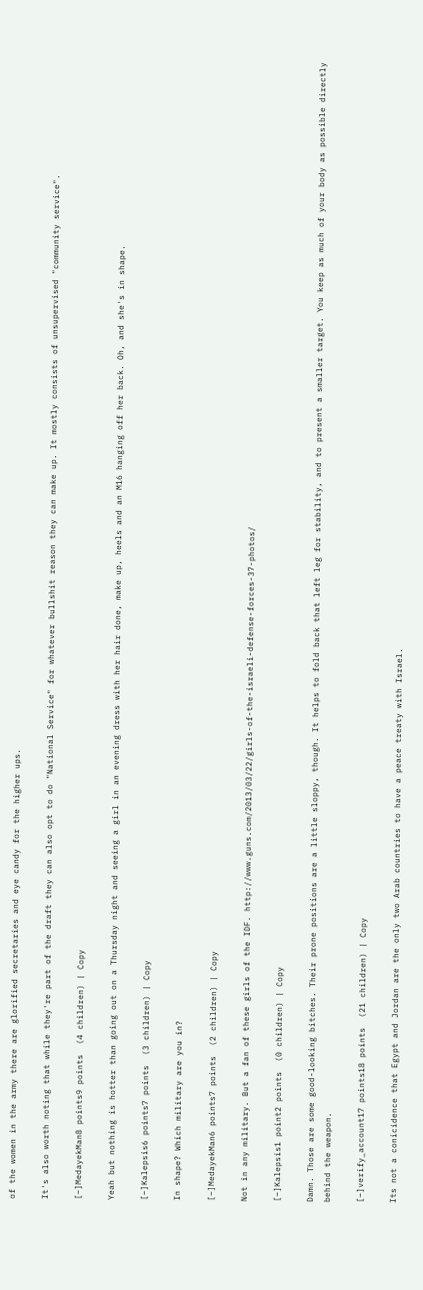of the women in the army there are glorified secretaries and eye candy for the higher ups.

It's also worth noting that while they're part of the draft they can also opt to do "National Service" for whatever bullshit reason they can make up. It mostly consists of unsupervised "community service".

[–]MedayekMan8 points9 points  (4 children) | Copy

Yeah but nothing is hotter than going out on a Thursday night and seeing a girl in an evening dress with her hair done, make up, heels and an M16 hanging off her back. Oh, and she's in shape.

[–]Kalepsis6 points7 points  (3 children) | Copy

In shape? Which military are you in?

[–]MedayekMan6 points7 points  (2 children) | Copy

Not in any military. But a fan of these girls of the IDF. http://www.guns.com/2013/03/22/girls-of-the-israeli-defense-forces-37-photos/

[–]Kalepsis1 point2 points  (0 children) | Copy

Damn. Those are some good-looking bitches. Their prone positions are a little sloppy, though. It helps to fold back that left leg for stability, and to present a smaller target. You keep as much of your body as possible directly behind the weapon.

[–]verify_account17 points18 points  (21 children) | Copy

Its not a conicidence that Egypt and Jordan are the only two Arab countries to have a peace treaty with Israel.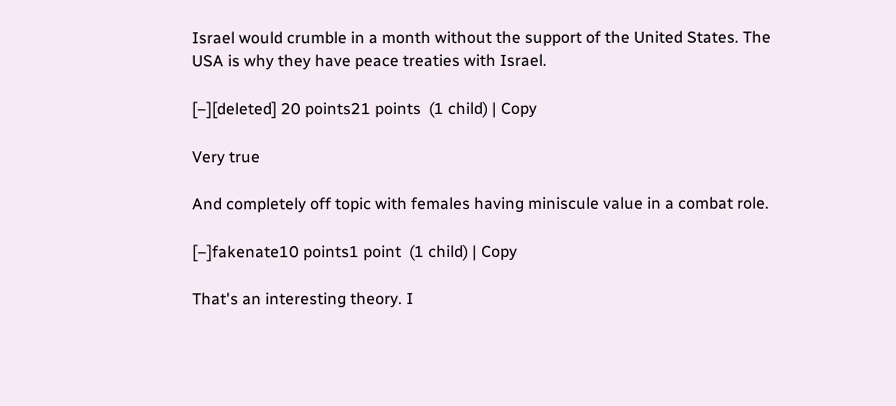Israel would crumble in a month without the support of the United States. The USA is why they have peace treaties with Israel.

[–][deleted] 20 points21 points  (1 child) | Copy

Very true

And completely off topic with females having miniscule value in a combat role.

[–]fakenate10 points1 point  (1 child) | Copy

That's an interesting theory. I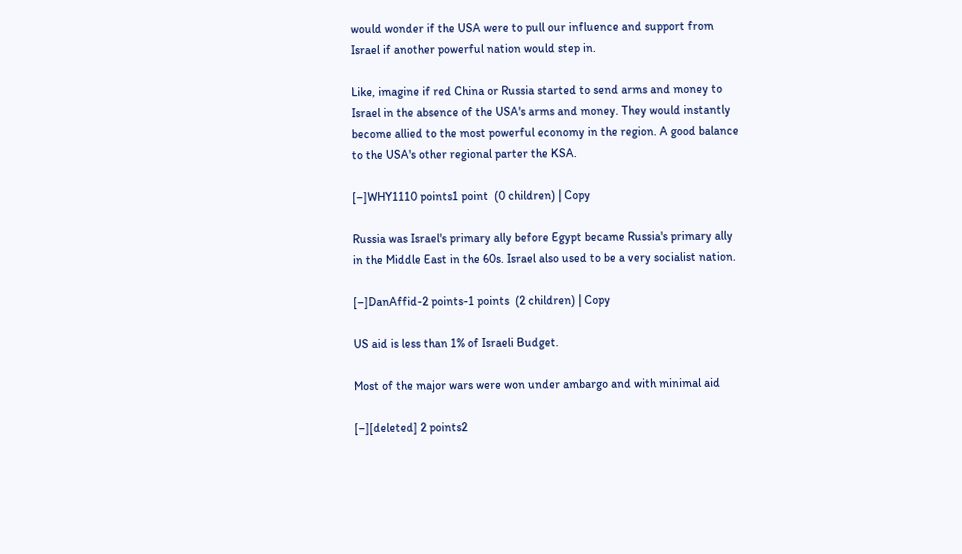would wonder if the USA were to pull our influence and support from Israel if another powerful nation would step in.

Like, imagine if red China or Russia started to send arms and money to Israel in the absence of the USA's arms and money. They would instantly become allied to the most powerful economy in the region. A good balance to the USA's other regional parter the KSA.

[–]WHY1110 points1 point  (0 children) | Copy

Russia was Israel's primary ally before Egypt became Russia's primary ally in the Middle East in the 60s. Israel also used to be a very socialist nation.

[–]DanAffid-2 points-1 points  (2 children) | Copy

US aid is less than 1% of Israeli Budget.

Most of the major wars were won under ambargo and with minimal aid

[–][deleted] 2 points2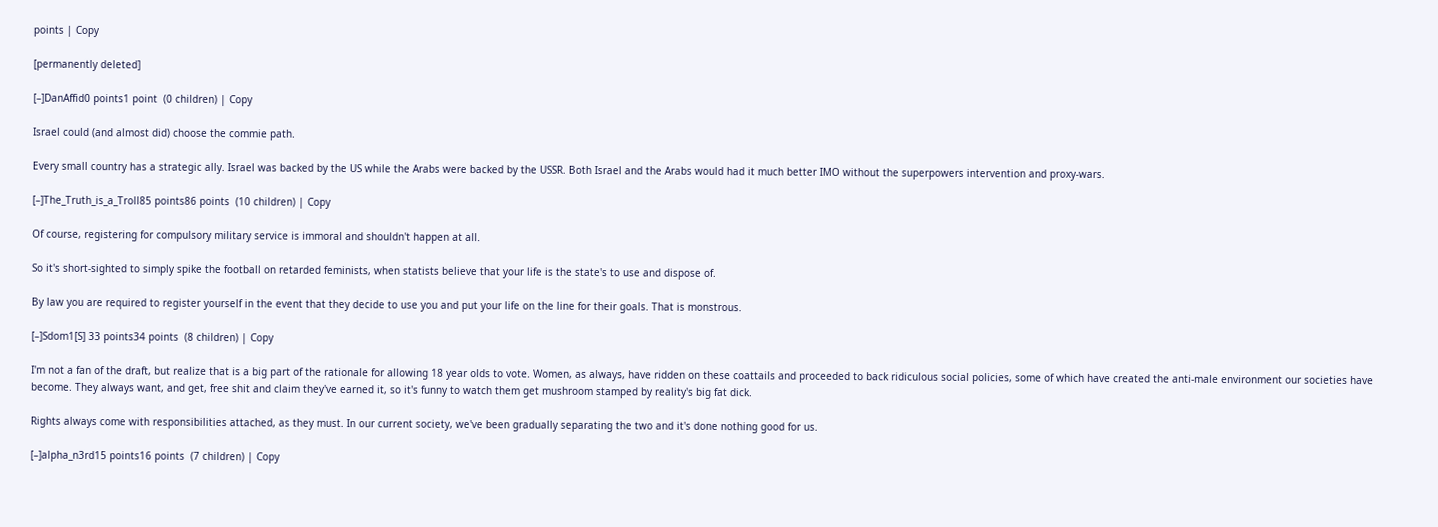points | Copy

[permanently deleted]

[–]DanAffid0 points1 point  (0 children) | Copy

Israel could (and almost did) choose the commie path.

Every small country has a strategic ally. Israel was backed by the US while the Arabs were backed by the USSR. Both Israel and the Arabs would had it much better IMO without the superpowers intervention and proxy-wars.

[–]The_Truth_is_a_Troll85 points86 points  (10 children) | Copy

Of course, registering for compulsory military service is immoral and shouldn't happen at all.

So it's short-sighted to simply spike the football on retarded feminists, when statists believe that your life is the state's to use and dispose of.

By law you are required to register yourself in the event that they decide to use you and put your life on the line for their goals. That is monstrous.

[–]Sdom1[S] 33 points34 points  (8 children) | Copy

I'm not a fan of the draft, but realize that is a big part of the rationale for allowing 18 year olds to vote. Women, as always, have ridden on these coattails and proceeded to back ridiculous social policies, some of which have created the anti-male environment our societies have become. They always want, and get, free shit and claim they've earned it, so it's funny to watch them get mushroom stamped by reality's big fat dick.

Rights always come with responsibilities attached, as they must. In our current society, we've been gradually separating the two and it's done nothing good for us.

[–]alpha_n3rd15 points16 points  (7 children) | Copy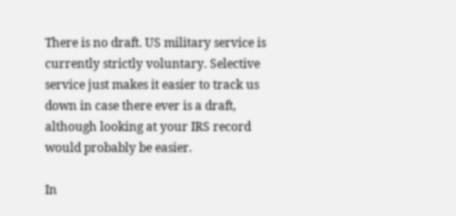There is no draft. US military service is currently strictly voluntary. Selective service just makes it easier to track us down in case there ever is a draft, although looking at your IRS record would probably be easier.

In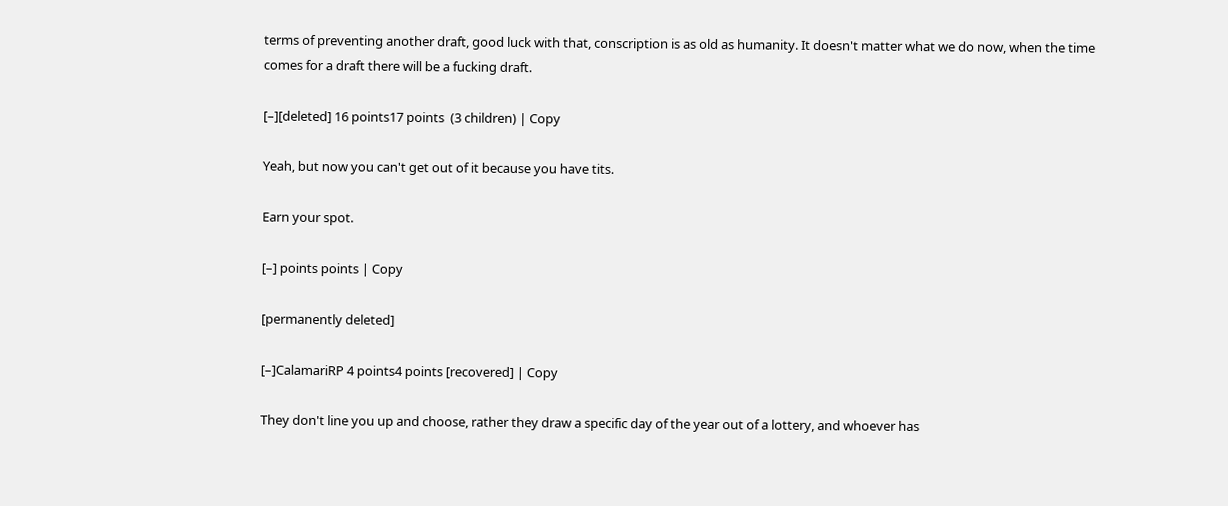terms of preventing another draft, good luck with that, conscription is as old as humanity. It doesn't matter what we do now, when the time comes for a draft there will be a fucking draft.

[–][deleted] 16 points17 points  (3 children) | Copy

Yeah, but now you can't get out of it because you have tits.

Earn your spot.

[–] points points | Copy

[permanently deleted]

[–]CalamariRP 4 points4 points [recovered] | Copy

They don't line you up and choose, rather they draw a specific day of the year out of a lottery, and whoever has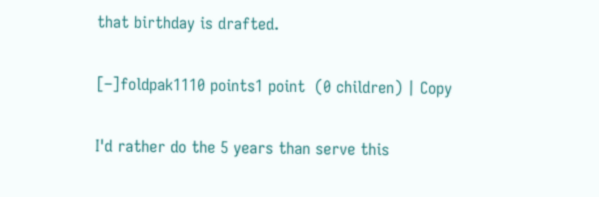that birthday is drafted.

[–]foldpak1110 points1 point  (0 children) | Copy

I'd rather do the 5 years than serve this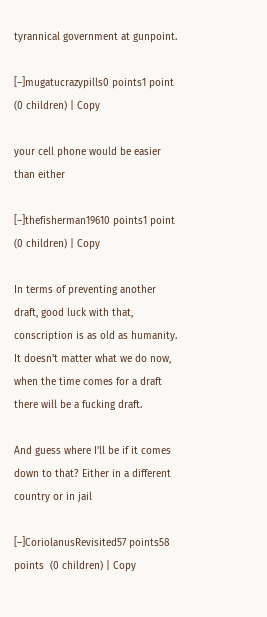tyrannical government at gunpoint.

[–]mugatucrazypills0 points1 point  (0 children) | Copy

your cell phone would be easier than either

[–]thefisherman19610 points1 point  (0 children) | Copy

In terms of preventing another draft, good luck with that, conscription is as old as humanity. It doesn't matter what we do now, when the time comes for a draft there will be a fucking draft.

And guess where I'll be if it comes down to that? Either in a different country or in jail

[–]CoriolanusRevisited57 points58 points  (0 children) | Copy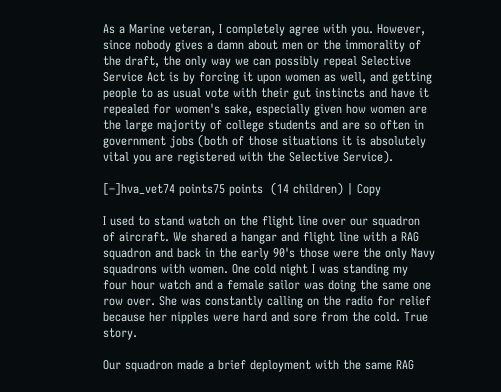As a Marine veteran, I completely agree with you. However, since nobody gives a damn about men or the immorality of the draft, the only way we can possibly repeal Selective Service Act is by forcing it upon women as well, and getting people to as usual vote with their gut instincts and have it repealed for women's sake, especially given how women are the large majority of college students and are so often in government jobs (both of those situations it is absolutely vital you are registered with the Selective Service).

[–]hva_vet74 points75 points  (14 children) | Copy

I used to stand watch on the flight line over our squadron of aircraft. We shared a hangar and flight line with a RAG squadron and back in the early 90's those were the only Navy squadrons with women. One cold night I was standing my four hour watch and a female sailor was doing the same one row over. She was constantly calling on the radio for relief because her nipples were hard and sore from the cold. True story.

Our squadron made a brief deployment with the same RAG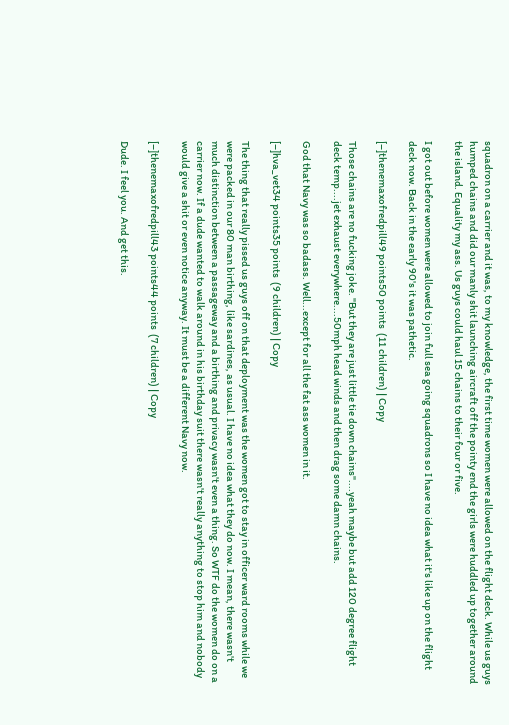squadron on a carrier and it was, to my knowledge, the first time women were allowed on the flight deck. While us guys humped chains and did our manly shit launching aircraft off the pointy end the girls were huddled up together around the island. Equality my ass. Us guys could haul 15 chains to their four or five.

I got out before women were allowed to join full sea going squadrons so I have no idea what it's like up on the flight deck now. Back in the early 90's it was pathetic.

[–]thenemaxofredpill49 points50 points  (11 children) | Copy

Those chains are no fucking joke. "But they are just little tie down chains"....yeah maybe but add 120 degree flight deck temp....jet exhaust everywhere....50mph head winds and then drag some damn chains.

God that Navy was so badass. Well...except for all the fat ass women in it.

[–]hva_vet34 points35 points  (9 children) | Copy

The thing that really pissed us guys off on that deployment was the women got to stay in officer ward rooms while we were packed in our 80 man birthing, like sardines, as usual. I have no idea what they do now. I mean, there wasn't much distinction between a passageway and a birthing and privacy wasn't even a thing. So WTF do the women do on a carrier now. If a dude wanted to walk around in his birthday suit there wasn't really anything to stop him and nobody would give a shit or even notice anyway. It must be a different Navy now.

[–]thenemaxofredpill43 points44 points  (7 children) | Copy

Dude. I feel you. And get this.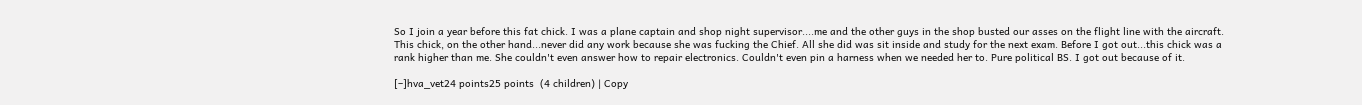So I join a year before this fat chick. I was a plane captain and shop night supervisor....me and the other guys in the shop busted our asses on the flight line with the aircraft. This chick, on the other hand...never did any work because she was fucking the Chief. All she did was sit inside and study for the next exam. Before I got out...this chick was a rank higher than me. She couldn't even answer how to repair electronics. Couldn't even pin a harness when we needed her to. Pure political BS. I got out because of it.

[–]hva_vet24 points25 points  (4 children) | Copy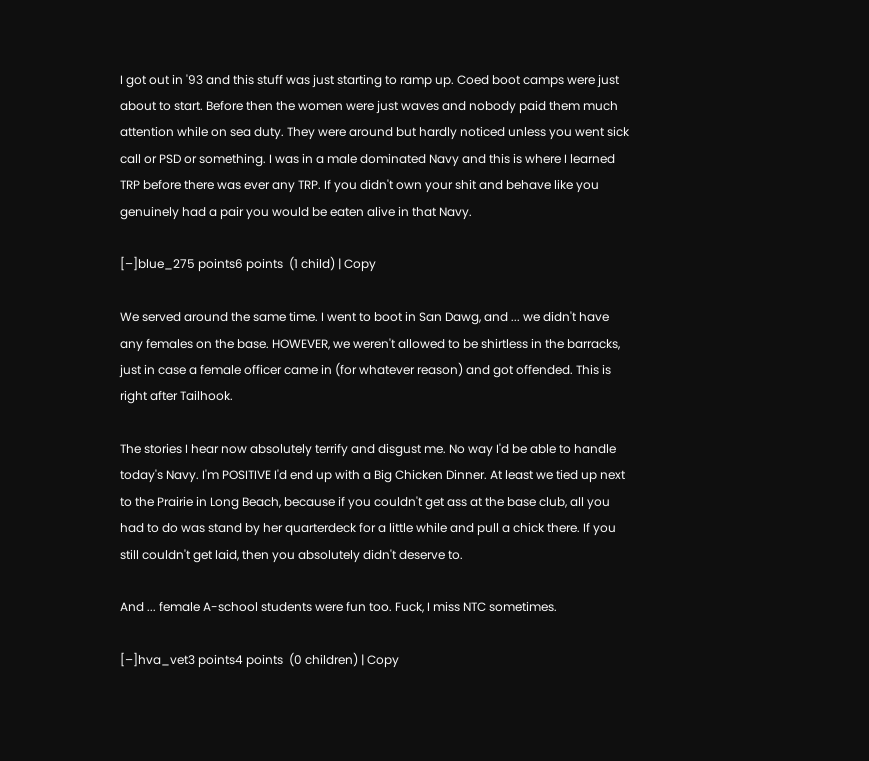I got out in '93 and this stuff was just starting to ramp up. Coed boot camps were just about to start. Before then the women were just waves and nobody paid them much attention while on sea duty. They were around but hardly noticed unless you went sick call or PSD or something. I was in a male dominated Navy and this is where I learned TRP before there was ever any TRP. If you didn't own your shit and behave like you genuinely had a pair you would be eaten alive in that Navy.

[–]blue_275 points6 points  (1 child) | Copy

We served around the same time. I went to boot in San Dawg, and ... we didn't have any females on the base. HOWEVER, we weren't allowed to be shirtless in the barracks, just in case a female officer came in (for whatever reason) and got offended. This is right after Tailhook.

The stories I hear now absolutely terrify and disgust me. No way I'd be able to handle today's Navy. I'm POSITIVE I'd end up with a Big Chicken Dinner. At least we tied up next to the Prairie in Long Beach, because if you couldn't get ass at the base club, all you had to do was stand by her quarterdeck for a little while and pull a chick there. If you still couldn't get laid, then you absolutely didn't deserve to.

And ... female A-school students were fun too. Fuck, I miss NTC sometimes.

[–]hva_vet3 points4 points  (0 children) | Copy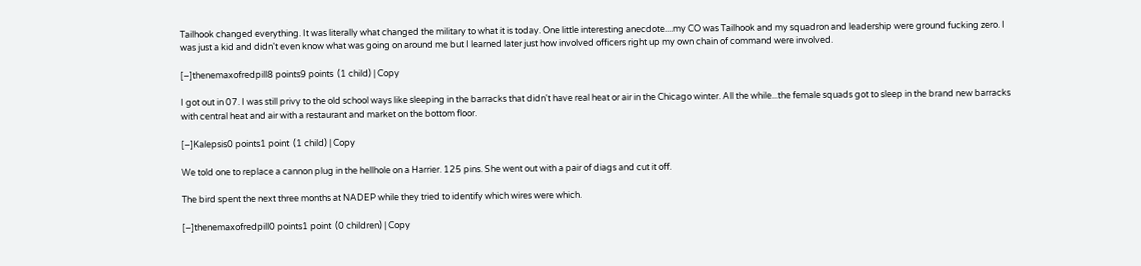Tailhook changed everything. It was literally what changed the military to what it is today. One little interesting anecdote....my CO was Tailhook and my squadron and leadership were ground fucking zero. I was just a kid and didn't even know what was going on around me but I learned later just how involved officers right up my own chain of command were involved.

[–]thenemaxofredpill8 points9 points  (1 child) | Copy

I got out in 07. I was still privy to the old school ways like sleeping in the barracks that didn't have real heat or air in the Chicago winter. All the while...the female squads got to sleep in the brand new barracks with central heat and air with a restaurant and market on the bottom floor.

[–]Kalepsis0 points1 point  (1 child) | Copy

We told one to replace a cannon plug in the hellhole on a Harrier. 125 pins. She went out with a pair of diags and cut it off.

The bird spent the next three months at NADEP while they tried to identify which wires were which.

[–]thenemaxofredpill0 points1 point  (0 children) | Copy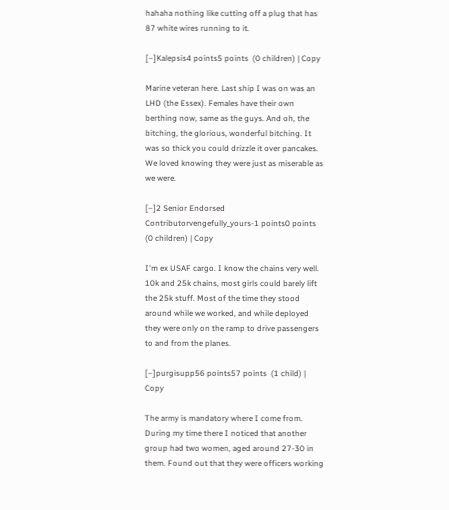hahaha nothing like cutting off a plug that has 87 white wires running to it.

[–]Kalepsis4 points5 points  (0 children) | Copy

Marine veteran here. Last ship I was on was an LHD (the Essex). Females have their own berthing now, same as the guys. And oh, the bitching, the glorious, wonderful bitching. It was so thick you could drizzle it over pancakes. We loved knowing they were just as miserable as we were.

[–]2 Senior Endorsed Contributorvengefully_yours-1 points0 points  (0 children) | Copy

I'm ex USAF cargo. I know the chains very well. 10k and 25k chains, most girls could barely lift the 25k stuff. Most of the time they stood around while we worked, and while deployed they were only on the ramp to drive passengers to and from the planes.

[–]purgisupp56 points57 points  (1 child) | Copy

The army is mandatory where I come from. During my time there I noticed that another group had two women, aged around 27-30 in them. Found out that they were officers working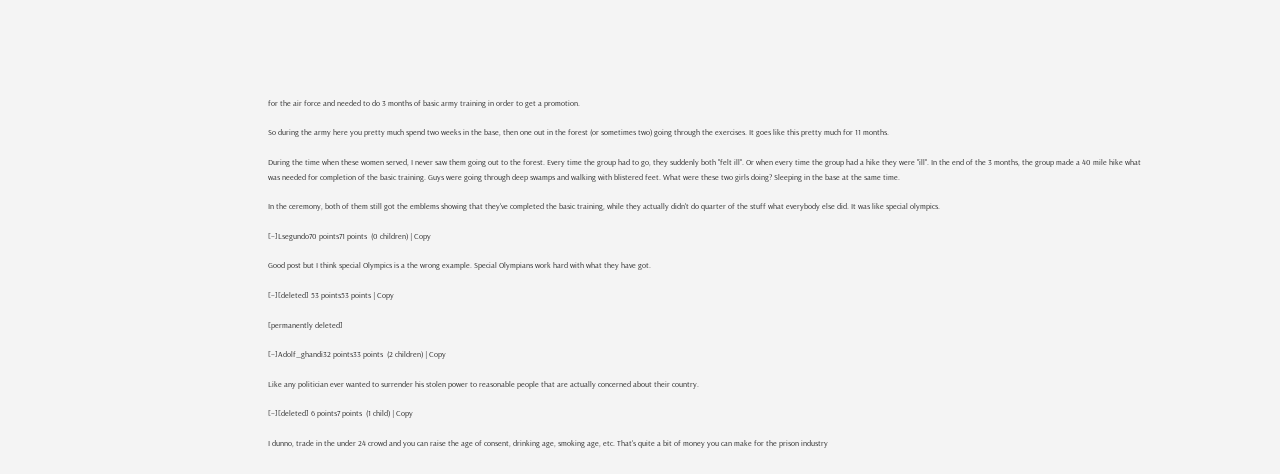for the air force and needed to do 3 months of basic army training in order to get a promotion.

So during the army here you pretty much spend two weeks in the base, then one out in the forest (or sometimes two) going through the exercises. It goes like this pretty much for 11 months.

During the time when these women served, I never saw them going out to the forest. Every time the group had to go, they suddenly both "felt ill". Or when every time the group had a hike they were "ill". In the end of the 3 months, the group made a 40 mile hike what was needed for completion of the basic training. Guys were going through deep swamps and walking with blistered feet. What were these two girls doing? Sleeping in the base at the same time.

In the ceremony, both of them still got the emblems showing that they've completed the basic training, while they actually didn't do quarter of the stuff what everybody else did. It was like special olympics.

[–]Lsegundo70 points71 points  (0 children) | Copy

Good post but I think special Olympics is a the wrong example. Special Olympians work hard with what they have got.

[–][deleted] 53 points53 points | Copy

[permanently deleted]

[–]Adolf_ghandi32 points33 points  (2 children) | Copy

Like any politician ever wanted to surrender his stolen power to reasonable people that are actually concerned about their country.

[–][deleted] 6 points7 points  (1 child) | Copy

I dunno, trade in the under 24 crowd and you can raise the age of consent, drinking age, smoking age, etc. That's quite a bit of money you can make for the prison industry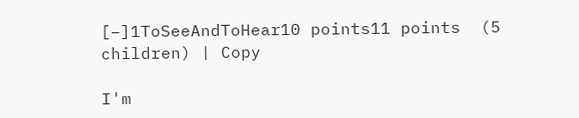[–]1ToSeeAndToHear10 points11 points  (5 children) | Copy

I'm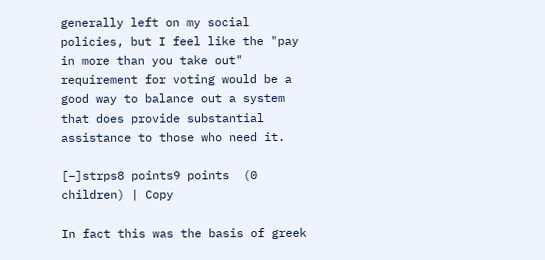generally left on my social policies, but I feel like the "pay in more than you take out" requirement for voting would be a good way to balance out a system that does provide substantial assistance to those who need it.

[–]strps8 points9 points  (0 children) | Copy

In fact this was the basis of greek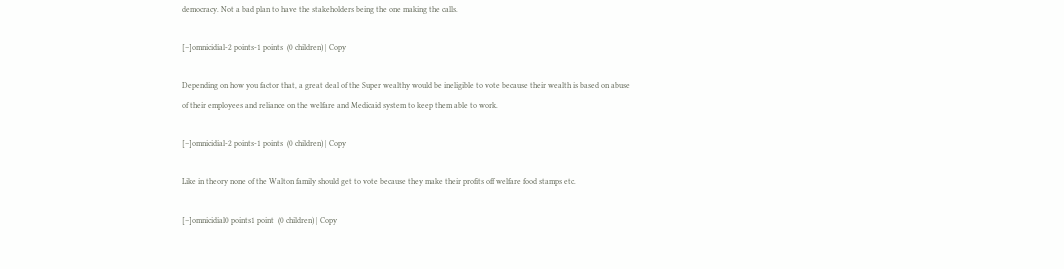democracy. Not a bad plan to have the stakeholders being the one making the calls.

[–]omnicidial-2 points-1 points  (0 children) | Copy

Depending on how you factor that, a great deal of the Super wealthy would be ineligible to vote because their wealth is based on abuse of their employees and reliance on the welfare and Medicaid system to keep them able to work.

[–]omnicidial-2 points-1 points  (0 children) | Copy

Like in theory none of the Walton family should get to vote because they make their profits off welfare food stamps etc.

[–]omnicidial0 points1 point  (0 children) | Copy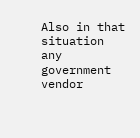Also in that situation any government vendor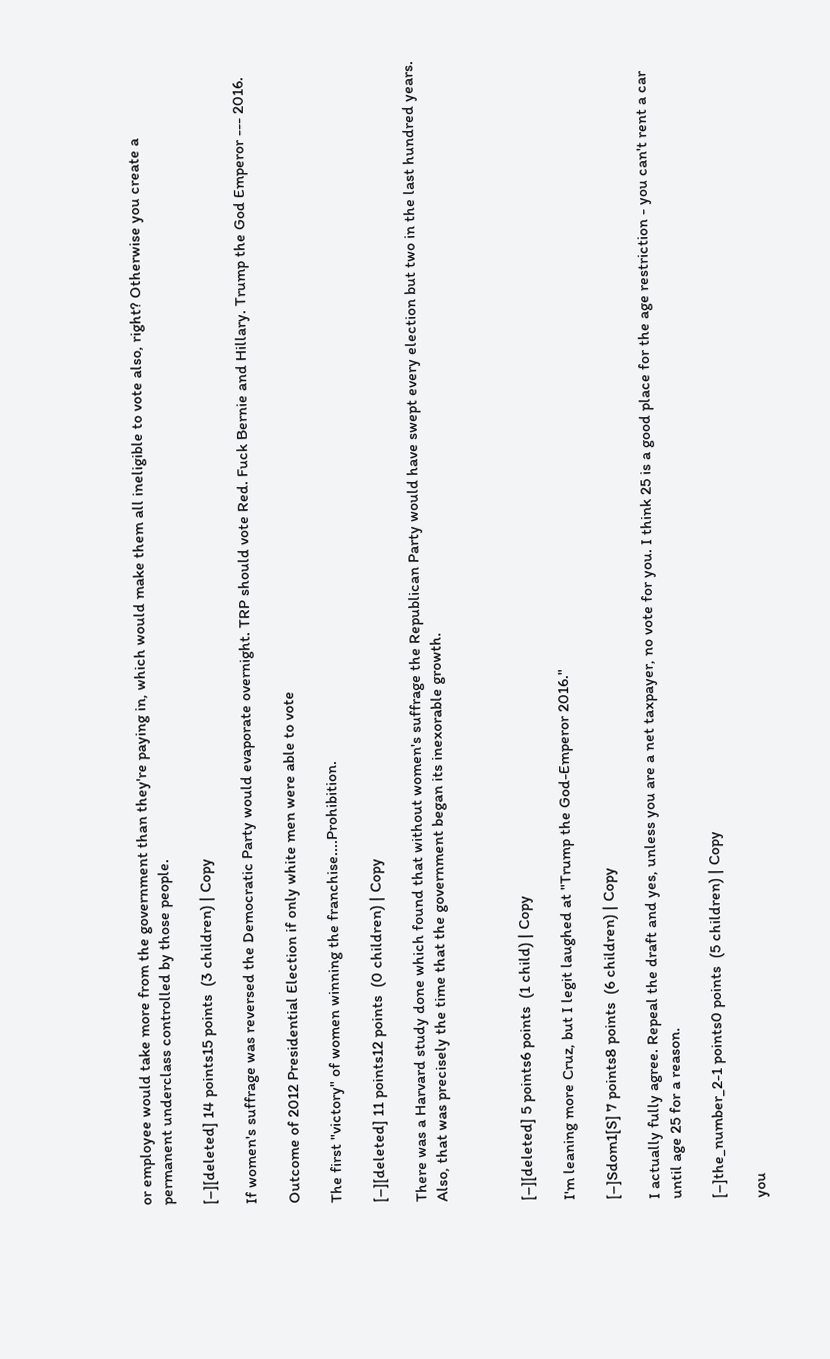or employee would take more from the government than they're paying in, which would make them all ineligible to vote also, right? Otherwise you create a permanent underclass controlled by those people.

[–][deleted] 14 points15 points  (3 children) | Copy

If women's suffrage was reversed the Democratic Party would evaporate overnight. TRP should vote Red. Fuck Bernie and Hillary. Trump the God Emperor --- 2016.

Outcome of 2012 Presidential Election if only white men were able to vote

The first "victory" of women winning the franchise....Prohibition.

[–][deleted] 11 points12 points  (0 children) | Copy

There was a Harvard study done which found that without women's suffrage the Republican Party would have swept every election but two in the last hundred years. Also, that was precisely the time that the government began its inexorable growth.



[–][deleted] 5 points6 points  (1 child) | Copy

I'm leaning more Cruz, but I legit laughed at "Trump the God-Emperor 2016."

[–]Sdom1[S] 7 points8 points  (6 children) | Copy

I actually fully agree. Repeal the draft and yes, unless you are a net taxpayer, no vote for you. I think 25 is a good place for the age restriction - you can't rent a car until age 25 for a reason.

[–]the_number_2-1 points0 points  (5 children) | Copy

you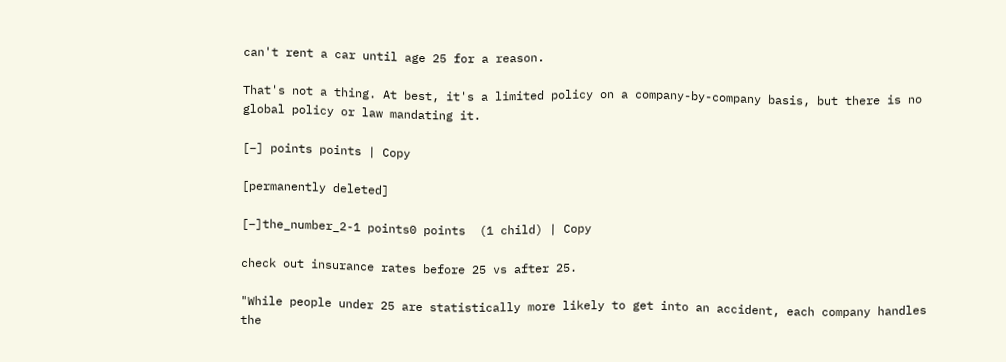can't rent a car until age 25 for a reason.

That's not a thing. At best, it's a limited policy on a company-by-company basis, but there is no global policy or law mandating it.

[–] points points | Copy

[permanently deleted]

[–]the_number_2-1 points0 points  (1 child) | Copy

check out insurance rates before 25 vs after 25.

"While people under 25 are statistically more likely to get into an accident, each company handles the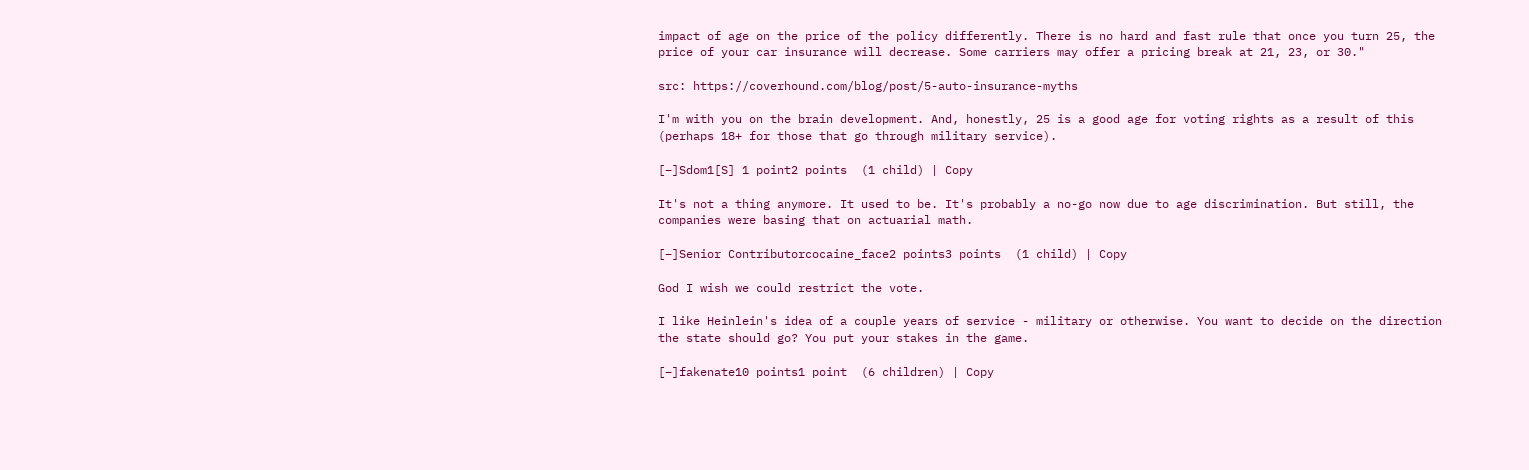impact of age on the price of the policy differently. There is no hard and fast rule that once you turn 25, the price of your car insurance will decrease. Some carriers may offer a pricing break at 21, 23, or 30."

src: https://coverhound.com/blog/post/5-auto-insurance-myths

I'm with you on the brain development. And, honestly, 25 is a good age for voting rights as a result of this (perhaps 18+ for those that go through military service).

[–]Sdom1[S] 1 point2 points  (1 child) | Copy

It's not a thing anymore. It used to be. It's probably a no-go now due to age discrimination. But still, the companies were basing that on actuarial math.

[–]Senior Contributorcocaine_face2 points3 points  (1 child) | Copy

God I wish we could restrict the vote.

I like Heinlein's idea of a couple years of service - military or otherwise. You want to decide on the direction the state should go? You put your stakes in the game.

[–]fakenate10 points1 point  (6 children) | Copy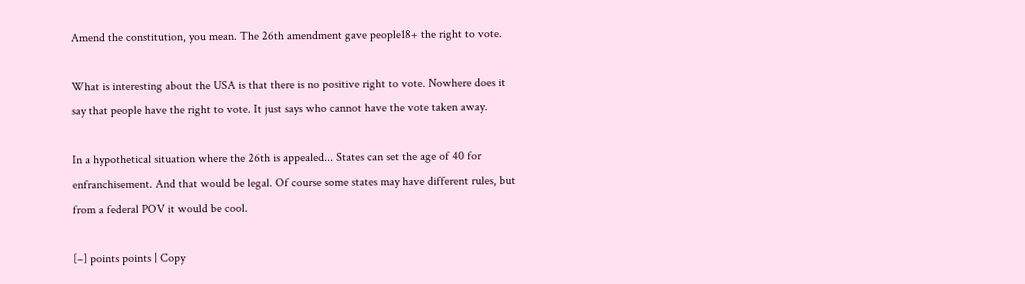Amend the constitution, you mean. The 26th amendment gave people18+ the right to vote.

What is interesting about the USA is that there is no positive right to vote. Nowhere does it say that people have the right to vote. It just says who cannot have the vote taken away.

In a hypothetical situation where the 26th is appealed... States can set the age of 40 for enfranchisement. And that would be legal. Of course some states may have different rules, but from a federal POV it would be cool.

[–] points points | Copy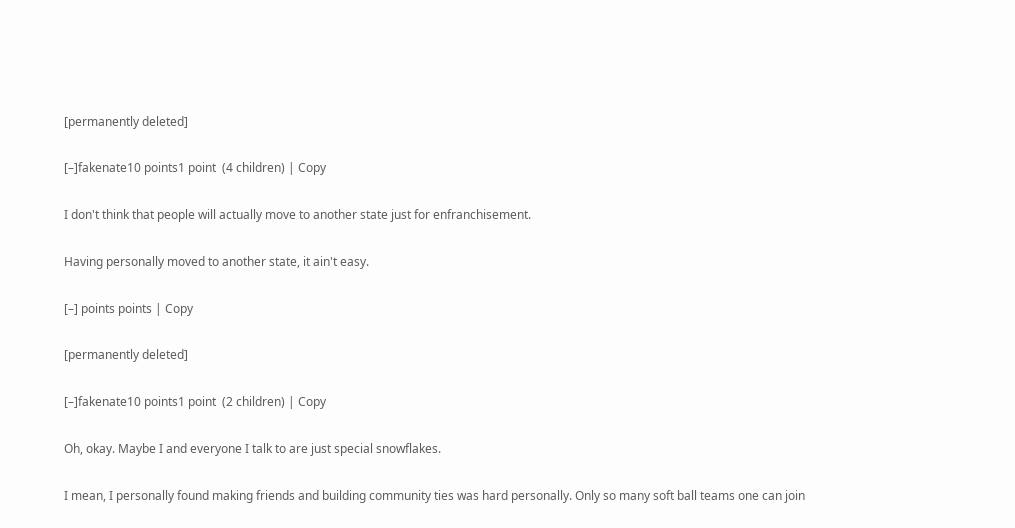[permanently deleted]

[–]fakenate10 points1 point  (4 children) | Copy

I don't think that people will actually move to another state just for enfranchisement.

Having personally moved to another state, it ain't easy.

[–] points points | Copy

[permanently deleted]

[–]fakenate10 points1 point  (2 children) | Copy

Oh, okay. Maybe I and everyone I talk to are just special snowflakes.

I mean, I personally found making friends and building community ties was hard personally. Only so many soft ball teams one can join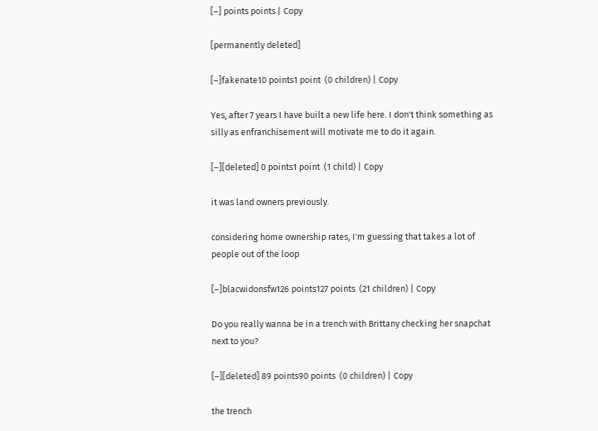[–] points points | Copy

[permanently deleted]

[–]fakenate10 points1 point  (0 children) | Copy

Yes, after 7 years I have built a new life here. I don't think something as silly as enfranchisement will motivate me to do it again.

[–][deleted] 0 points1 point  (1 child) | Copy

it was land owners previously.

considering home ownership rates, I'm guessing that takes a lot of people out of the loop

[–]blacwidonsfw126 points127 points  (21 children) | Copy

Do you really wanna be in a trench with Brittany checking her snapchat next to you?

[–][deleted] 89 points90 points  (0 children) | Copy

the trench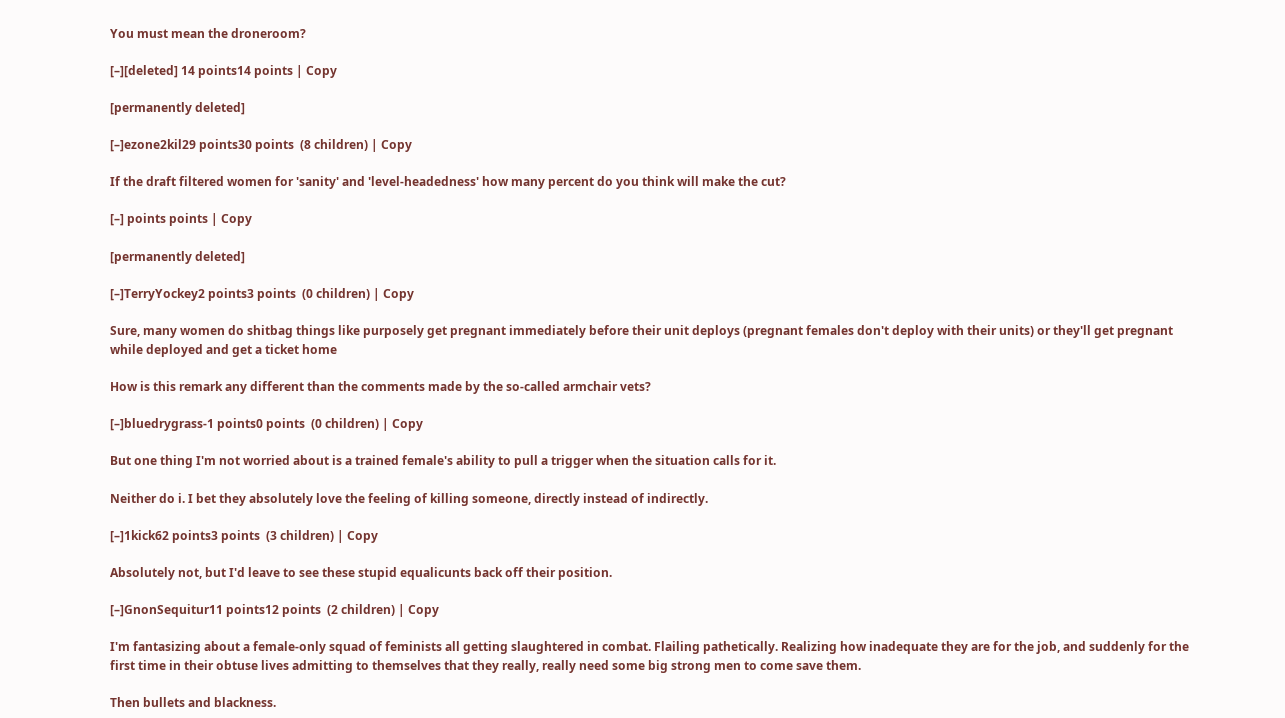You must mean the droneroom?

[–][deleted] 14 points14 points | Copy

[permanently deleted]

[–]ezone2kil29 points30 points  (8 children) | Copy

If the draft filtered women for 'sanity' and 'level-headedness' how many percent do you think will make the cut?

[–] points points | Copy

[permanently deleted]

[–]TerryYockey2 points3 points  (0 children) | Copy

Sure, many women do shitbag things like purposely get pregnant immediately before their unit deploys (pregnant females don't deploy with their units) or they'll get pregnant while deployed and get a ticket home

How is this remark any different than the comments made by the so-called armchair vets?

[–]bluedrygrass-1 points0 points  (0 children) | Copy

But one thing I'm not worried about is a trained female's ability to pull a trigger when the situation calls for it.

Neither do i. I bet they absolutely love the feeling of killing someone, directly instead of indirectly.

[–]1kick62 points3 points  (3 children) | Copy

Absolutely not, but I'd leave to see these stupid equalicunts back off their position.

[–]GnonSequitur11 points12 points  (2 children) | Copy

I'm fantasizing about a female-only squad of feminists all getting slaughtered in combat. Flailing pathetically. Realizing how inadequate they are for the job, and suddenly for the first time in their obtuse lives admitting to themselves that they really, really need some big strong men to come save them.

Then bullets and blackness.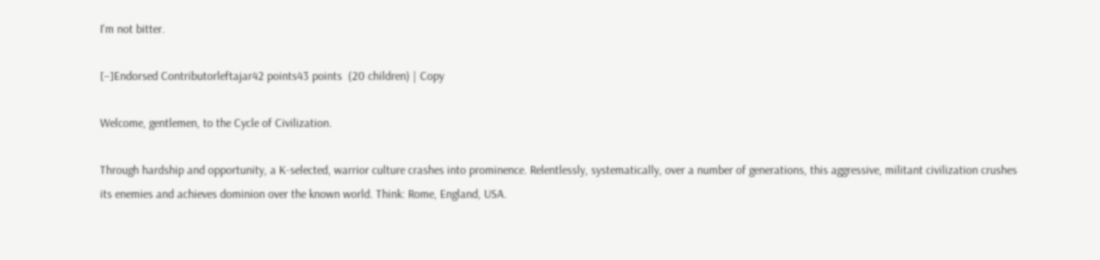I'm not bitter.

[–]Endorsed Contributorleftajar42 points43 points  (20 children) | Copy

Welcome, gentlemen, to the Cycle of Civilization.

Through hardship and opportunity, a K-selected, warrior culture crashes into prominence. Relentlessly, systematically, over a number of generations, this aggressive, militant civilization crushes its enemies and achieves dominion over the known world. Think: Rome, England, USA.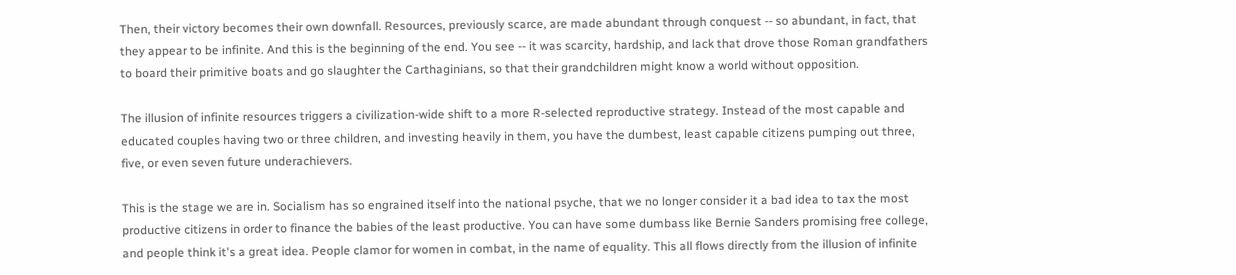Then, their victory becomes their own downfall. Resources, previously scarce, are made abundant through conquest -- so abundant, in fact, that they appear to be infinite. And this is the beginning of the end. You see -- it was scarcity, hardship, and lack that drove those Roman grandfathers to board their primitive boats and go slaughter the Carthaginians, so that their grandchildren might know a world without opposition.

The illusion of infinite resources triggers a civilization-wide shift to a more R-selected reproductive strategy. Instead of the most capable and educated couples having two or three children, and investing heavily in them, you have the dumbest, least capable citizens pumping out three, five, or even seven future underachievers.

This is the stage we are in. Socialism has so engrained itself into the national psyche, that we no longer consider it a bad idea to tax the most productive citizens in order to finance the babies of the least productive. You can have some dumbass like Bernie Sanders promising free college, and people think it's a great idea. People clamor for women in combat, in the name of equality. This all flows directly from the illusion of infinite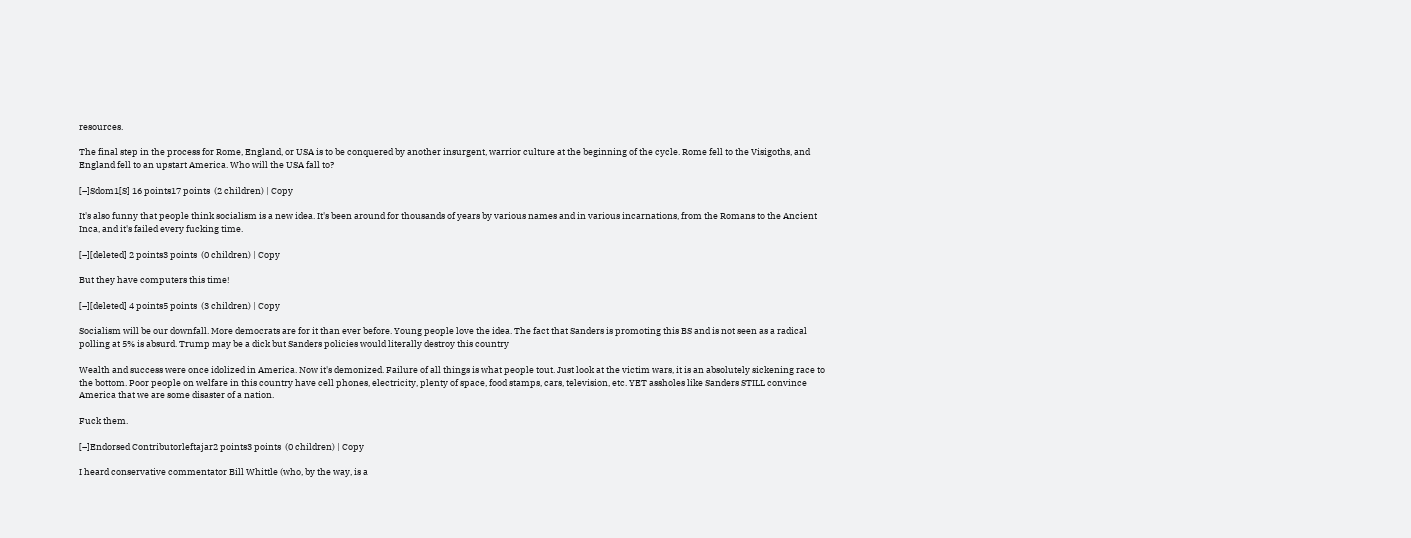resources.

The final step in the process for Rome, England, or USA is to be conquered by another insurgent, warrior culture at the beginning of the cycle. Rome fell to the Visigoths, and England fell to an upstart America. Who will the USA fall to?

[–]Sdom1[S] 16 points17 points  (2 children) | Copy

It's also funny that people think socialism is a new idea. It's been around for thousands of years by various names and in various incarnations, from the Romans to the Ancient Inca, and it's failed every fucking time.

[–][deleted] 2 points3 points  (0 children) | Copy

But they have computers this time!

[–][deleted] 4 points5 points  (3 children) | Copy

Socialism will be our downfall. More democrats are for it than ever before. Young people love the idea. The fact that Sanders is promoting this BS and is not seen as a radical polling at 5% is absurd. Trump may be a dick but Sanders policies would literally destroy this country

Wealth and success were once idolized in America. Now it's demonized. Failure of all things is what people tout. Just look at the victim wars, it is an absolutely sickening race to the bottom. Poor people on welfare in this country have cell phones, electricity, plenty of space, food stamps, cars, television, etc. YET assholes like Sanders STILL convince America that we are some disaster of a nation.

Fuck them.

[–]Endorsed Contributorleftajar2 points3 points  (0 children) | Copy

I heard conservative commentator Bill Whittle (who, by the way, is a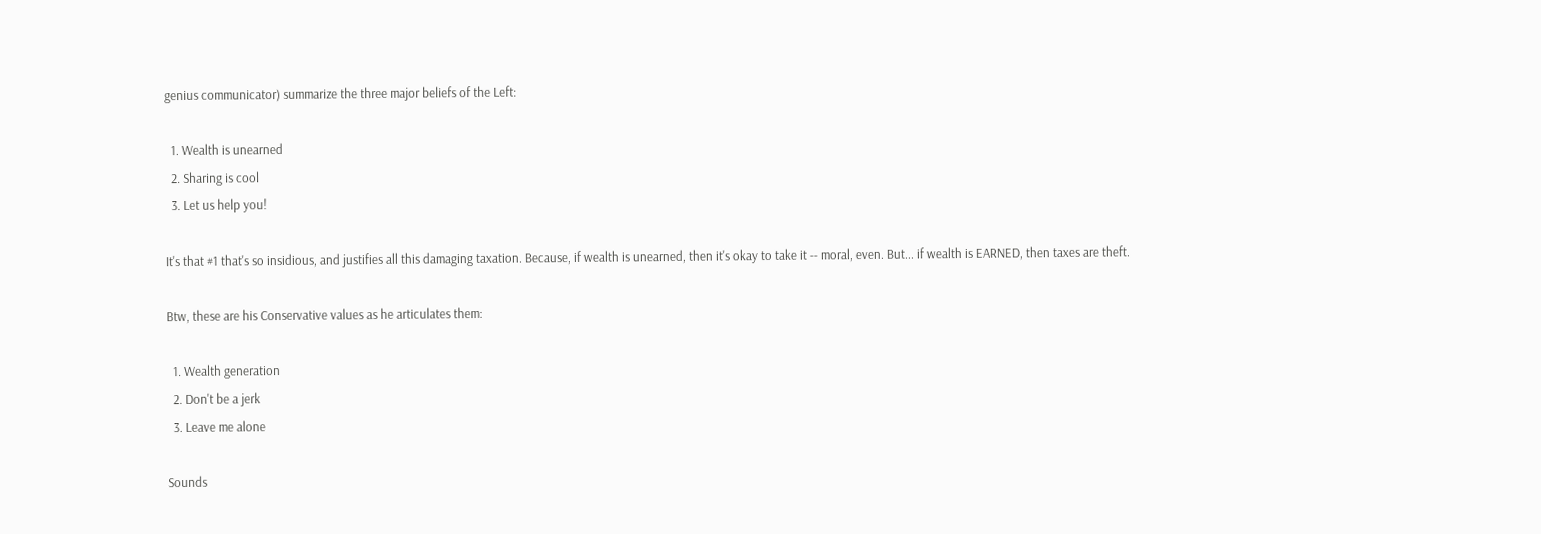genius communicator) summarize the three major beliefs of the Left:

  1. Wealth is unearned
  2. Sharing is cool
  3. Let us help you!

It's that #1 that's so insidious, and justifies all this damaging taxation. Because, if wealth is unearned, then it's okay to take it -- moral, even. But... if wealth is EARNED, then taxes are theft.

Btw, these are his Conservative values as he articulates them:

  1. Wealth generation
  2. Don't be a jerk
  3. Leave me alone

Sounds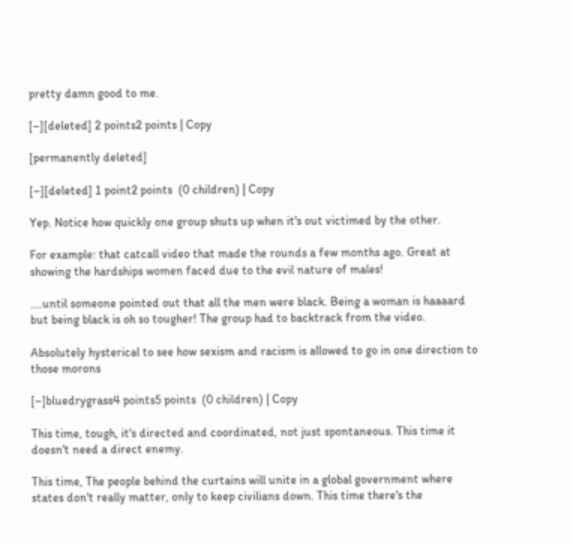pretty damn good to me.

[–][deleted] 2 points2 points | Copy

[permanently deleted]

[–][deleted] 1 point2 points  (0 children) | Copy

Yep. Notice how quickly one group shuts up when it's out victimed by the other.

For example: that catcall video that made the rounds a few months ago. Great at showing the hardships women faced due to the evil nature of males!

....until someone pointed out that all the men were black. Being a woman is haaaard but being black is oh so tougher! The group had to backtrack from the video.

Absolutely hysterical to see how sexism and racism is allowed to go in one direction to those morons

[–]bluedrygrass4 points5 points  (0 children) | Copy

This time, tough, it's directed and coordinated, not just spontaneous. This time it doesn't need a direct enemy.

This time, The people behind the curtains will unite in a global government where states don't really matter, only to keep civilians down. This time there's the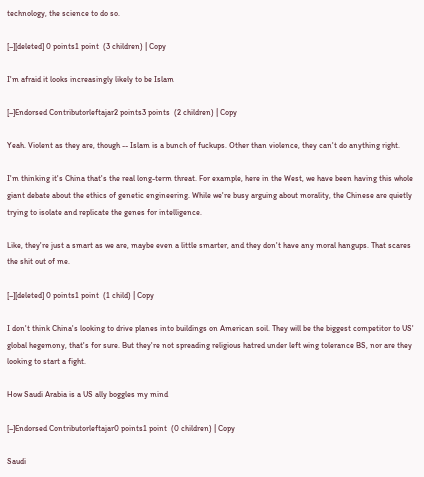technology, the science to do so.

[–][deleted] 0 points1 point  (3 children) | Copy

I'm afraid it looks increasingly likely to be Islam

[–]Endorsed Contributorleftajar2 points3 points  (2 children) | Copy

Yeah. Violent as they are, though -- Islam is a bunch of fuckups. Other than violence, they can't do anything right.

I'm thinking it's China that's the real long-term threat. For example, here in the West, we have been having this whole giant debate about the ethics of genetic engineering. While we're busy arguing about morality, the Chinese are quietly trying to isolate and replicate the genes for intelligence.

Like, they're just a smart as we are, maybe even a little smarter, and they don't have any moral hangups. That scares the shit out of me.

[–][deleted] 0 points1 point  (1 child) | Copy

I don't think China's looking to drive planes into buildings on American soil. They will be the biggest competitor to US' global hegemony, that's for sure. But they're not spreading religious hatred under left wing tolerance BS, nor are they looking to start a fight.

How Saudi Arabia is a US ally boggles my mind

[–]Endorsed Contributorleftajar0 points1 point  (0 children) | Copy

Saudi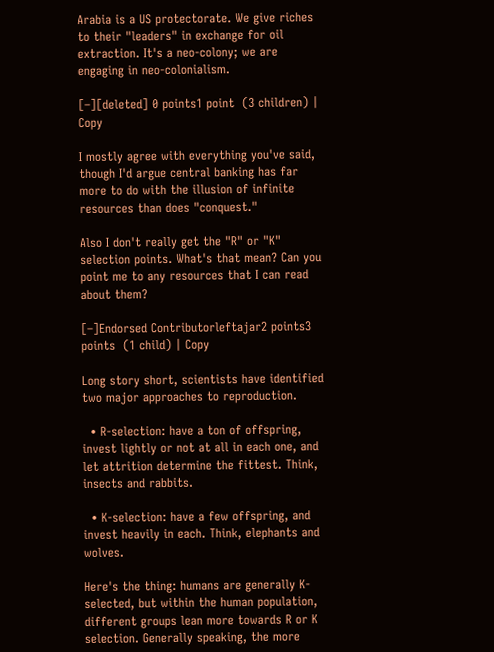Arabia is a US protectorate. We give riches to their "leaders" in exchange for oil extraction. It's a neo-colony; we are engaging in neo-colonialism.

[–][deleted] 0 points1 point  (3 children) | Copy

I mostly agree with everything you've said, though I'd argue central banking has far more to do with the illusion of infinite resources than does "conquest."

Also I don't really get the "R" or "K" selection points. What's that mean? Can you point me to any resources that I can read about them?

[–]Endorsed Contributorleftajar2 points3 points  (1 child) | Copy

Long story short, scientists have identified two major approaches to reproduction.

  • R-selection: have a ton of offspring, invest lightly or not at all in each one, and let attrition determine the fittest. Think, insects and rabbits.

  • K-selection: have a few offspring, and invest heavily in each. Think, elephants and wolves.

Here's the thing: humans are generally K-selected, but within the human population, different groups lean more towards R or K selection. Generally speaking, the more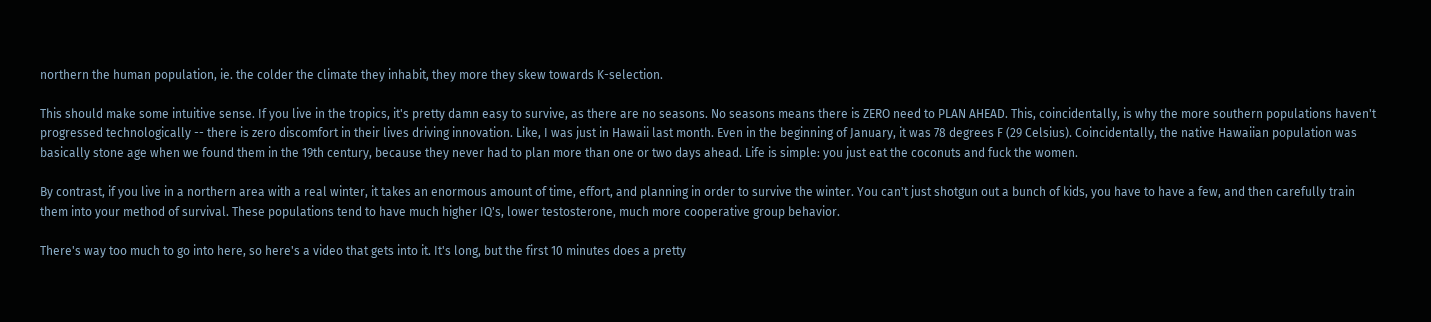northern the human population, ie. the colder the climate they inhabit, they more they skew towards K-selection.

This should make some intuitive sense. If you live in the tropics, it's pretty damn easy to survive, as there are no seasons. No seasons means there is ZERO need to PLAN AHEAD. This, coincidentally, is why the more southern populations haven't progressed technologically -- there is zero discomfort in their lives driving innovation. Like, I was just in Hawaii last month. Even in the beginning of January, it was 78 degrees F (29 Celsius). Coincidentally, the native Hawaiian population was basically stone age when we found them in the 19th century, because they never had to plan more than one or two days ahead. Life is simple: you just eat the coconuts and fuck the women.

By contrast, if you live in a northern area with a real winter, it takes an enormous amount of time, effort, and planning in order to survive the winter. You can't just shotgun out a bunch of kids, you have to have a few, and then carefully train them into your method of survival. These populations tend to have much higher IQ's, lower testosterone, much more cooperative group behavior.

There's way too much to go into here, so here's a video that gets into it. It's long, but the first 10 minutes does a pretty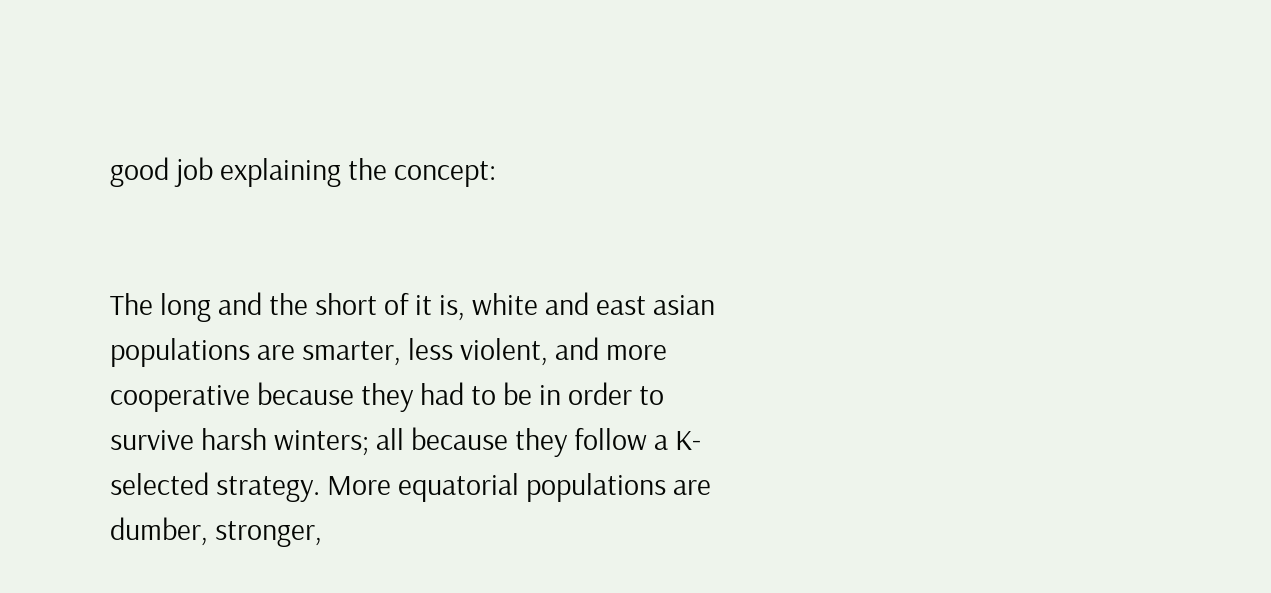good job explaining the concept:


The long and the short of it is, white and east asian populations are smarter, less violent, and more cooperative because they had to be in order to survive harsh winters; all because they follow a K-selected strategy. More equatorial populations are dumber, stronger,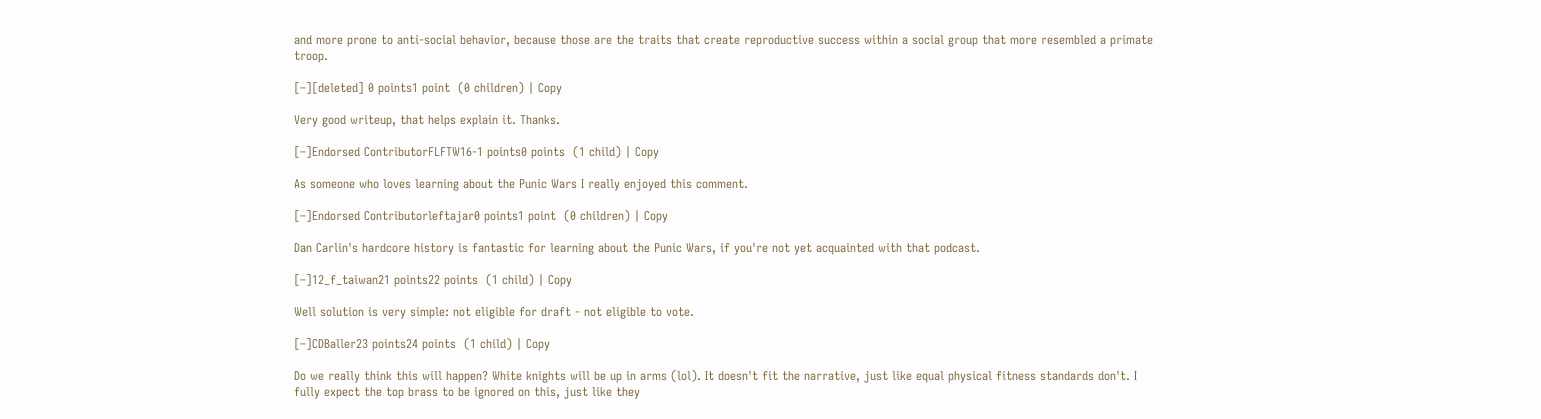and more prone to anti-social behavior, because those are the traits that create reproductive success within a social group that more resembled a primate troop.

[–][deleted] 0 points1 point  (0 children) | Copy

Very good writeup, that helps explain it. Thanks.

[–]Endorsed ContributorFLFTW16-1 points0 points  (1 child) | Copy

As someone who loves learning about the Punic Wars I really enjoyed this comment.

[–]Endorsed Contributorleftajar0 points1 point  (0 children) | Copy

Dan Carlin's hardcore history is fantastic for learning about the Punic Wars, if you're not yet acquainted with that podcast.

[–]12_f_taiwan21 points22 points  (1 child) | Copy

Well solution is very simple: not eligible for draft - not eligible to vote.

[–]CDBaller23 points24 points  (1 child) | Copy

Do we really think this will happen? White knights will be up in arms (lol). It doesn't fit the narrative, just like equal physical fitness standards don't. I fully expect the top brass to be ignored on this, just like they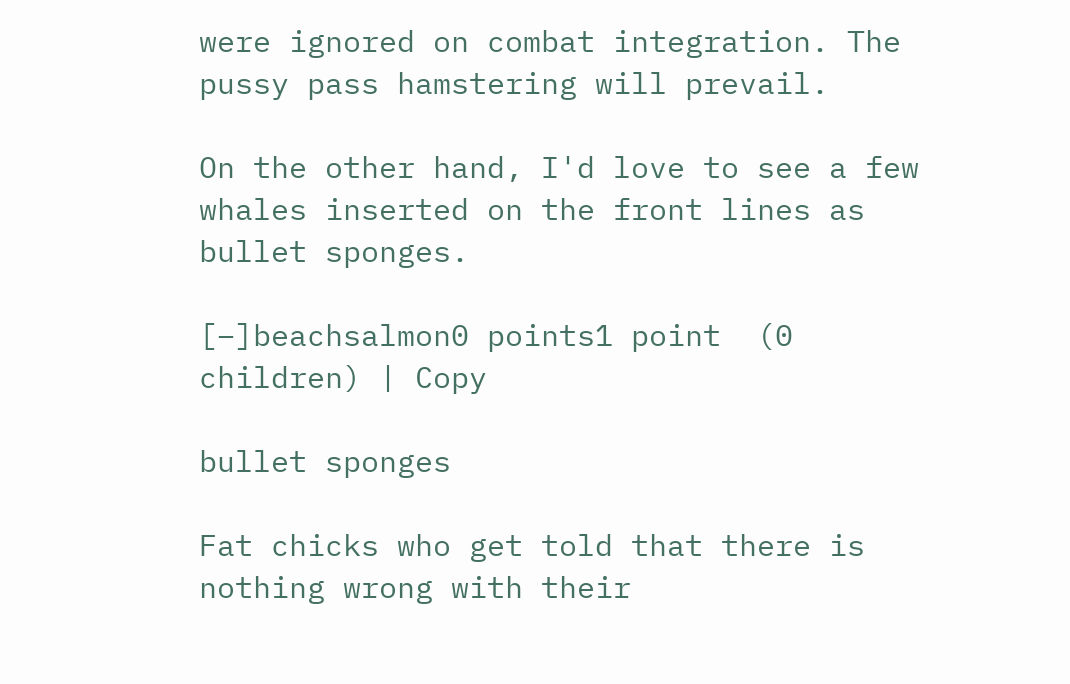were ignored on combat integration. The pussy pass hamstering will prevail.

On the other hand, I'd love to see a few whales inserted on the front lines as bullet sponges.

[–]beachsalmon0 points1 point  (0 children) | Copy

bullet sponges

Fat chicks who get told that there is nothing wrong with their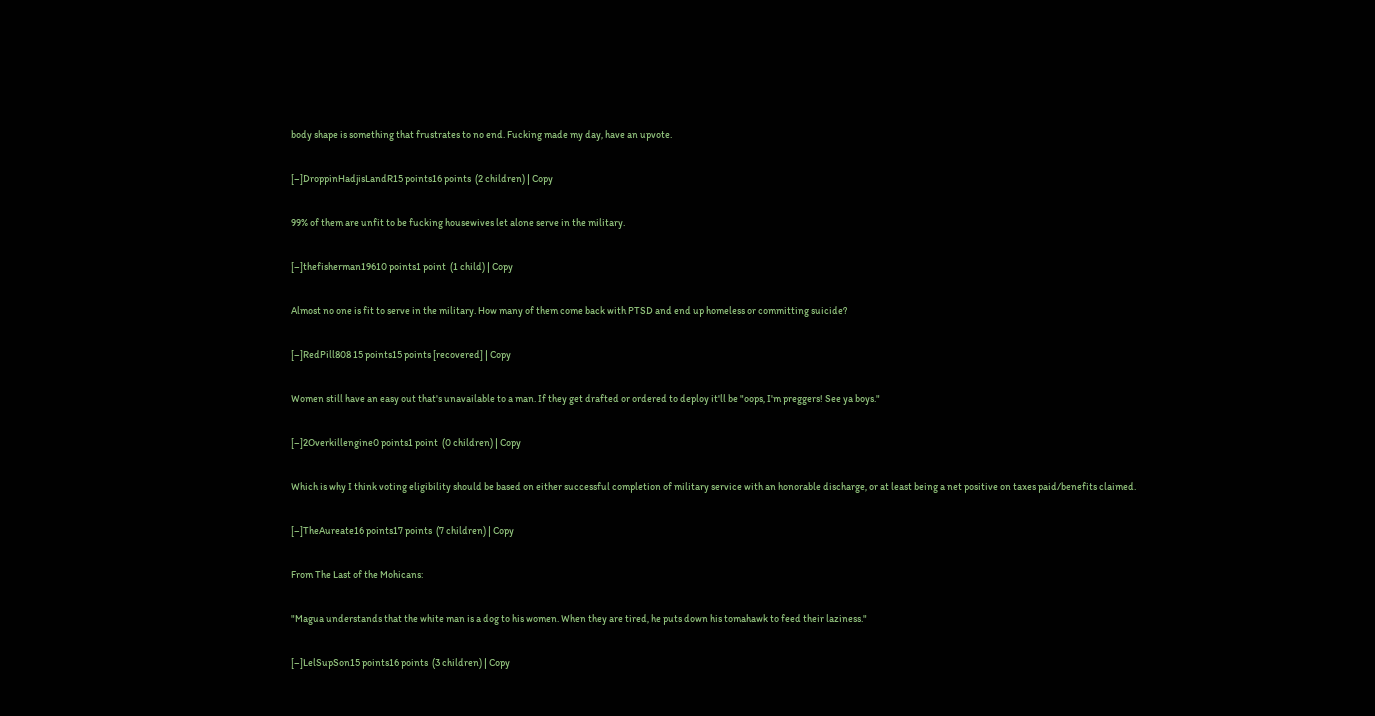body shape is something that frustrates to no end. Fucking made my day, have an upvote.

[–]DroppinHadjisLandR15 points16 points  (2 children) | Copy

99% of them are unfit to be fucking housewives let alone serve in the military.

[–]thefisherman19610 points1 point  (1 child) | Copy

Almost no one is fit to serve in the military. How many of them come back with PTSD and end up homeless or committing suicide?

[–]RedPill808 15 points15 points [recovered] | Copy

Women still have an easy out that's unavailable to a man. If they get drafted or ordered to deploy it'll be "oops, I'm preggers! See ya boys."

[–]2Overkillengine0 points1 point  (0 children) | Copy

Which is why I think voting eligibility should be based on either successful completion of military service with an honorable discharge, or at least being a net positive on taxes paid/benefits claimed.

[–]TheAureate16 points17 points  (7 children) | Copy

From The Last of the Mohicans:

"Magua understands that the white man is a dog to his women. When they are tired, he puts down his tomahawk to feed their laziness."

[–]LelSupSon15 points16 points  (3 children) | Copy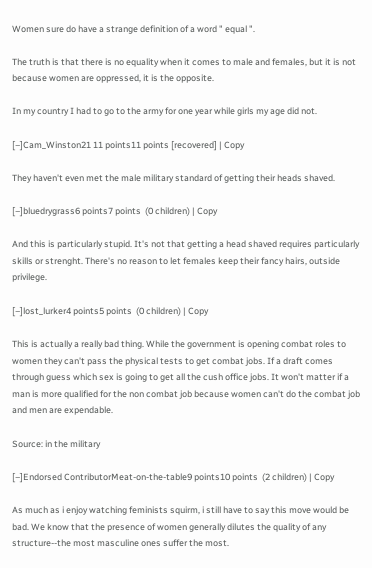Women sure do have a strange definition of a word " equal ".

The truth is that there is no equality when it comes to male and females, but it is not because women are oppressed, it is the opposite.

In my country I had to go to the army for one year while girls my age did not.

[–]Cam_Winston21 11 points11 points [recovered] | Copy

They haven't even met the male military standard of getting their heads shaved.

[–]bluedrygrass6 points7 points  (0 children) | Copy

And this is particularly stupid. It's not that getting a head shaved requires particularly skills or strenght. There's no reason to let females keep their fancy hairs, outside privilege.

[–]lost_lurker4 points5 points  (0 children) | Copy

This is actually a really bad thing. While the government is opening combat roles to women they can't pass the physical tests to get combat jobs. If a draft comes through guess which sex is going to get all the cush office jobs. It won't matter if a man is more qualified for the non combat job because women can't do the combat job and men are expendable.

Source: in the military

[–]Endorsed ContributorMeat-on-the-table9 points10 points  (2 children) | Copy

As much as i enjoy watching feminists squirm, i still have to say this move would be bad. We know that the presence of women generally dilutes the quality of any structure--the most masculine ones suffer the most.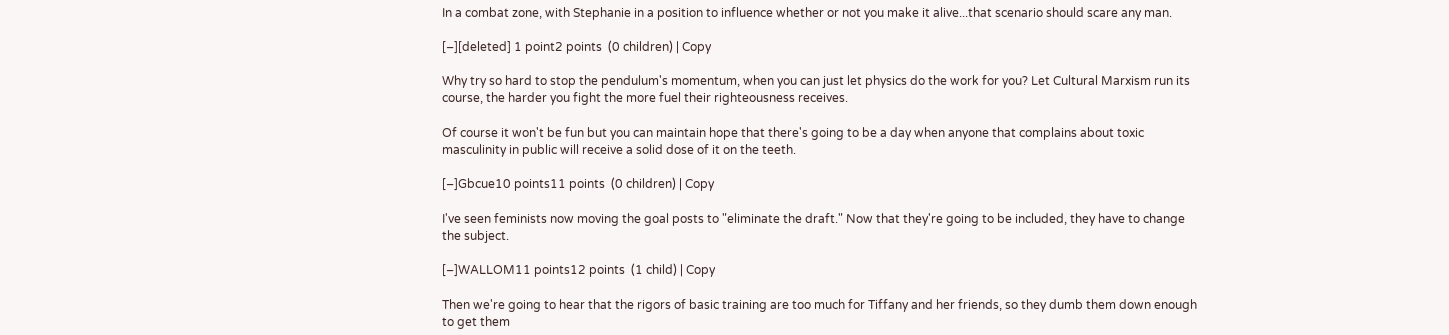In a combat zone, with Stephanie in a position to influence whether or not you make it alive...that scenario should scare any man.

[–][deleted] 1 point2 points  (0 children) | Copy

Why try so hard to stop the pendulum's momentum, when you can just let physics do the work for you? Let Cultural Marxism run its course, the harder you fight the more fuel their righteousness receives.

Of course it won't be fun but you can maintain hope that there's going to be a day when anyone that complains about toxic masculinity in public will receive a solid dose of it on the teeth.

[–]Gbcue10 points11 points  (0 children) | Copy

I've seen feminists now moving the goal posts to "eliminate the draft." Now that they're going to be included, they have to change the subject.

[–]WALLOM11 points12 points  (1 child) | Copy

Then we're going to hear that the rigors of basic training are too much for Tiffany and her friends, so they dumb them down enough to get them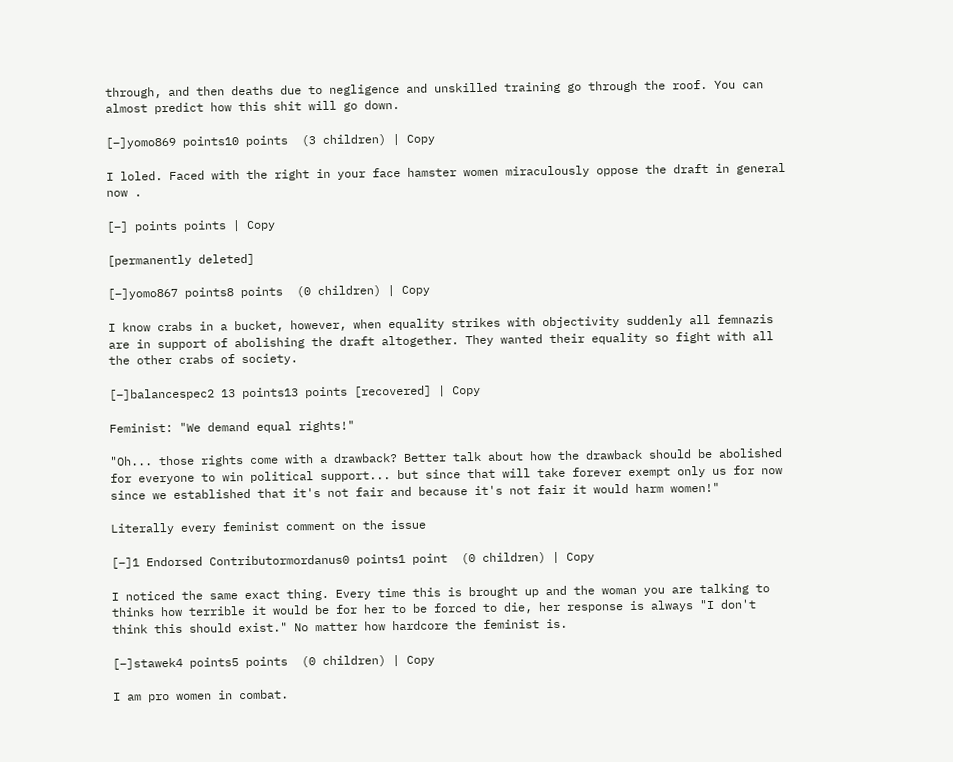through, and then deaths due to negligence and unskilled training go through the roof. You can almost predict how this shit will go down.

[–]yomo869 points10 points  (3 children) | Copy

I loled. Faced with the right in your face hamster women miraculously oppose the draft in general now .

[–] points points | Copy

[permanently deleted]

[–]yomo867 points8 points  (0 children) | Copy

I know crabs in a bucket, however, when equality strikes with objectivity suddenly all femnazis are in support of abolishing the draft altogether. They wanted their equality so fight with all the other crabs of society.

[–]balancespec2 13 points13 points [recovered] | Copy

Feminist: "We demand equal rights!"

"Oh... those rights come with a drawback? Better talk about how the drawback should be abolished for everyone to win political support... but since that will take forever exempt only us for now since we established that it's not fair and because it's not fair it would harm women!"

Literally every feminist comment on the issue

[–]1 Endorsed Contributormordanus0 points1 point  (0 children) | Copy

I noticed the same exact thing. Every time this is brought up and the woman you are talking to thinks how terrible it would be for her to be forced to die, her response is always "I don't think this should exist." No matter how hardcore the feminist is.

[–]stawek4 points5 points  (0 children) | Copy

I am pro women in combat.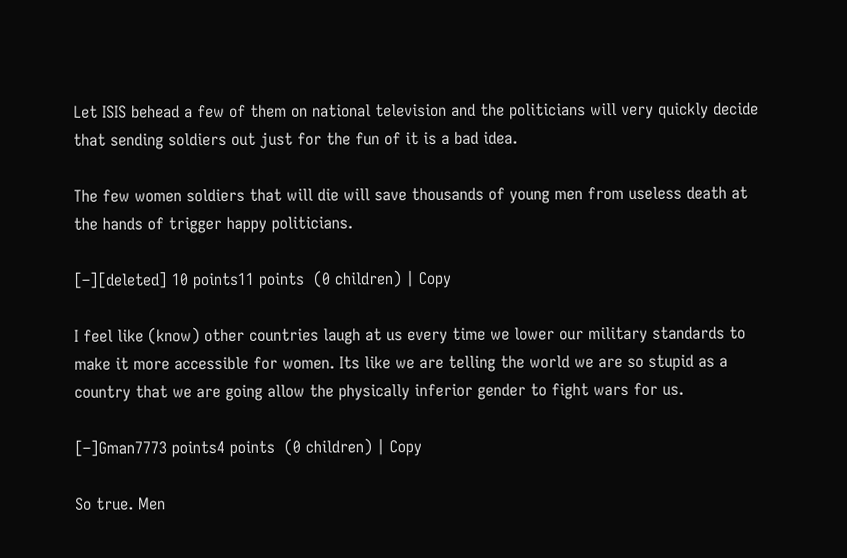Let ISIS behead a few of them on national television and the politicians will very quickly decide that sending soldiers out just for the fun of it is a bad idea.

The few women soldiers that will die will save thousands of young men from useless death at the hands of trigger happy politicians.

[–][deleted] 10 points11 points  (0 children) | Copy

I feel like (know) other countries laugh at us every time we lower our military standards to make it more accessible for women. Its like we are telling the world we are so stupid as a country that we are going allow the physically inferior gender to fight wars for us.

[–]Gman7773 points4 points  (0 children) | Copy

So true. Men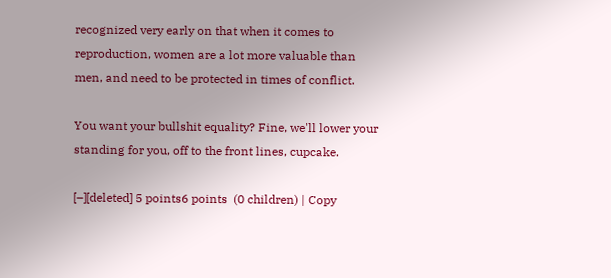recognized very early on that when it comes to reproduction, women are a lot more valuable than men, and need to be protected in times of conflict.

You want your bullshit equality? Fine, we'll lower your standing for you, off to the front lines, cupcake.

[–][deleted] 5 points6 points  (0 children) | Copy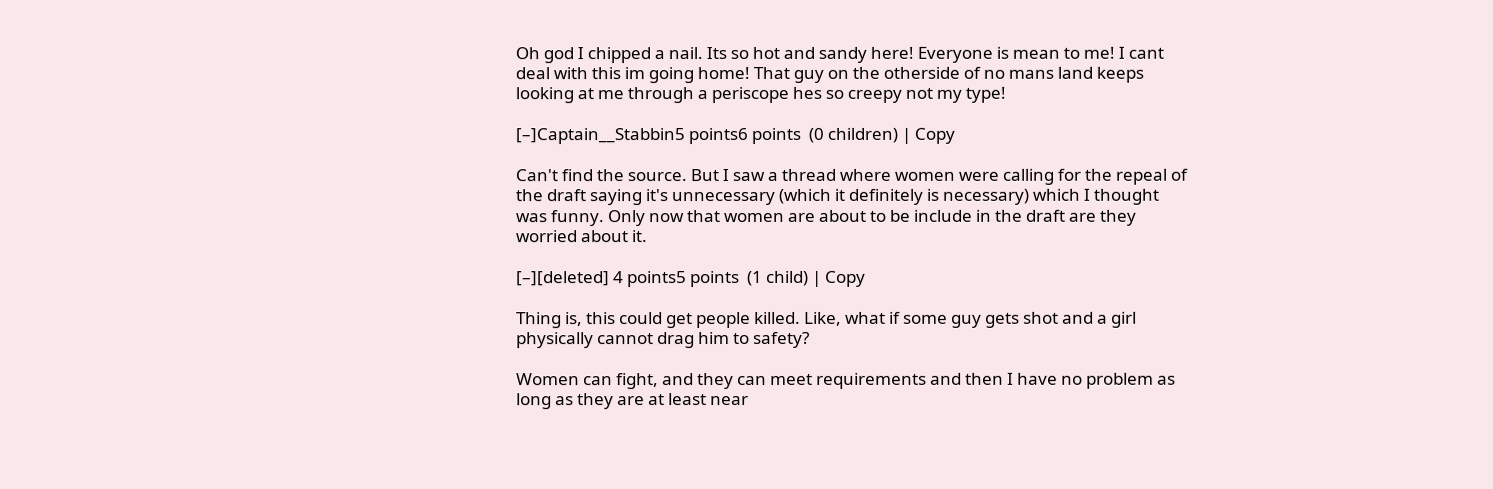Oh god I chipped a nail. Its so hot and sandy here! Everyone is mean to me! I cant deal with this im going home! That guy on the otherside of no mans land keeps looking at me through a periscope hes so creepy not my type!

[–]Captain__Stabbin5 points6 points  (0 children) | Copy

Can't find the source. But I saw a thread where women were calling for the repeal of the draft saying it's unnecessary (which it definitely is necessary) which I thought was funny. Only now that women are about to be include in the draft are they worried about it.

[–][deleted] 4 points5 points  (1 child) | Copy

Thing is, this could get people killed. Like, what if some guy gets shot and a girl physically cannot drag him to safety?

Women can fight, and they can meet requirements and then I have no problem as long as they are at least near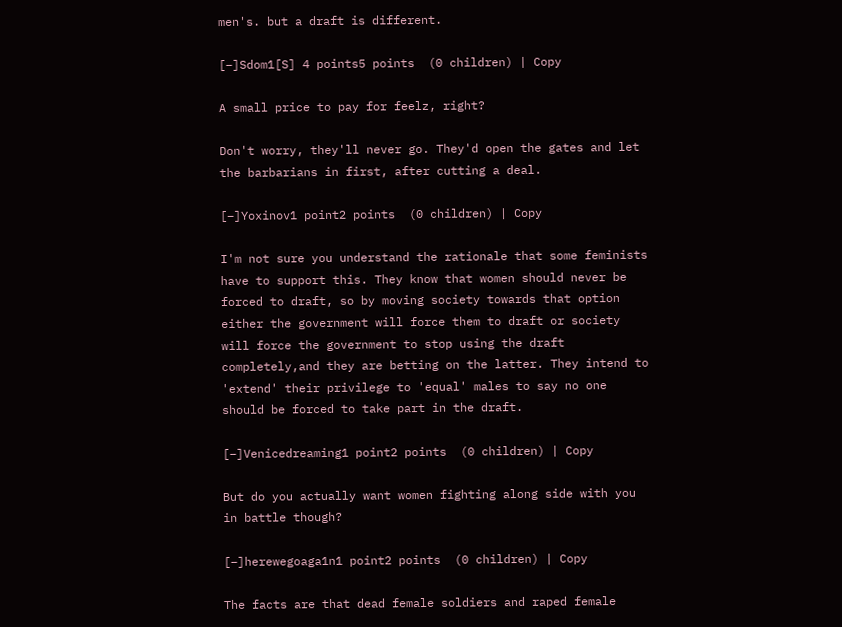men's. but a draft is different.

[–]Sdom1[S] 4 points5 points  (0 children) | Copy

A small price to pay for feelz, right?

Don't worry, they'll never go. They'd open the gates and let the barbarians in first, after cutting a deal.

[–]Yoxinov1 point2 points  (0 children) | Copy

I'm not sure you understand the rationale that some feminists have to support this. They know that women should never be forced to draft, so by moving society towards that option either the government will force them to draft or society will force the government to stop using the draft completely,and they are betting on the latter. They intend to 'extend' their privilege to 'equal' males to say no one should be forced to take part in the draft.

[–]Venicedreaming1 point2 points  (0 children) | Copy

But do you actually want women fighting along side with you in battle though?

[–]herewegoaga1n1 point2 points  (0 children) | Copy

The facts are that dead female soldiers and raped female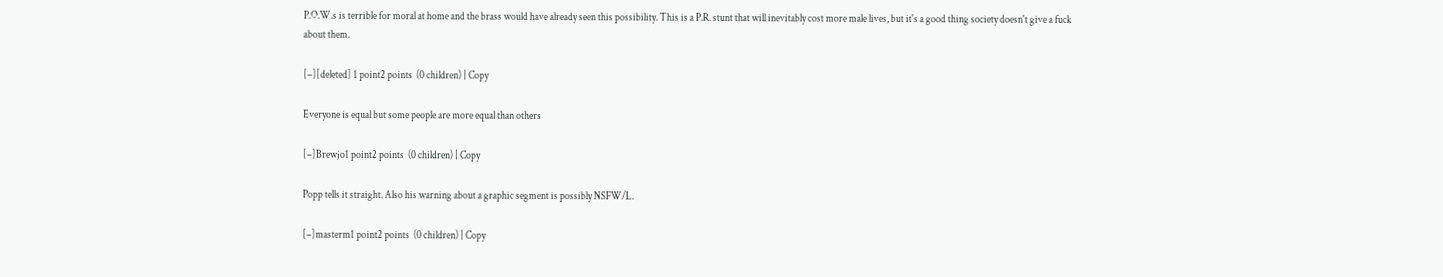P.O.W.s is terrible for moral at home and the brass would have already seen this possibility. This is a P.R. stunt that will inevitably cost more male lives, but it's a good thing society doesn't give a fuck about them.

[–][deleted] 1 point2 points  (0 children) | Copy

Everyone is equal but some people are more equal than others

[–]Brewjo1 point2 points  (0 children) | Copy

Popp tells it straight. Also his warning about a graphic segment is possibly NSFW/L.

[–]masterm1 point2 points  (0 children) | Copy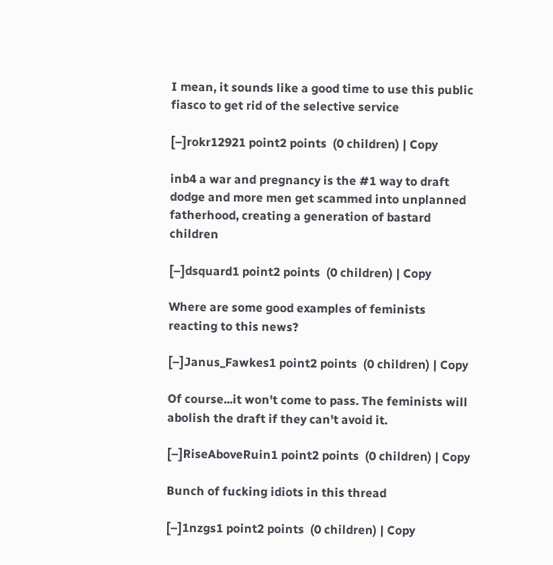I mean, it sounds like a good time to use this public fiasco to get rid of the selective service

[–]rokr12921 point2 points  (0 children) | Copy

inb4 a war and pregnancy is the #1 way to draft dodge and more men get scammed into unplanned fatherhood, creating a generation of bastard children

[–]dsquard1 point2 points  (0 children) | Copy

Where are some good examples of feminists reacting to this news?

[–]Janus_Fawkes1 point2 points  (0 children) | Copy

Of course...it won't come to pass. The feminists will abolish the draft if they can't avoid it.

[–]RiseAboveRuin1 point2 points  (0 children) | Copy

Bunch of fucking idiots in this thread

[–]1nzgs1 point2 points  (0 children) | Copy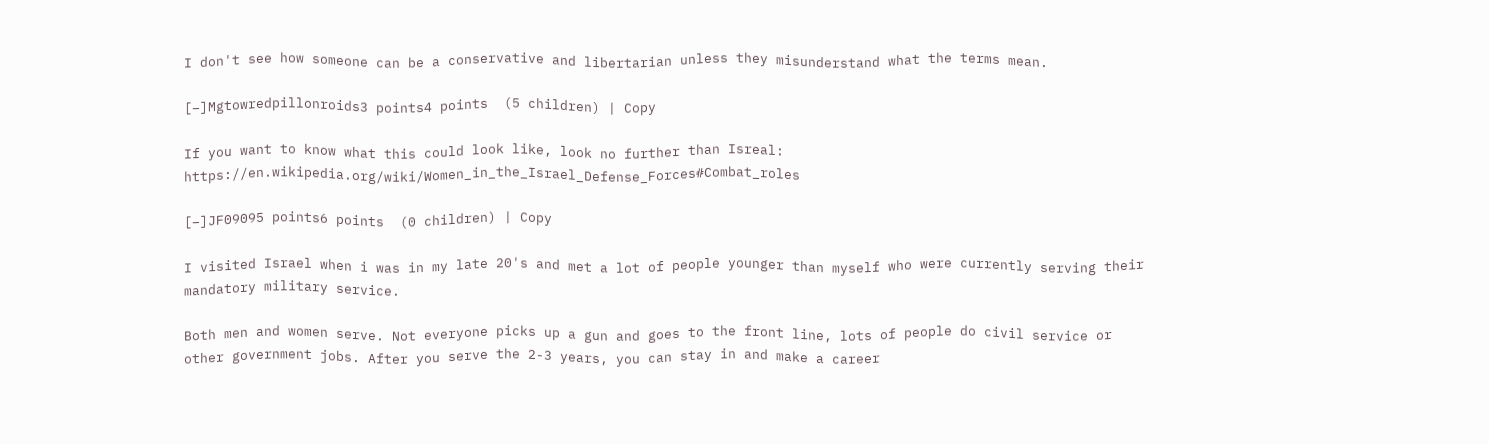I don't see how someone can be a conservative and libertarian unless they misunderstand what the terms mean.

[–]Mgtowredpillonroids3 points4 points  (5 children) | Copy

If you want to know what this could look like, look no further than Isreal: https://en.wikipedia.org/wiki/Women_in_the_Israel_Defense_Forces#Combat_roles

[–]JF09095 points6 points  (0 children) | Copy

I visited Israel when i was in my late 20's and met a lot of people younger than myself who were currently serving their mandatory military service.

Both men and women serve. Not everyone picks up a gun and goes to the front line, lots of people do civil service or other government jobs. After you serve the 2-3 years, you can stay in and make a career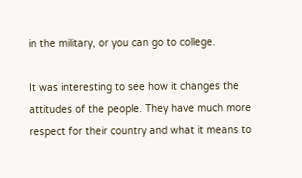in the military, or you can go to college.

It was interesting to see how it changes the attitudes of the people. They have much more respect for their country and what it means to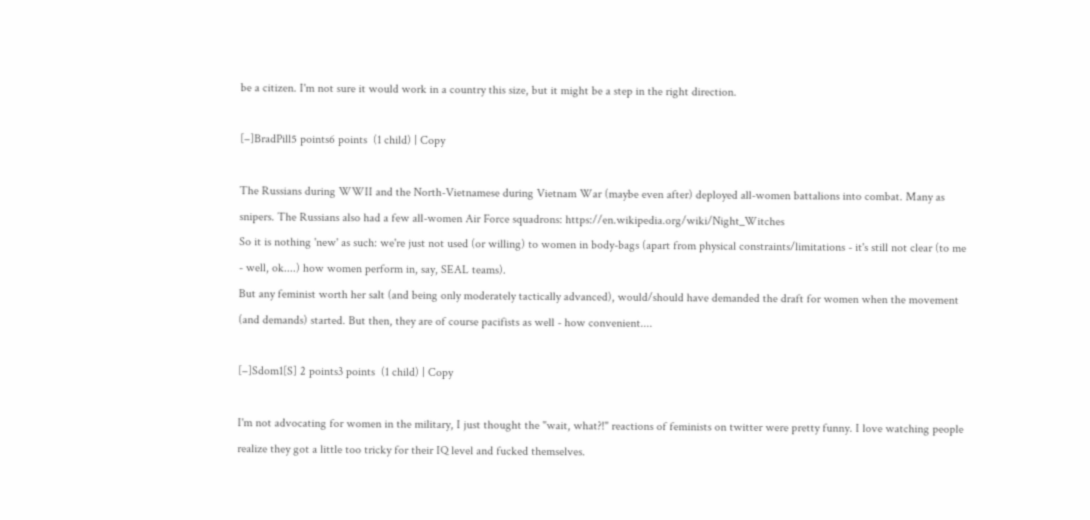be a citizen. I'm not sure it would work in a country this size, but it might be a step in the right direction.

[–]BradPill5 points6 points  (1 child) | Copy

The Russians during WWII and the North-Vietnamese during Vietnam War (maybe even after) deployed all-women battalions into combat. Many as snipers. The Russians also had a few all-women Air Force squadrons: https://en.wikipedia.org/wiki/Night_Witches
So it is nothing 'new' as such: we're just not used (or willing) to women in body-bags (apart from physical constraints/limitations - it's still not clear (to me - well, ok....) how women perform in, say, SEAL teams).
But any feminist worth her salt (and being only moderately tactically advanced), would/should have demanded the draft for women when the movement (and demands) started. But then, they are of course pacifists as well - how convenient....

[–]Sdom1[S] 2 points3 points  (1 child) | Copy

I'm not advocating for women in the military, I just thought the "wait, what?!" reactions of feminists on twitter were pretty funny. I love watching people realize they got a little too tricky for their IQ level and fucked themselves.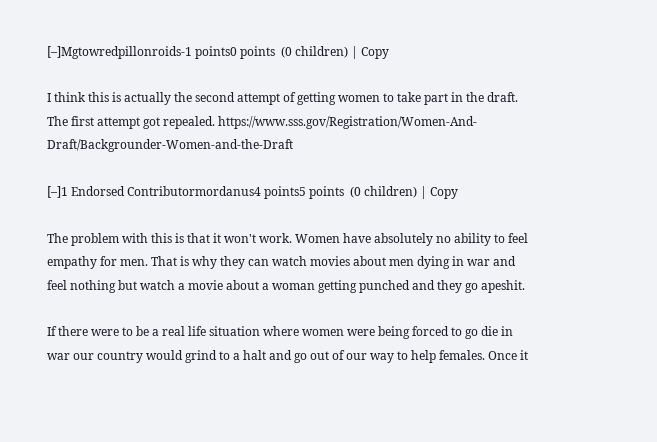[–]Mgtowredpillonroids-1 points0 points  (0 children) | Copy

I think this is actually the second attempt of getting women to take part in the draft. The first attempt got repealed. https://www.sss.gov/Registration/Women-And-Draft/Backgrounder-Women-and-the-Draft

[–]1 Endorsed Contributormordanus4 points5 points  (0 children) | Copy

The problem with this is that it won't work. Women have absolutely no ability to feel empathy for men. That is why they can watch movies about men dying in war and feel nothing but watch a movie about a woman getting punched and they go apeshit.

If there were to be a real life situation where women were being forced to go die in war our country would grind to a halt and go out of our way to help females. Once it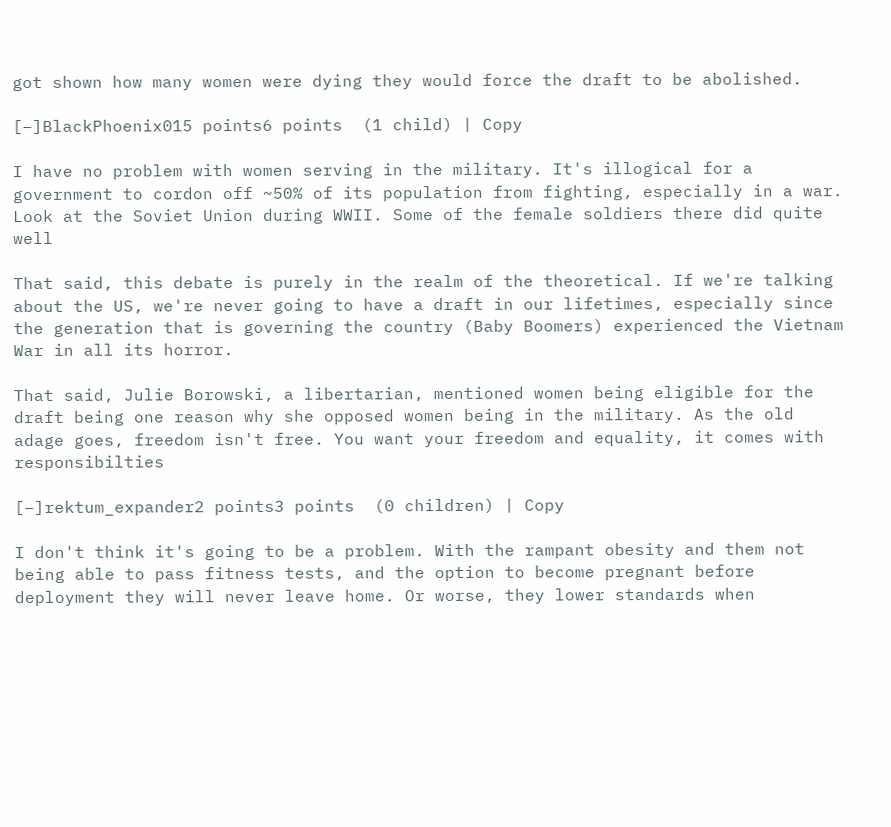got shown how many women were dying they would force the draft to be abolished.

[–]BlackPhoenix015 points6 points  (1 child) | Copy

I have no problem with women serving in the military. It's illogical for a government to cordon off ~50% of its population from fighting, especially in a war. Look at the Soviet Union during WWII. Some of the female soldiers there did quite well

That said, this debate is purely in the realm of the theoretical. If we're talking about the US, we're never going to have a draft in our lifetimes, especially since the generation that is governing the country (Baby Boomers) experienced the Vietnam War in all its horror.

That said, Julie Borowski, a libertarian, mentioned women being eligible for the draft being one reason why she opposed women being in the military. As the old adage goes, freedom isn't free. You want your freedom and equality, it comes with responsibilties

[–]rektum_expander2 points3 points  (0 children) | Copy

I don't think it's going to be a problem. With the rampant obesity and them not being able to pass fitness tests, and the option to become pregnant before deployment they will never leave home. Or worse, they lower standards when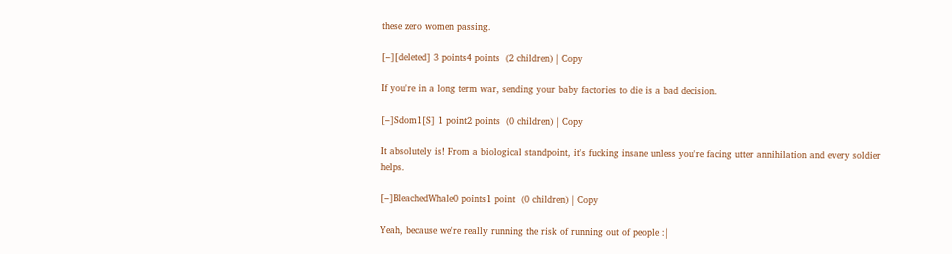these zero women passing.

[–][deleted] 3 points4 points  (2 children) | Copy

If you're in a long term war, sending your baby factories to die is a bad decision.

[–]Sdom1[S] 1 point2 points  (0 children) | Copy

It absolutely is! From a biological standpoint, it's fucking insane unless you're facing utter annihilation and every soldier helps.

[–]BleachedWhale0 points1 point  (0 children) | Copy

Yeah, because we're really running the risk of running out of people :|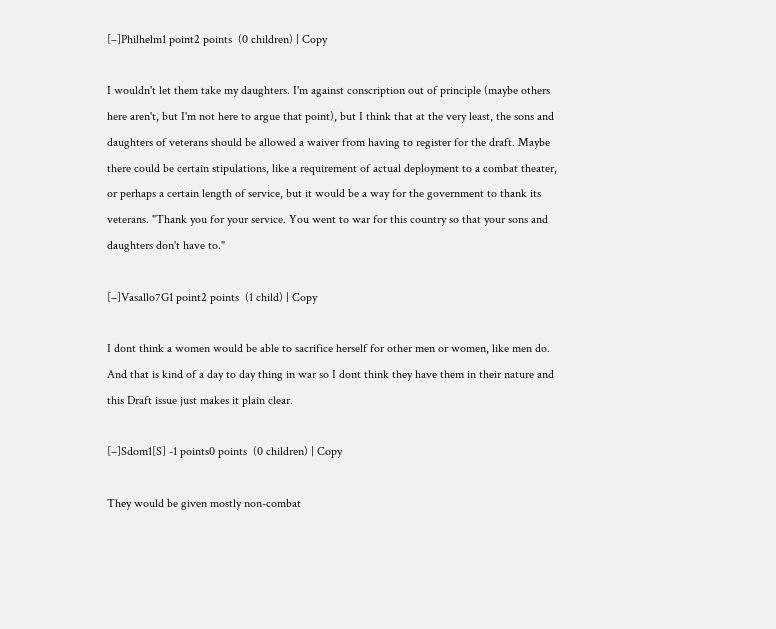[–]Philhelm1 point2 points  (0 children) | Copy

I wouldn't let them take my daughters. I'm against conscription out of principle (maybe others here aren't, but I'm not here to argue that point), but I think that at the very least, the sons and daughters of veterans should be allowed a waiver from having to register for the draft. Maybe there could be certain stipulations, like a requirement of actual deployment to a combat theater, or perhaps a certain length of service, but it would be a way for the government to thank its veterans. "Thank you for your service. You went to war for this country so that your sons and daughters don't have to."

[–]Vasallo7G1 point2 points  (1 child) | Copy

I dont think a women would be able to sacrifice herself for other men or women, like men do. And that is kind of a day to day thing in war so I dont think they have them in their nature and this Draft issue just makes it plain clear.

[–]Sdom1[S] -1 points0 points  (0 children) | Copy

They would be given mostly non-combat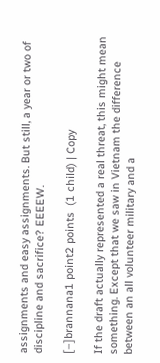assignments and easy assignments. But still, a year or two of discipline and sacrifice? EEEEW.

[–]brannana1 point2 points  (1 child) | Copy

If the draft actually represented a real threat, this might mean something. Except that we saw in Vietnam the difference between an all volunteer military and a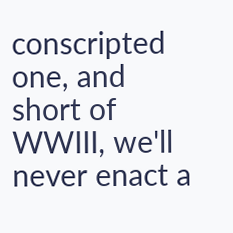conscripted one, and short of WWIII, we'll never enact a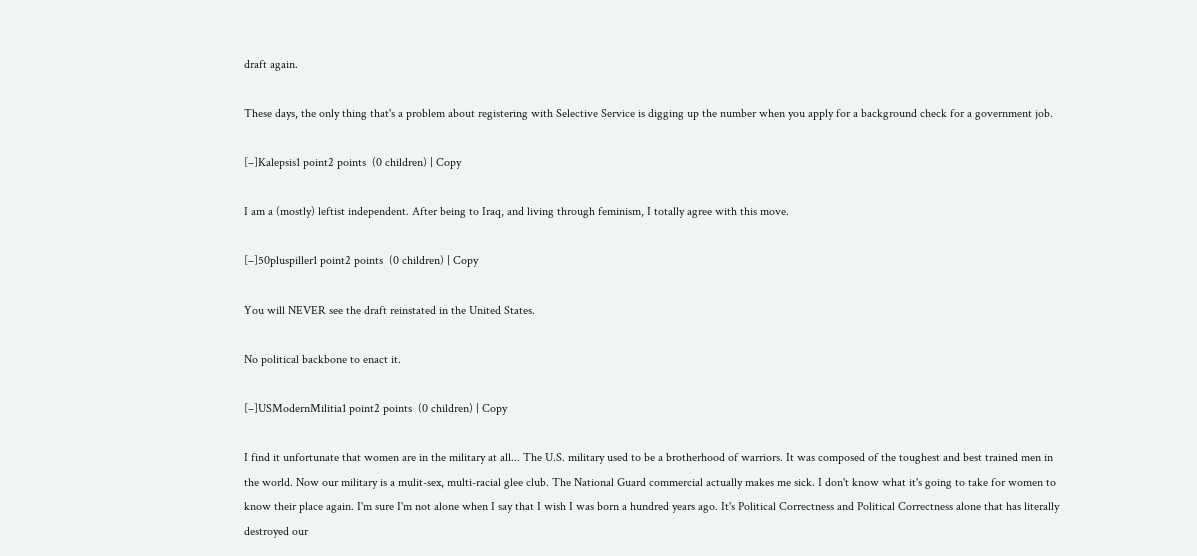draft again.

These days, the only thing that's a problem about registering with Selective Service is digging up the number when you apply for a background check for a government job.

[–]Kalepsis1 point2 points  (0 children) | Copy

I am a (mostly) leftist independent. After being to Iraq, and living through feminism, I totally agree with this move.

[–]50pluspiller1 point2 points  (0 children) | Copy

You will NEVER see the draft reinstated in the United States.

No political backbone to enact it.

[–]USModernMilitia1 point2 points  (0 children) | Copy

I find it unfortunate that women are in the military at all... The U.S. military used to be a brotherhood of warriors. It was composed of the toughest and best trained men in the world. Now our military is a mulit-sex, multi-racial glee club. The National Guard commercial actually makes me sick. I don't know what it's going to take for women to know their place again. I'm sure I'm not alone when I say that I wish I was born a hundred years ago. It's Political Correctness and Political Correctness alone that has literally destroyed our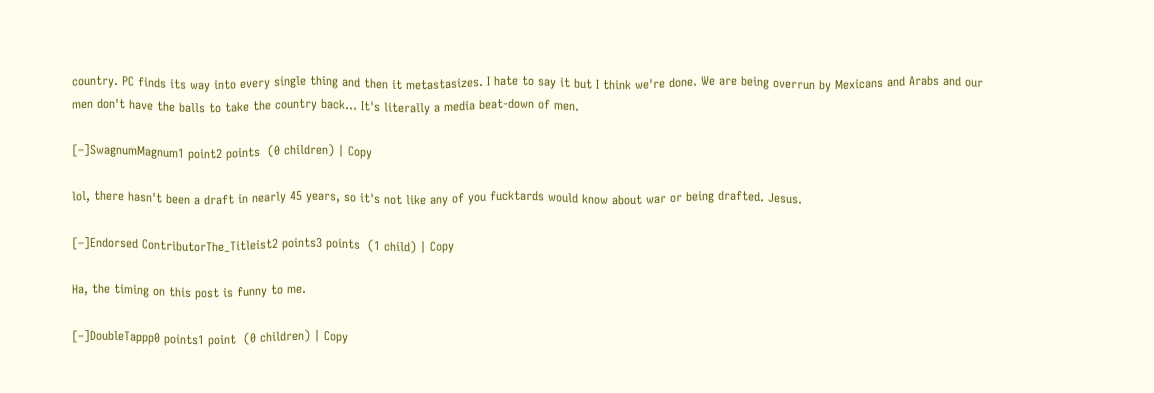country. PC finds its way into every single thing and then it metastasizes. I hate to say it but I think we're done. We are being overrun by Mexicans and Arabs and our men don't have the balls to take the country back... It's literally a media beat-down of men.

[–]SwagnumMagnum1 point2 points  (0 children) | Copy

lol, there hasn't been a draft in nearly 45 years, so it's not like any of you fucktards would know about war or being drafted. Jesus.

[–]Endorsed ContributorThe_Titleist2 points3 points  (1 child) | Copy

Ha, the timing on this post is funny to me.

[–]DoubleTappp0 points1 point  (0 children) | Copy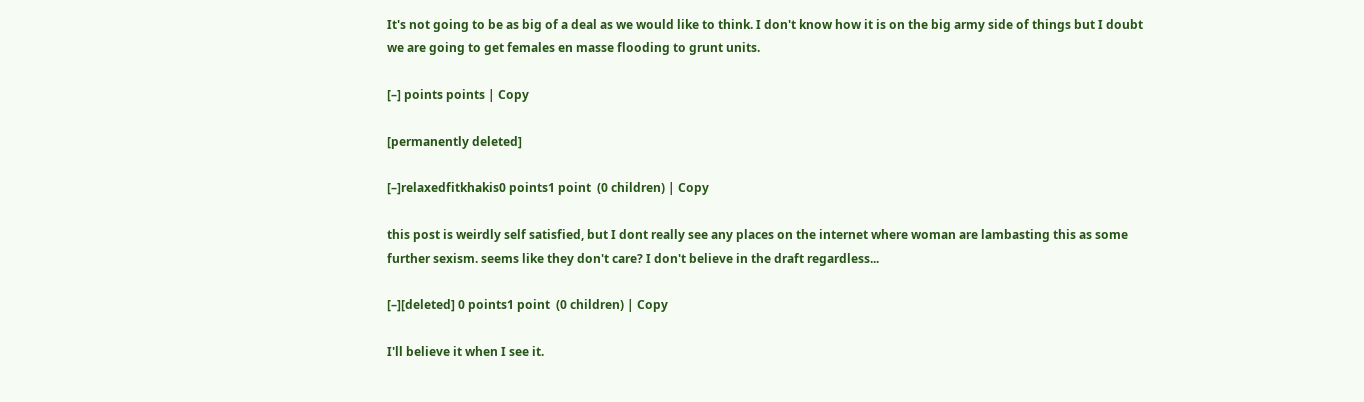It's not going to be as big of a deal as we would like to think. I don't know how it is on the big army side of things but I doubt we are going to get females en masse flooding to grunt units.

[–] points points | Copy

[permanently deleted]

[–]relaxedfitkhakis0 points1 point  (0 children) | Copy

this post is weirdly self satisfied, but I dont really see any places on the internet where woman are lambasting this as some further sexism. seems like they don't care? I don't believe in the draft regardless...

[–][deleted] 0 points1 point  (0 children) | Copy

I'll believe it when I see it.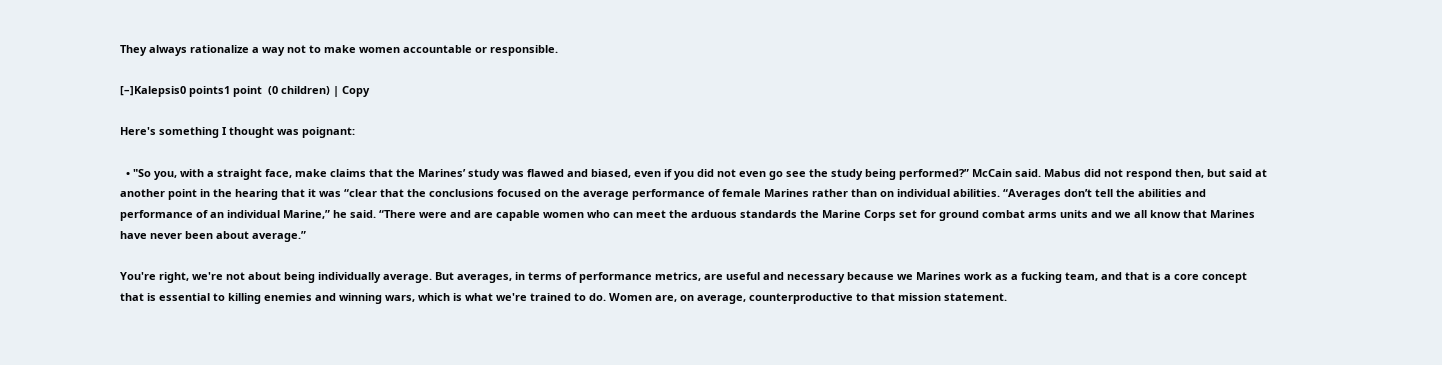They always rationalize a way not to make women accountable or responsible.

[–]Kalepsis0 points1 point  (0 children) | Copy

Here's something I thought was poignant:

  • "So you, with a straight face, make claims that the Marines’ study was flawed and biased, even if you did not even go see the study being performed?” McCain said. Mabus did not respond then, but said at another point in the hearing that it was “clear that the conclusions focused on the average performance of female Marines rather than on individual abilities. “Averages don’t tell the abilities and performance of an individual Marine,” he said. “There were and are capable women who can meet the arduous standards the Marine Corps set for ground combat arms units and we all know that Marines have never been about average.”

You're right, we're not about being individually average. But averages, in terms of performance metrics, are useful and necessary because we Marines work as a fucking team, and that is a core concept that is essential to killing enemies and winning wars, which is what we're trained to do. Women are, on average, counterproductive to that mission statement.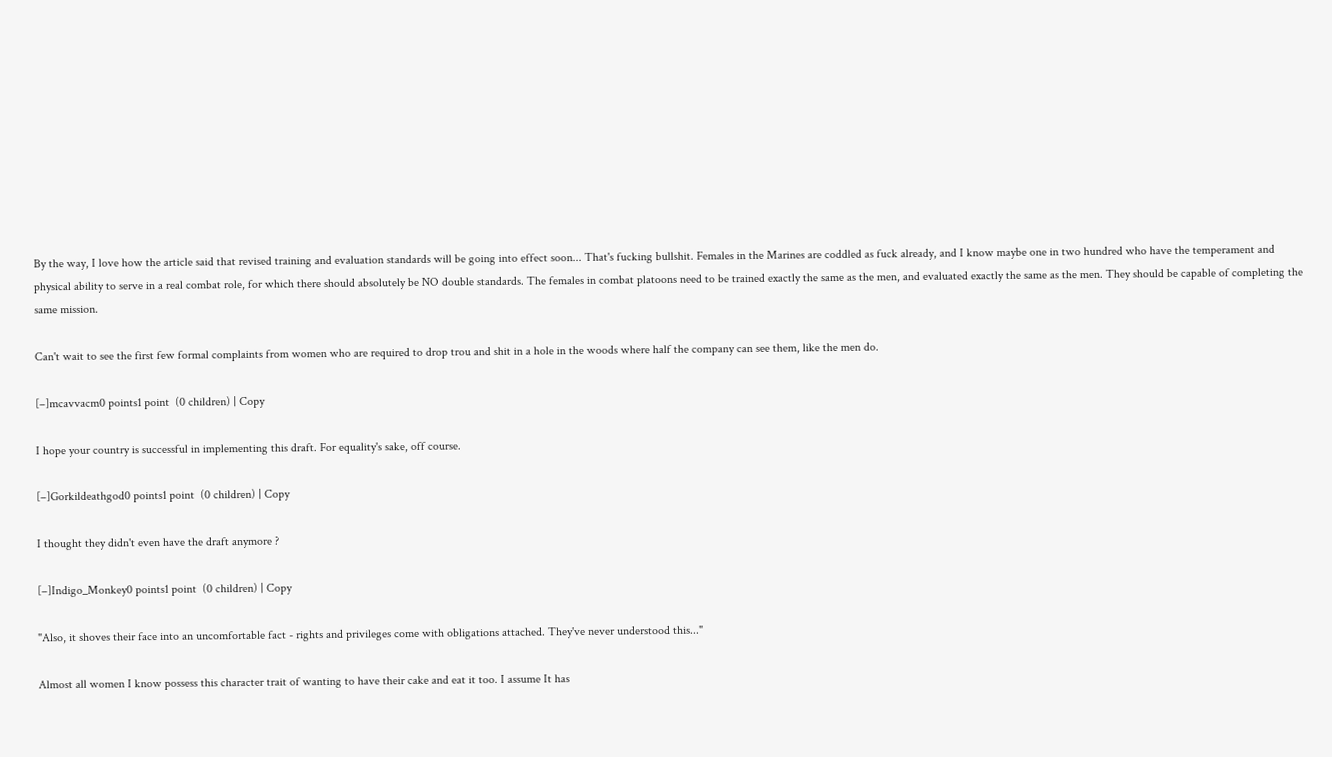By the way, I love how the article said that revised training and evaluation standards will be going into effect soon... That's fucking bullshit. Females in the Marines are coddled as fuck already, and I know maybe one in two hundred who have the temperament and physical ability to serve in a real combat role, for which there should absolutely be NO double standards. The females in combat platoons need to be trained exactly the same as the men, and evaluated exactly the same as the men. They should be capable of completing the same mission.

Can't wait to see the first few formal complaints from women who are required to drop trou and shit in a hole in the woods where half the company can see them, like the men do.

[–]mcavvacm0 points1 point  (0 children) | Copy

I hope your country is successful in implementing this draft. For equality's sake, off course.

[–]Gorkildeathgod0 points1 point  (0 children) | Copy

I thought they didn't even have the draft anymore ?

[–]Indigo_Monkey0 points1 point  (0 children) | Copy

"Also, it shoves their face into an uncomfortable fact - rights and privileges come with obligations attached. They've never understood this..."

Almost all women I know possess this character trait of wanting to have their cake and eat it too. I assume It has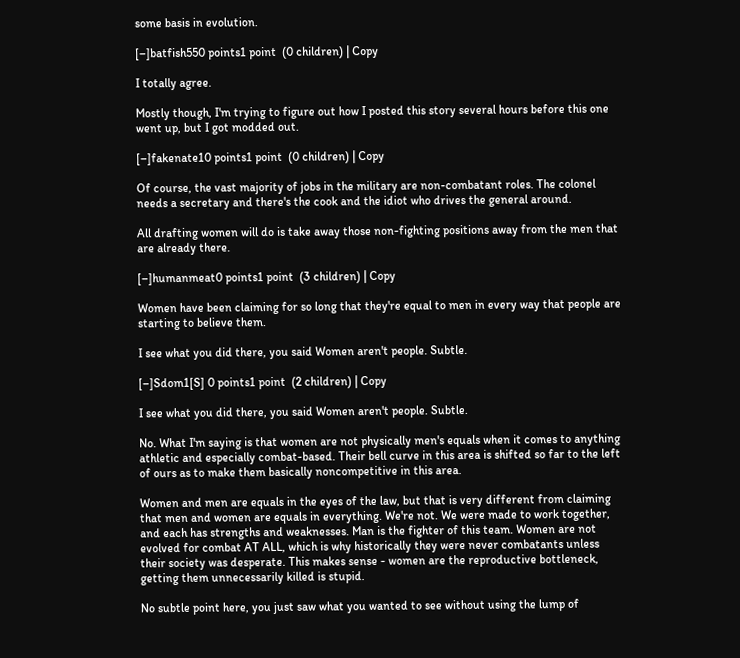some basis in evolution.

[–]batfish550 points1 point  (0 children) | Copy

I totally agree.

Mostly though, I'm trying to figure out how I posted this story several hours before this one went up, but I got modded out.

[–]fakenate10 points1 point  (0 children) | Copy

Of course, the vast majority of jobs in the military are non-combatant roles. The colonel needs a secretary and there's the cook and the idiot who drives the general around.

All drafting women will do is take away those non-fighting positions away from the men that are already there.

[–]humanmeat0 points1 point  (3 children) | Copy

Women have been claiming for so long that they're equal to men in every way that people are starting to believe them.

I see what you did there, you said Women aren't people. Subtle.

[–]Sdom1[S] 0 points1 point  (2 children) | Copy

I see what you did there, you said Women aren't people. Subtle.

No. What I'm saying is that women are not physically men's equals when it comes to anything athletic and especially combat-based. Their bell curve in this area is shifted so far to the left of ours as to make them basically noncompetitive in this area.

Women and men are equals in the eyes of the law, but that is very different from claiming that men and women are equals in everything. We're not. We were made to work together, and each has strengths and weaknesses. Man is the fighter of this team. Women are not evolved for combat AT ALL, which is why historically they were never combatants unless their society was desperate. This makes sense - women are the reproductive bottleneck, getting them unnecessarily killed is stupid.

No subtle point here, you just saw what you wanted to see without using the lump of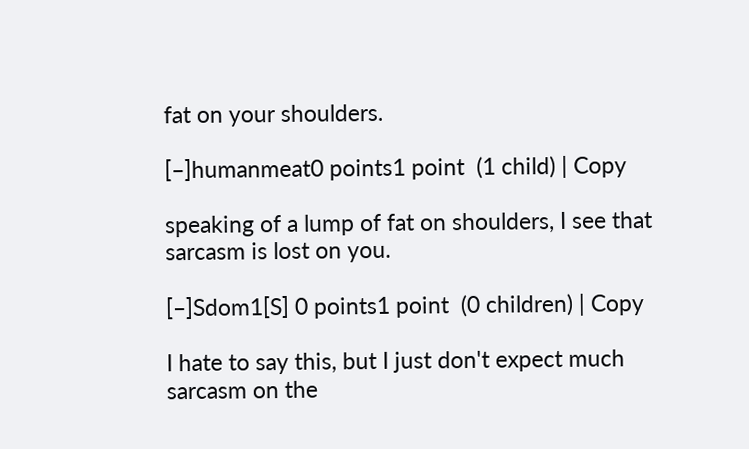fat on your shoulders.

[–]humanmeat0 points1 point  (1 child) | Copy

speaking of a lump of fat on shoulders, I see that sarcasm is lost on you.

[–]Sdom1[S] 0 points1 point  (0 children) | Copy

I hate to say this, but I just don't expect much sarcasm on the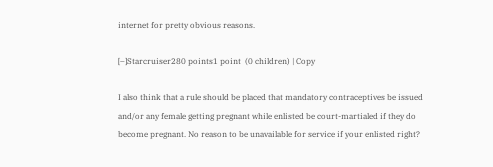internet for pretty obvious reasons.

[–]Starcruiser280 points1 point  (0 children) | Copy

I also think that a rule should be placed that mandatory contraceptives be issued and/or any female getting pregnant while enlisted be court-martialed if they do become pregnant. No reason to be unavailable for service if your enlisted right?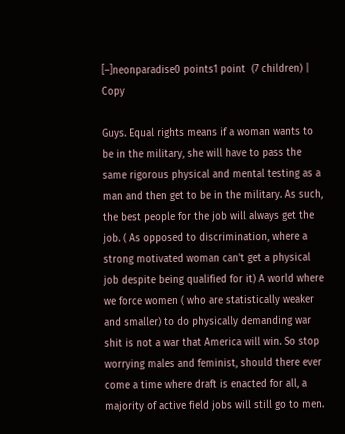[–]neonparadise0 points1 point  (7 children) | Copy

Guys. Equal rights means if a woman wants to be in the military, she will have to pass the same rigorous physical and mental testing as a man and then get to be in the military. As such, the best people for the job will always get the job. ( As opposed to discrimination, where a strong motivated woman can't get a physical job despite being qualified for it) A world where we force women ( who are statistically weaker and smaller) to do physically demanding war shit is not a war that America will win. So stop worrying males and feminist, should there ever come a time where draft is enacted for all, a majority of active field jobs will still go to men.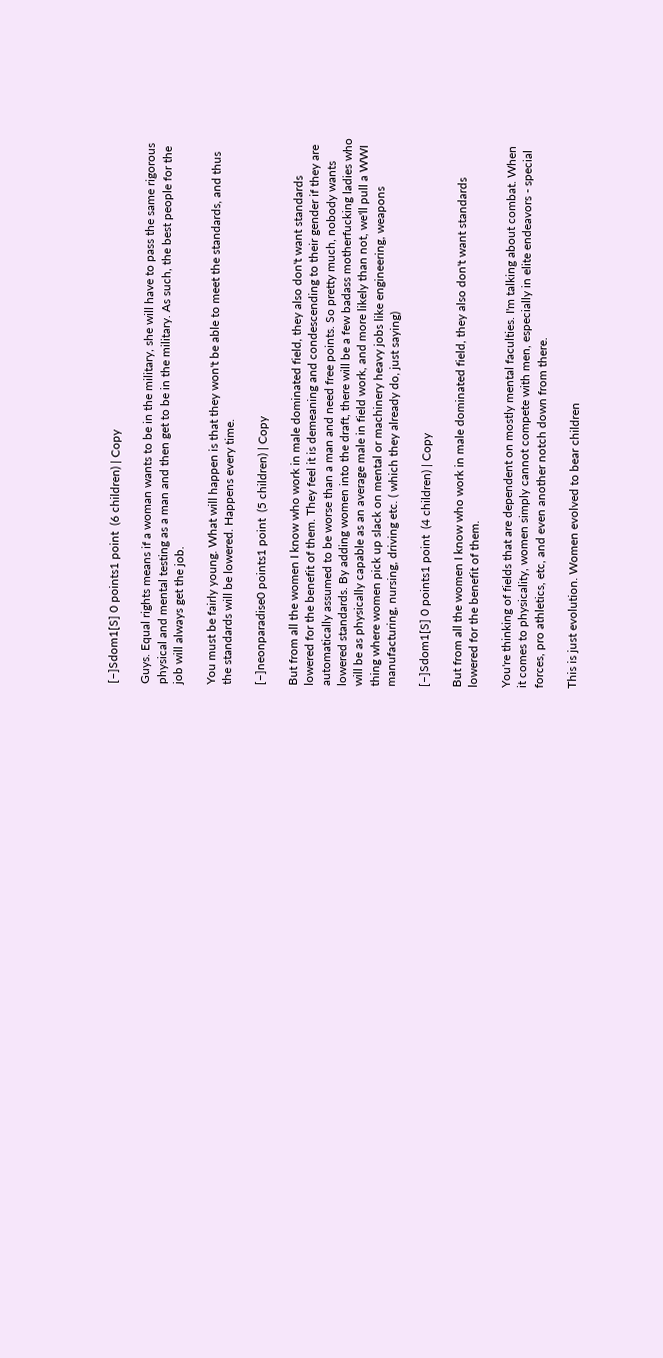[–]Sdom1[S] 0 points1 point  (6 children) | Copy

Guys. Equal rights means if a woman wants to be in the military, she will have to pass the same rigorous physical and mental testing as a man and then get to be in the military. As such, the best people for the job will always get the job.

You must be fairly young. What will happen is that they won't be able to meet the standards, and thus the standards will be lowered. Happens every time.

[–]neonparadise0 points1 point  (5 children) | Copy

But from all the women I know who work in male dominated field, they also don't want standards lowered for the benefit of them. They feel it is demeaning and condescending to their gender if they are automatically assumed to be worse than a man and need free points. So pretty much, nobody wants lowered standards. By adding women into the draft, there will be a few badass motherfucking ladies who will be as physically capable as an average male in field work, and more likely than not, we'll pull a WWI thing where women pick up slack on mental or machinery heavy jobs like engineering, weapons manufacturing, nursing, driving etc. ( which they already do, just saying)

[–]Sdom1[S] 0 points1 point  (4 children) | Copy

But from all the women I know who work in male dominated field, they also don't want standards lowered for the benefit of them.

You're thinking of fields that are dependent on mostly mental faculties. I'm talking about combat. When it comes to physicality, women simply cannot compete with men, especially in elite endeavors - special forces, pro athletics, etc, and even another notch down from there.

This is just evolution. Women evolved to bear children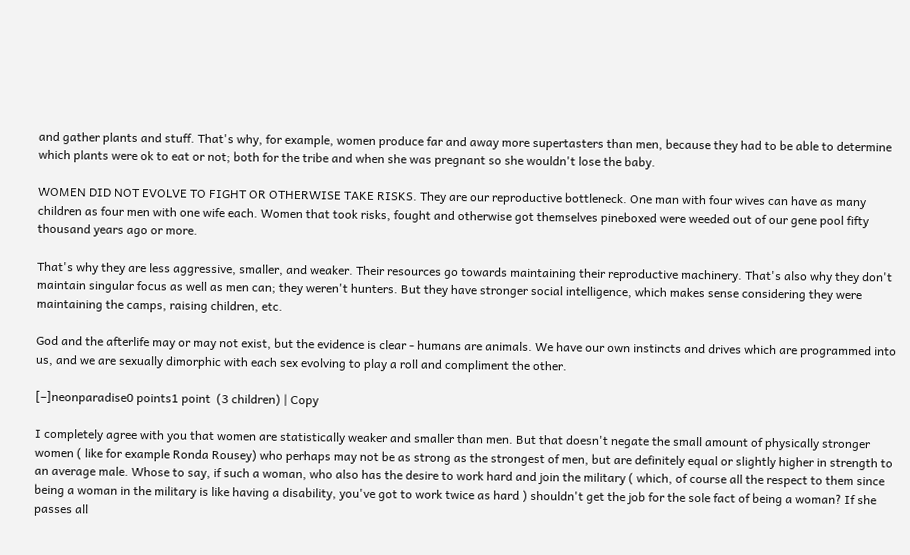and gather plants and stuff. That's why, for example, women produce far and away more supertasters than men, because they had to be able to determine which plants were ok to eat or not; both for the tribe and when she was pregnant so she wouldn't lose the baby.

WOMEN DID NOT EVOLVE TO FIGHT OR OTHERWISE TAKE RISKS. They are our reproductive bottleneck. One man with four wives can have as many children as four men with one wife each. Women that took risks, fought and otherwise got themselves pineboxed were weeded out of our gene pool fifty thousand years ago or more.

That's why they are less aggressive, smaller, and weaker. Their resources go towards maintaining their reproductive machinery. That's also why they don't maintain singular focus as well as men can; they weren't hunters. But they have stronger social intelligence, which makes sense considering they were maintaining the camps, raising children, etc.

God and the afterlife may or may not exist, but the evidence is clear - humans are animals. We have our own instincts and drives which are programmed into us, and we are sexually dimorphic with each sex evolving to play a roll and compliment the other.

[–]neonparadise0 points1 point  (3 children) | Copy

I completely agree with you that women are statistically weaker and smaller than men. But that doesn't negate the small amount of physically stronger women ( like for example Ronda Rousey) who perhaps may not be as strong as the strongest of men, but are definitely equal or slightly higher in strength to an average male. Whose to say, if such a woman, who also has the desire to work hard and join the military ( which, of course all the respect to them since being a woman in the military is like having a disability, you've got to work twice as hard ) shouldn't get the job for the sole fact of being a woman? If she passes all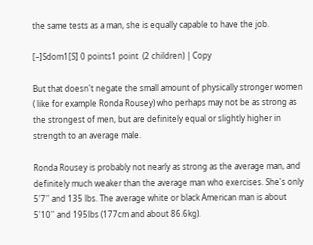the same tests as a man, she is equally capable to have the job.

[–]Sdom1[S] 0 points1 point  (2 children) | Copy

But that doesn't negate the small amount of physically stronger women ( like for example Ronda Rousey) who perhaps may not be as strong as the strongest of men, but are definitely equal or slightly higher in strength to an average male.

Ronda Rousey is probably not nearly as strong as the average man, and definitely much weaker than the average man who exercises. She's only 5'7'' and 135 lbs. The average white or black American man is about 5'10'' and 195lbs (177cm and about 86.6kg).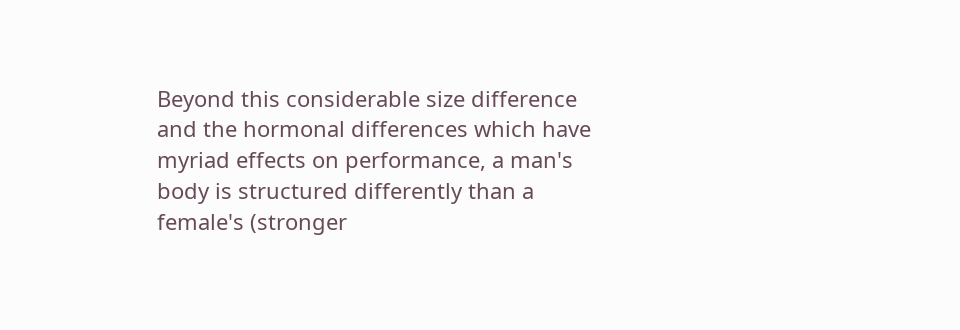Beyond this considerable size difference and the hormonal differences which have myriad effects on performance, a man's body is structured differently than a female's (stronger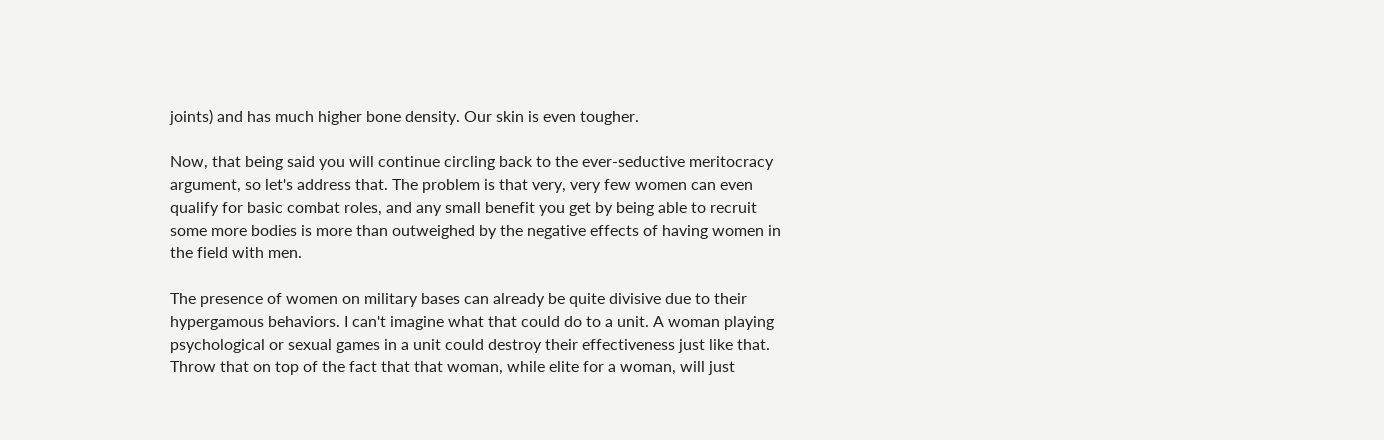joints) and has much higher bone density. Our skin is even tougher.

Now, that being said you will continue circling back to the ever-seductive meritocracy argument, so let's address that. The problem is that very, very few women can even qualify for basic combat roles, and any small benefit you get by being able to recruit some more bodies is more than outweighed by the negative effects of having women in the field with men.

The presence of women on military bases can already be quite divisive due to their hypergamous behaviors. I can't imagine what that could do to a unit. A woman playing psychological or sexual games in a unit could destroy their effectiveness just like that. Throw that on top of the fact that that woman, while elite for a woman, will just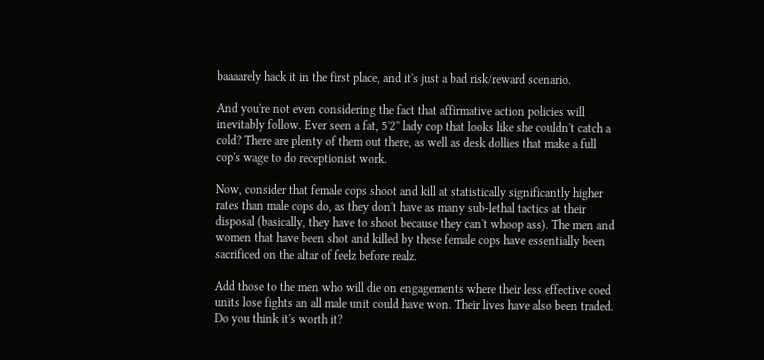baaaarely hack it in the first place, and it's just a bad risk/reward scenario.

And you're not even considering the fact that affirmative action policies will inevitably follow. Ever seen a fat, 5'2'' lady cop that looks like she couldn't catch a cold? There are plenty of them out there, as well as desk dollies that make a full cop's wage to do receptionist work.

Now, consider that female cops shoot and kill at statistically significantly higher rates than male cops do, as they don't have as many sub-lethal tactics at their disposal (basically, they have to shoot because they can't whoop ass). The men and women that have been shot and killed by these female cops have essentially been sacrificed on the altar of feelz before realz.

Add those to the men who will die on engagements where their less effective coed units lose fights an all male unit could have won. Their lives have also been traded. Do you think it's worth it?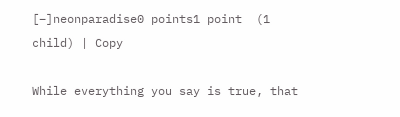[–]neonparadise0 points1 point  (1 child) | Copy

While everything you say is true, that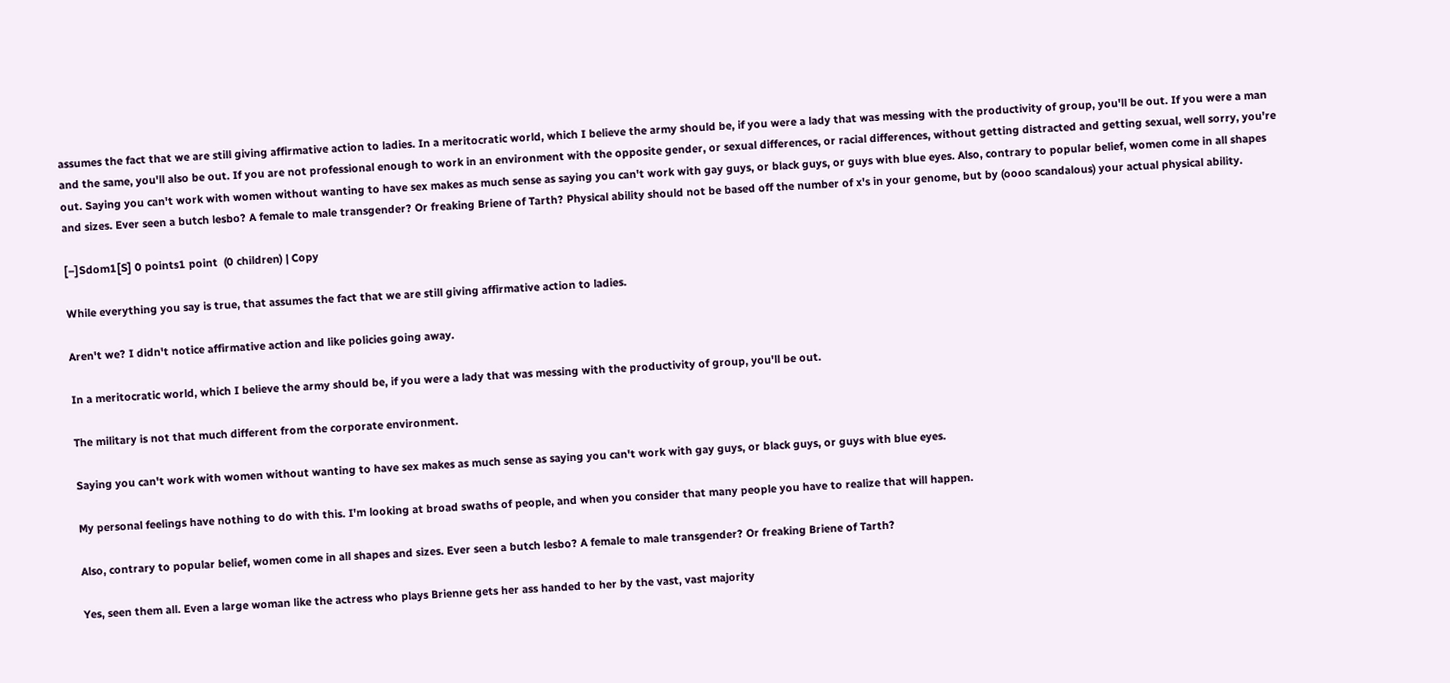assumes the fact that we are still giving affirmative action to ladies. In a meritocratic world, which I believe the army should be, if you were a lady that was messing with the productivity of group, you'll be out. If you were a man and the same, you'll also be out. If you are not professional enough to work in an environment with the opposite gender, or sexual differences, or racial differences, without getting distracted and getting sexual, well sorry, you're out. Saying you can't work with women without wanting to have sex makes as much sense as saying you can't work with gay guys, or black guys, or guys with blue eyes. Also, contrary to popular belief, women come in all shapes and sizes. Ever seen a butch lesbo? A female to male transgender? Or freaking Briene of Tarth? Physical ability should not be based off the number of x's in your genome, but by (oooo scandalous) your actual physical ability.

[–]Sdom1[S] 0 points1 point  (0 children) | Copy

While everything you say is true, that assumes the fact that we are still giving affirmative action to ladies.

Aren't we? I didn't notice affirmative action and like policies going away.

In a meritocratic world, which I believe the army should be, if you were a lady that was messing with the productivity of group, you'll be out.

The military is not that much different from the corporate environment.

Saying you can't work with women without wanting to have sex makes as much sense as saying you can't work with gay guys, or black guys, or guys with blue eyes.

My personal feelings have nothing to do with this. I'm looking at broad swaths of people, and when you consider that many people you have to realize that will happen.

Also, contrary to popular belief, women come in all shapes and sizes. Ever seen a butch lesbo? A female to male transgender? Or freaking Briene of Tarth?

Yes, seen them all. Even a large woman like the actress who plays Brienne gets her ass handed to her by the vast, vast majority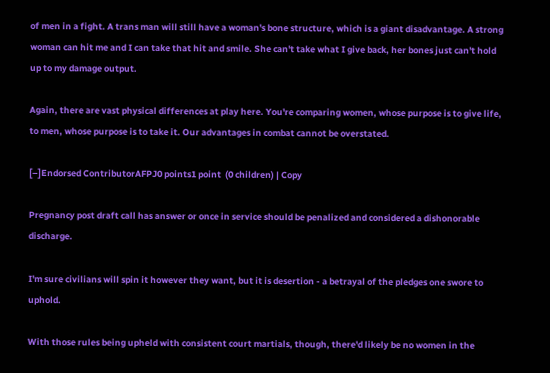of men in a fight. A trans man will still have a woman's bone structure, which is a giant disadvantage. A strong woman can hit me and I can take that hit and smile. She can't take what I give back, her bones just can't hold up to my damage output.

Again, there are vast physical differences at play here. You're comparing women, whose purpose is to give life, to men, whose purpose is to take it. Our advantages in combat cannot be overstated.

[–]Endorsed ContributorAFPJ0 points1 point  (0 children) | Copy

Pregnancy post draft call has answer or once in service should be penalized and considered a dishonorable discharge.

I'm sure civilians will spin it however they want, but it is desertion - a betrayal of the pledges one swore to uphold.

With those rules being upheld with consistent court martials, though, there'd likely be no women in the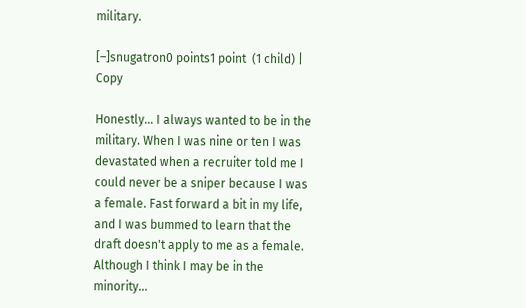military.

[–]snugatron0 points1 point  (1 child) | Copy

Honestly... I always wanted to be in the military. When I was nine or ten I was devastated when a recruiter told me I could never be a sniper because I was a female. Fast forward a bit in my life, and I was bummed to learn that the draft doesn't apply to me as a female. Although I think I may be in the minority...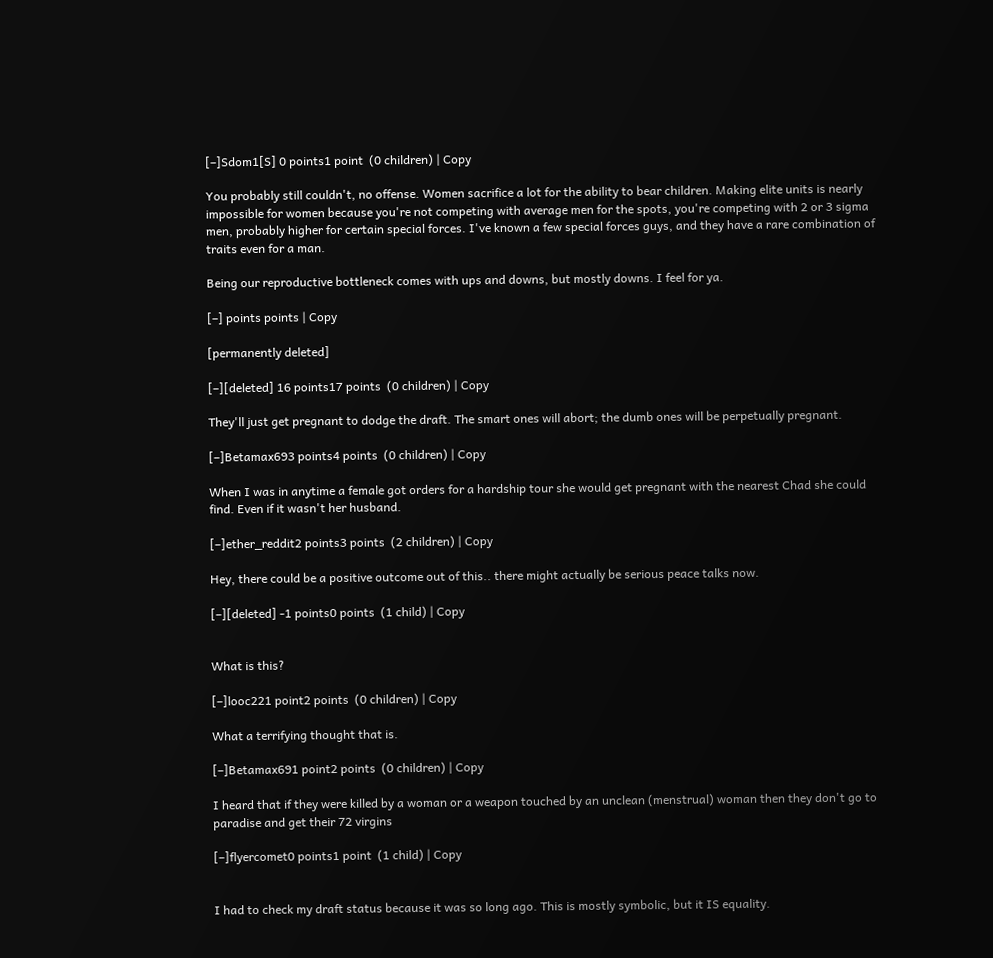[–]Sdom1[S] 0 points1 point  (0 children) | Copy

You probably still couldn't, no offense. Women sacrifice a lot for the ability to bear children. Making elite units is nearly impossible for women because you're not competing with average men for the spots, you're competing with 2 or 3 sigma men, probably higher for certain special forces. I've known a few special forces guys, and they have a rare combination of traits even for a man.

Being our reproductive bottleneck comes with ups and downs, but mostly downs. I feel for ya.

[–] points points | Copy

[permanently deleted]

[–][deleted] 16 points17 points  (0 children) | Copy

They'll just get pregnant to dodge the draft. The smart ones will abort; the dumb ones will be perpetually pregnant.

[–]Betamax693 points4 points  (0 children) | Copy

When I was in anytime a female got orders for a hardship tour she would get pregnant with the nearest Chad she could find. Even if it wasn't her husband.

[–]ether_reddit2 points3 points  (2 children) | Copy

Hey, there could be a positive outcome out of this.. there might actually be serious peace talks now.

[–][deleted] -1 points0 points  (1 child) | Copy


What is this?

[–]looc221 point2 points  (0 children) | Copy

What a terrifying thought that is.

[–]Betamax691 point2 points  (0 children) | Copy

I heard that if they were killed by a woman or a weapon touched by an unclean (menstrual) woman then they don't go to paradise and get their 72 virgins

[–]flyercomet0 points1 point  (1 child) | Copy


I had to check my draft status because it was so long ago. This is mostly symbolic, but it IS equality.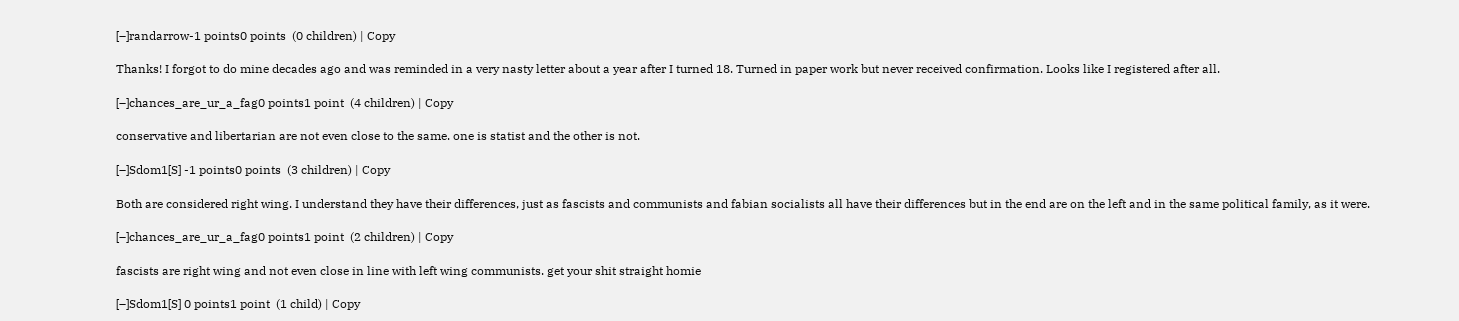[–]randarrow-1 points0 points  (0 children) | Copy

Thanks! I forgot to do mine decades ago and was reminded in a very nasty letter about a year after I turned 18. Turned in paper work but never received confirmation. Looks like I registered after all.

[–]chances_are_ur_a_fag0 points1 point  (4 children) | Copy

conservative and libertarian are not even close to the same. one is statist and the other is not.

[–]Sdom1[S] -1 points0 points  (3 children) | Copy

Both are considered right wing. I understand they have their differences, just as fascists and communists and fabian socialists all have their differences but in the end are on the left and in the same political family, as it were.

[–]chances_are_ur_a_fag0 points1 point  (2 children) | Copy

fascists are right wing and not even close in line with left wing communists. get your shit straight homie

[–]Sdom1[S] 0 points1 point  (1 child) | Copy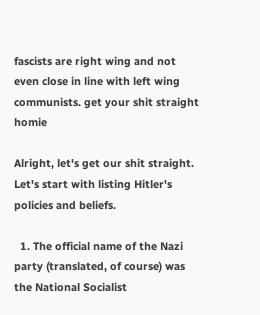fascists are right wing and not even close in line with left wing communists. get your shit straight homie

Alright, let's get our shit straight. Let's start with listing Hitler's policies and beliefs.

  1. The official name of the Nazi party (translated, of course) was the National Socialist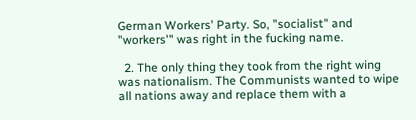German Workers' Party. So, "socialist" and "workers'" was right in the fucking name.

  2. The only thing they took from the right wing was nationalism. The Communists wanted to wipe all nations away and replace them with a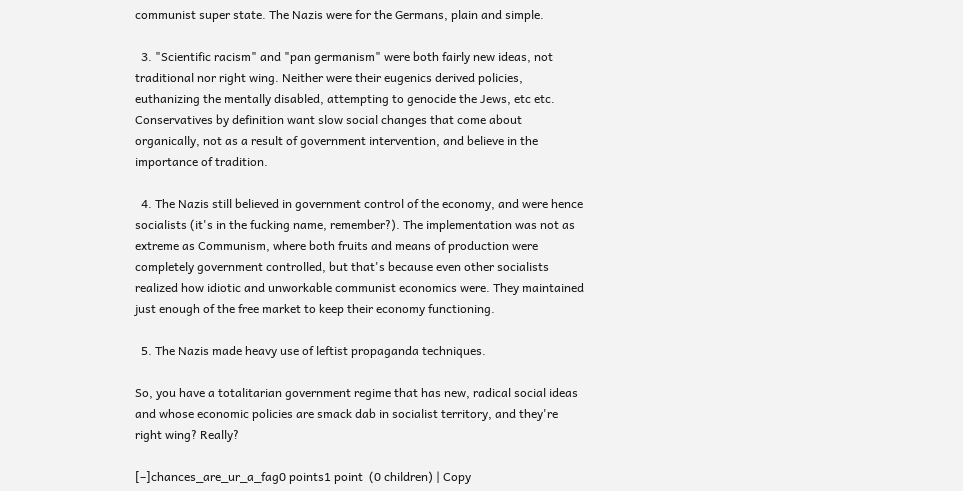communist super state. The Nazis were for the Germans, plain and simple.

  3. "Scientific racism" and "pan germanism" were both fairly new ideas, not traditional nor right wing. Neither were their eugenics derived policies, euthanizing the mentally disabled, attempting to genocide the Jews, etc etc. Conservatives by definition want slow social changes that come about organically, not as a result of government intervention, and believe in the importance of tradition.

  4. The Nazis still believed in government control of the economy, and were hence socialists (it's in the fucking name, remember?). The implementation was not as extreme as Communism, where both fruits and means of production were completely government controlled, but that's because even other socialists realized how idiotic and unworkable communist economics were. They maintained just enough of the free market to keep their economy functioning.

  5. The Nazis made heavy use of leftist propaganda techniques.

So, you have a totalitarian government regime that has new, radical social ideas and whose economic policies are smack dab in socialist territory, and they're right wing? Really?

[–]chances_are_ur_a_fag0 points1 point  (0 children) | Copy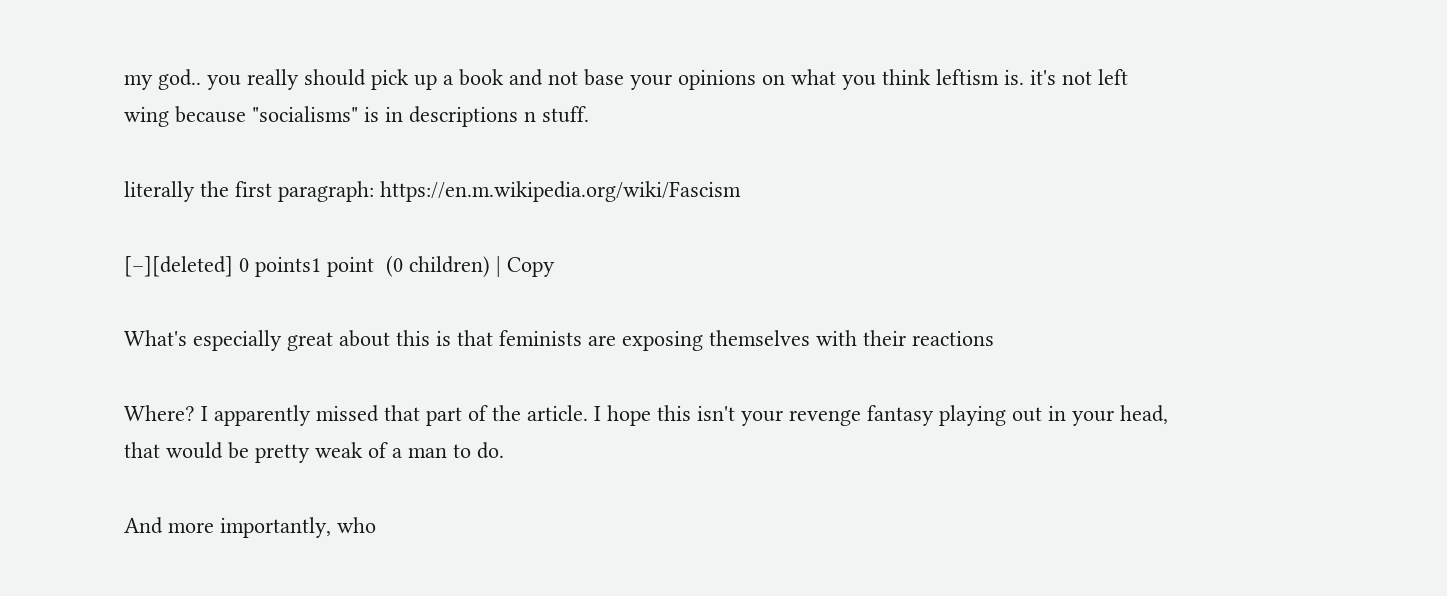my god.. you really should pick up a book and not base your opinions on what you think leftism is. it's not left wing because "socialisms" is in descriptions n stuff.

literally the first paragraph: https://en.m.wikipedia.org/wiki/Fascism

[–][deleted] 0 points1 point  (0 children) | Copy

What's especially great about this is that feminists are exposing themselves with their reactions

Where? I apparently missed that part of the article. I hope this isn't your revenge fantasy playing out in your head, that would be pretty weak of a man to do.

And more importantly, who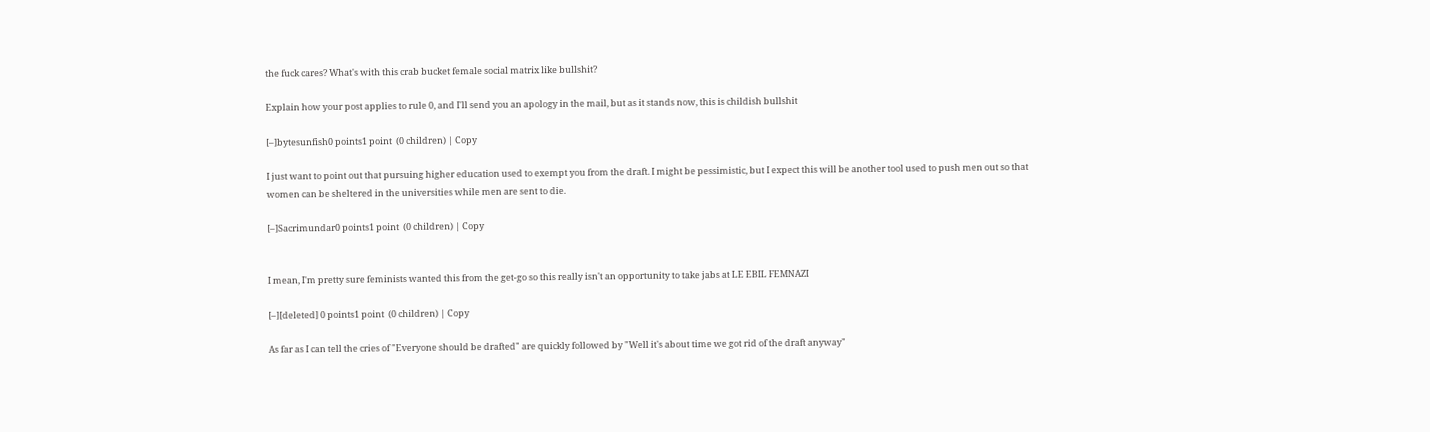the fuck cares? What's with this crab bucket female social matrix like bullshit?

Explain how your post applies to rule 0, and I'll send you an apology in the mail, but as it stands now, this is childish bullshit

[–]bytesunfish0 points1 point  (0 children) | Copy

I just want to point out that pursuing higher education used to exempt you from the draft. I might be pessimistic, but I expect this will be another tool used to push men out so that women can be sheltered in the universities while men are sent to die.

[–]Sacrimundar0 points1 point  (0 children) | Copy


I mean, I'm pretty sure feminists wanted this from the get-go so this really isn't an opportunity to take jabs at LE EBIL FEMNAZI

[–][deleted] 0 points1 point  (0 children) | Copy

As far as I can tell the cries of "Everyone should be drafted" are quickly followed by "Well it's about time we got rid of the draft anyway"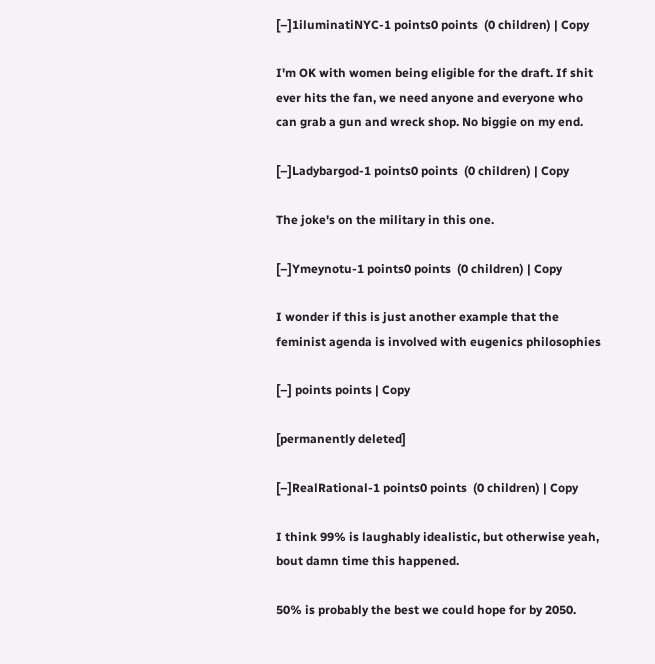[–]1iluminatiNYC-1 points0 points  (0 children) | Copy

I'm OK with women being eligible for the draft. If shit ever hits the fan, we need anyone and everyone who can grab a gun and wreck shop. No biggie on my end.

[–]Ladybargod-1 points0 points  (0 children) | Copy

The joke's on the military in this one.

[–]Ymeynotu-1 points0 points  (0 children) | Copy

I wonder if this is just another example that the feminist agenda is involved with eugenics philosophies

[–] points points | Copy

[permanently deleted]

[–]RealRational-1 points0 points  (0 children) | Copy

I think 99% is laughably idealistic, but otherwise yeah, bout damn time this happened.

50% is probably the best we could hope for by 2050.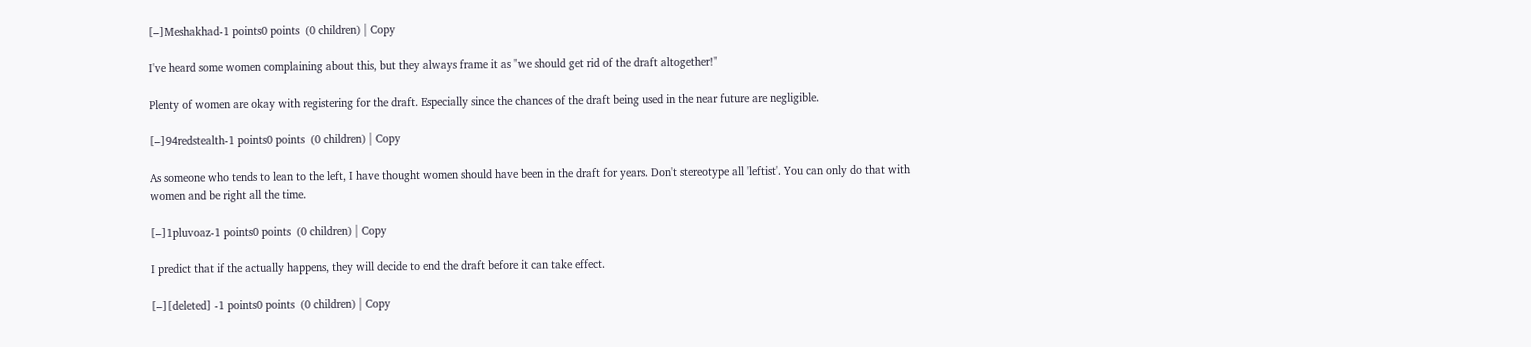[–]Meshakhad-1 points0 points  (0 children) | Copy

I've heard some women complaining about this, but they always frame it as "we should get rid of the draft altogether!"

Plenty of women are okay with registering for the draft. Especially since the chances of the draft being used in the near future are negligible.

[–]94redstealth-1 points0 points  (0 children) | Copy

As someone who tends to lean to the left, I have thought women should have been in the draft for years. Don't stereotype all 'leftist'. You can only do that with women and be right all the time.

[–]1pluvoaz-1 points0 points  (0 children) | Copy

I predict that if the actually happens, they will decide to end the draft before it can take effect.

[–][deleted] -1 points0 points  (0 children) | Copy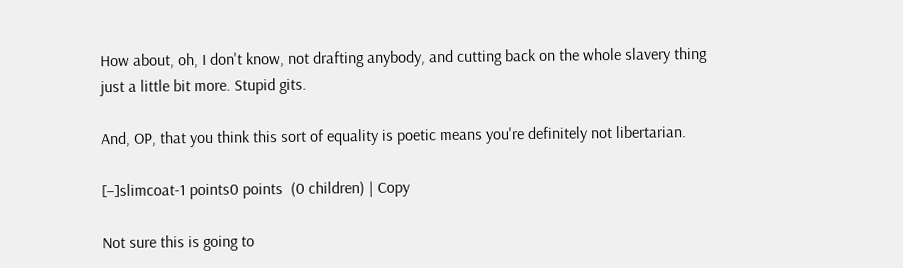How about, oh, I don't know, not drafting anybody, and cutting back on the whole slavery thing just a little bit more. Stupid gits.

And, OP, that you think this sort of equality is poetic means you're definitely not libertarian.

[–]slimcoat-1 points0 points  (0 children) | Copy

Not sure this is going to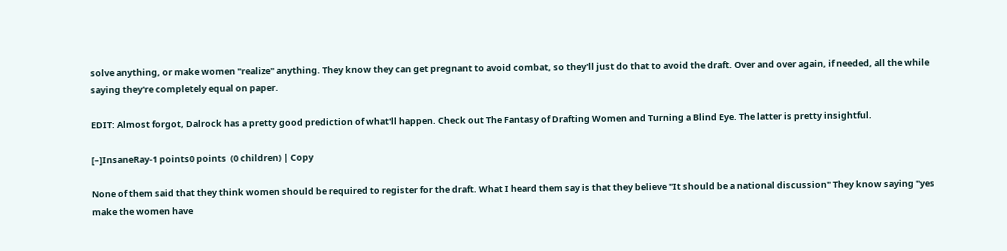solve anything, or make women "realize" anything. They know they can get pregnant to avoid combat, so they'll just do that to avoid the draft. Over and over again, if needed, all the while saying they're completely equal on paper.

EDIT: Almost forgot, Dalrock has a pretty good prediction of what'll happen. Check out The Fantasy of Drafting Women and Turning a Blind Eye. The latter is pretty insightful.

[–]InsaneRay-1 points0 points  (0 children) | Copy

None of them said that they think women should be required to register for the draft. What I heard them say is that they believe "It should be a national discussion" They know saying "yes make the women have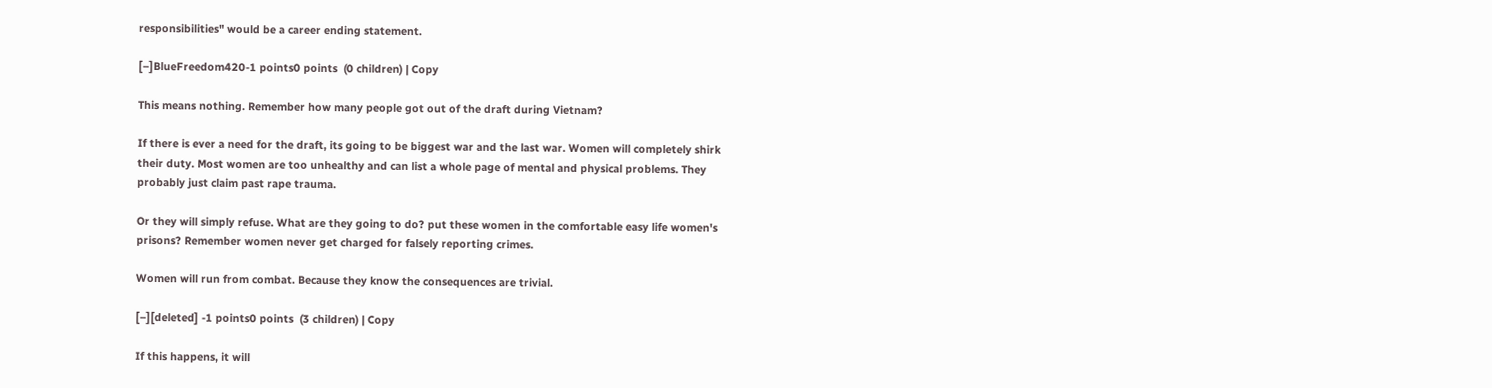responsibilities" would be a career ending statement.

[–]BlueFreedom420-1 points0 points  (0 children) | Copy

This means nothing. Remember how many people got out of the draft during Vietnam?

If there is ever a need for the draft, its going to be biggest war and the last war. Women will completely shirk their duty. Most women are too unhealthy and can list a whole page of mental and physical problems. They probably just claim past rape trauma.

Or they will simply refuse. What are they going to do? put these women in the comfortable easy life women's prisons? Remember women never get charged for falsely reporting crimes.

Women will run from combat. Because they know the consequences are trivial.

[–][deleted] -1 points0 points  (3 children) | Copy

If this happens, it will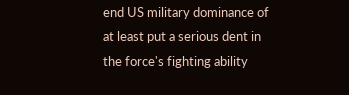end US military dominance of at least put a serious dent in the force's fighting ability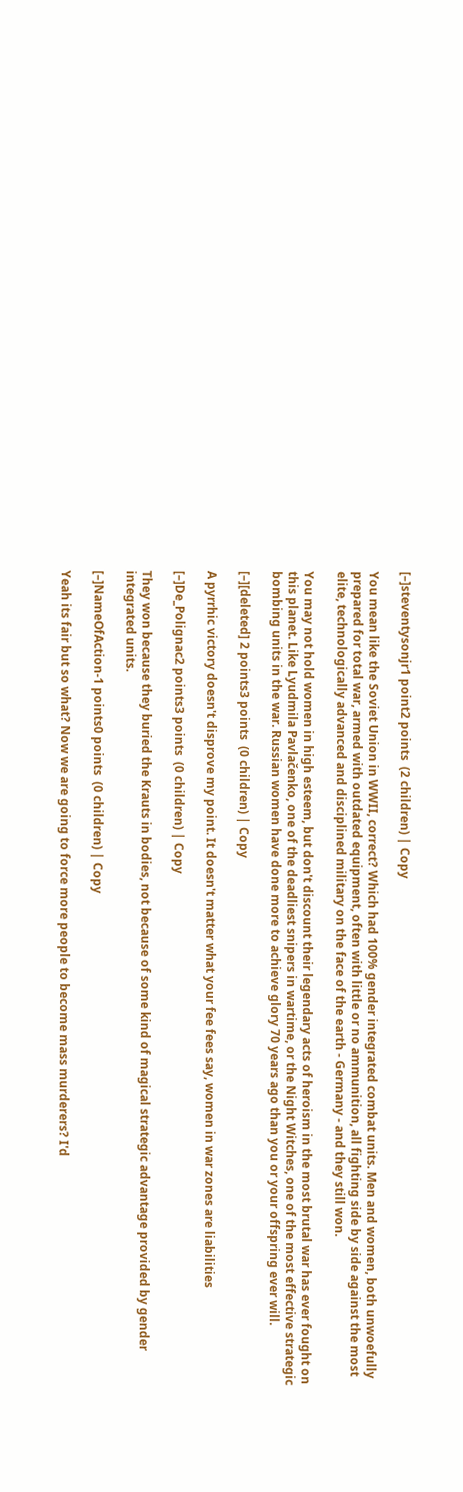[–]steventysonjr1 point2 points  (2 children) | Copy

You mean like the Soviet Union in WWII, correct? Which had 100% gender integrated combat units. Men and women, both unwoefully prepared for total war, armed with outdated equipment, often with little or no ammunition, all fighting side by side against the most elite, technologically advanced and disciplined military on the face of the earth - Germany - and they still won.

You may not hold women in high esteem, but don't discount their legendary acts of heroism in the most brutal war has ever fought on this planet. Like Lyudmila Pavlačenko, one of the deadliest snipers in wartime, or the Night Witches, one of the most effective strategic bombing units in the war. Russian women have done more to achieve glory 70 years ago than you or your offspring ever will.

[–][deleted] 2 points3 points  (0 children) | Copy

A pyrrhic victory doesn't disprove my point. It doesn't matter what your fee fees say, women in war zones are liabilities

[–]De_Polignac2 points3 points  (0 children) | Copy

They won because they buried the Krauts in bodies, not because of some kind of magical strategic advantage provided by gender integrated units.

[–]NameOfAction-1 points0 points  (0 children) | Copy

Yeah its fair but so what? Now we are going to force more people to become mass murderers? I'd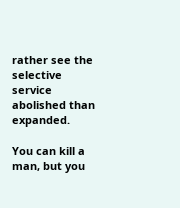rather see the selective service abolished than expanded.

You can kill a man, but you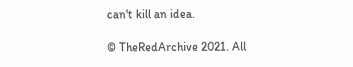can't kill an idea.

© TheRedArchive 2021. All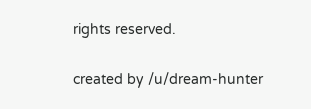rights reserved.

created by /u/dream-hunter